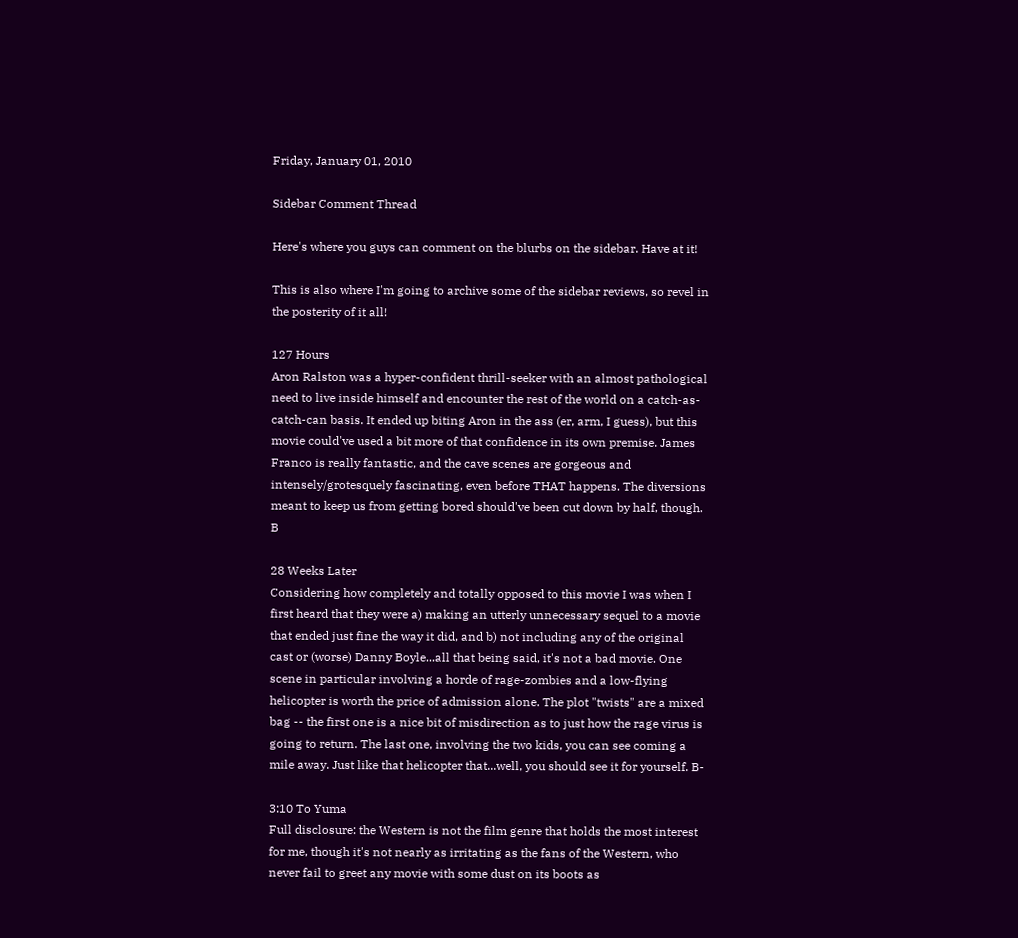Friday, January 01, 2010

Sidebar Comment Thread

Here's where you guys can comment on the blurbs on the sidebar. Have at it!

This is also where I'm going to archive some of the sidebar reviews, so revel in the posterity of it all!

127 Hours
Aron Ralston was a hyper-confident thrill-seeker with an almost pathological need to live inside himself and encounter the rest of the world on a catch-as-catch-can basis. It ended up biting Aron in the ass (er, arm, I guess), but this movie could've used a bit more of that confidence in its own premise. James Franco is really fantastic, and the cave scenes are gorgeous and intensely/grotesquely fascinating, even before THAT happens. The diversions meant to keep us from getting bored should've been cut down by half, though. B

28 Weeks Later
Considering how completely and totally opposed to this movie I was when I first heard that they were a) making an utterly unnecessary sequel to a movie that ended just fine the way it did, and b) not including any of the original cast or (worse) Danny Boyle...all that being said, it's not a bad movie. One scene in particular involving a horde of rage-zombies and a low-flying helicopter is worth the price of admission alone. The plot "twists" are a mixed bag -- the first one is a nice bit of misdirection as to just how the rage virus is going to return. The last one, involving the two kids, you can see coming a mile away. Just like that helicopter that...well, you should see it for yourself. B-

3:10 To Yuma
Full disclosure: the Western is not the film genre that holds the most interest for me, though it's not nearly as irritating as the fans of the Western, who never fail to greet any movie with some dust on its boots as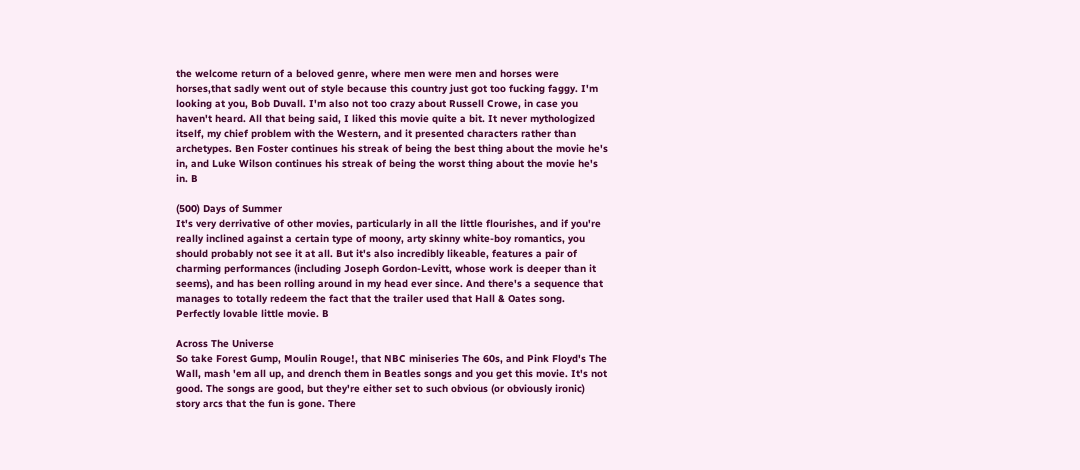the welcome return of a beloved genre, where men were men and horses were horses,that sadly went out of style because this country just got too fucking faggy. I'm looking at you, Bob Duvall. I'm also not too crazy about Russell Crowe, in case you haven't heard. All that being said, I liked this movie quite a bit. It never mythologized itself, my chief problem with the Western, and it presented characters rather than archetypes. Ben Foster continues his streak of being the best thing about the movie he's in, and Luke Wilson continues his streak of being the worst thing about the movie he's in. B

(500) Days of Summer
It's very derrivative of other movies, particularly in all the little flourishes, and if you're really inclined against a certain type of moony, arty skinny white-boy romantics, you should probably not see it at all. But it's also incredibly likeable, features a pair of charming performances (including Joseph Gordon-Levitt, whose work is deeper than it seems), and has been rolling around in my head ever since. And there's a sequence that manages to totally redeem the fact that the trailer used that Hall & Oates song. Perfectly lovable little movie. B

Across The Universe
So take Forest Gump, Moulin Rouge!, that NBC miniseries The 60s, and Pink Floyd's The Wall, mash 'em all up, and drench them in Beatles songs and you get this movie. It's not good. The songs are good, but they're either set to such obvious (or obviously ironic) story arcs that the fun is gone. There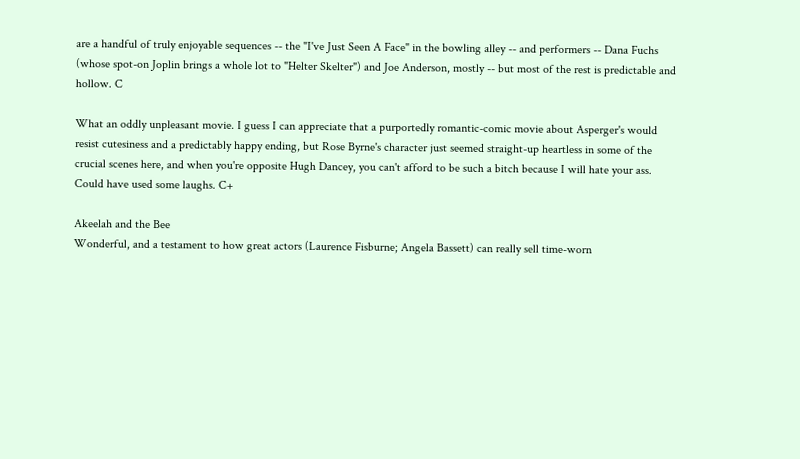are a handful of truly enjoyable sequences -- the "I've Just Seen A Face" in the bowling alley -- and performers -- Dana Fuchs (whose spot-on Joplin brings a whole lot to "Helter Skelter") and Joe Anderson, mostly -- but most of the rest is predictable and hollow. C

What an oddly unpleasant movie. I guess I can appreciate that a purportedly romantic-comic movie about Asperger's would resist cutesiness and a predictably happy ending, but Rose Byrne's character just seemed straight-up heartless in some of the crucial scenes here, and when you're opposite Hugh Dancey, you can't afford to be such a bitch because I will hate your ass. Could have used some laughs. C+

Akeelah and the Bee
Wonderful, and a testament to how great actors (Laurence Fisburne; Angela Bassett) can really sell time-worn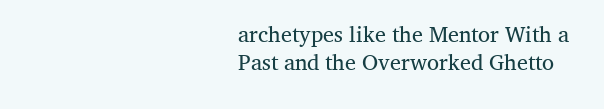archetypes like the Mentor With a Past and the Overworked Ghetto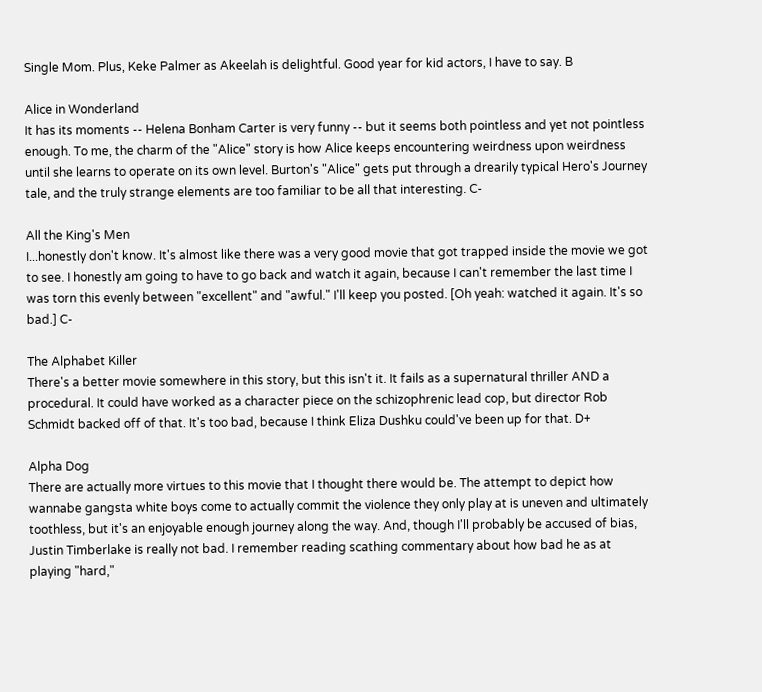Single Mom. Plus, Keke Palmer as Akeelah is delightful. Good year for kid actors, I have to say. B

Alice in Wonderland
It has its moments -- Helena Bonham Carter is very funny -- but it seems both pointless and yet not pointless enough. To me, the charm of the "Alice" story is how Alice keeps encountering weirdness upon weirdness until she learns to operate on its own level. Burton's "Alice" gets put through a drearily typical Hero's Journey tale, and the truly strange elements are too familiar to be all that interesting. C-

All the King's Men
I...honestly don't know. It's almost like there was a very good movie that got trapped inside the movie we got to see. I honestly am going to have to go back and watch it again, because I can't remember the last time I was torn this evenly between "excellent" and "awful." I'll keep you posted. [Oh yeah: watched it again. It's so bad.] C-

The Alphabet Killer
There's a better movie somewhere in this story, but this isn't it. It fails as a supernatural thriller AND a procedural. It could have worked as a character piece on the schizophrenic lead cop, but director Rob Schmidt backed off of that. It's too bad, because I think Eliza Dushku could've been up for that. D+

Alpha Dog
There are actually more virtues to this movie that I thought there would be. The attempt to depict how wannabe gangsta white boys come to actually commit the violence they only play at is uneven and ultimately toothless, but it's an enjoyable enough journey along the way. And, though I'll probably be accused of bias, Justin Timberlake is really not bad. I remember reading scathing commentary about how bad he as at playing "hard,"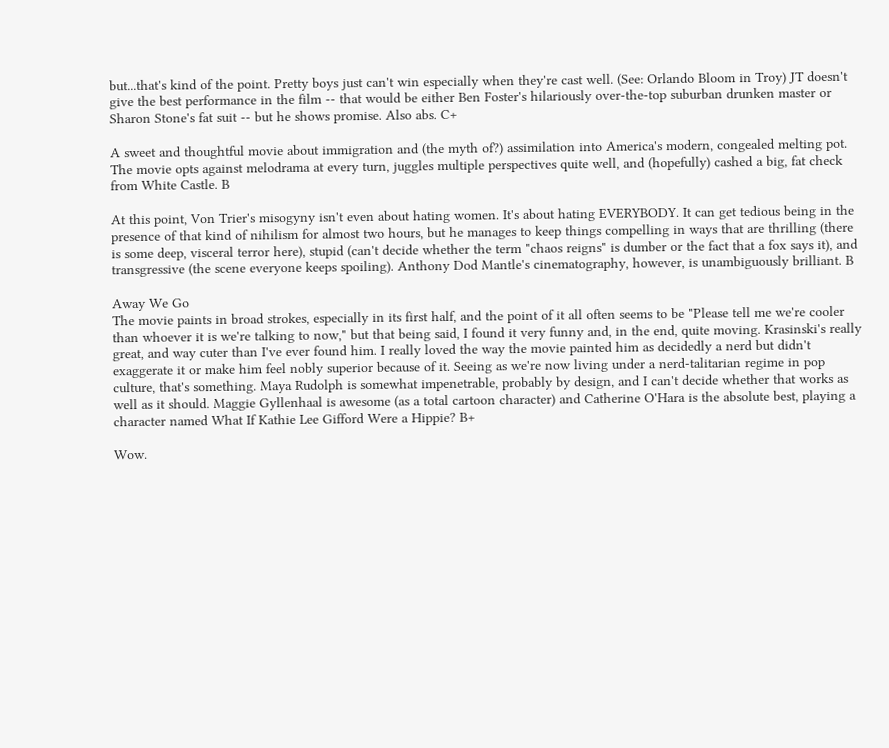but...that's kind of the point. Pretty boys just can't win especially when they're cast well. (See: Orlando Bloom in Troy) JT doesn't give the best performance in the film -- that would be either Ben Foster's hilariously over-the-top suburban drunken master or Sharon Stone's fat suit -- but he shows promise. Also abs. C+

A sweet and thoughtful movie about immigration and (the myth of?) assimilation into America's modern, congealed melting pot. The movie opts against melodrama at every turn, juggles multiple perspectives quite well, and (hopefully) cashed a big, fat check from White Castle. B

At this point, Von Trier's misogyny isn't even about hating women. It's about hating EVERYBODY. It can get tedious being in the presence of that kind of nihilism for almost two hours, but he manages to keep things compelling in ways that are thrilling (there is some deep, visceral terror here), stupid (can't decide whether the term "chaos reigns" is dumber or the fact that a fox says it), and transgressive (the scene everyone keeps spoiling). Anthony Dod Mantle's cinematography, however, is unambiguously brilliant. B

Away We Go
The movie paints in broad strokes, especially in its first half, and the point of it all often seems to be "Please tell me we're cooler than whoever it is we're talking to now," but that being said, I found it very funny and, in the end, quite moving. Krasinski's really great, and way cuter than I've ever found him. I really loved the way the movie painted him as decidedly a nerd but didn't exaggerate it or make him feel nobly superior because of it. Seeing as we're now living under a nerd-talitarian regime in pop culture, that's something. Maya Rudolph is somewhat impenetrable, probably by design, and I can't decide whether that works as well as it should. Maggie Gyllenhaal is awesome (as a total cartoon character) and Catherine O'Hara is the absolute best, playing a character named What If Kathie Lee Gifford Were a Hippie? B+

Wow.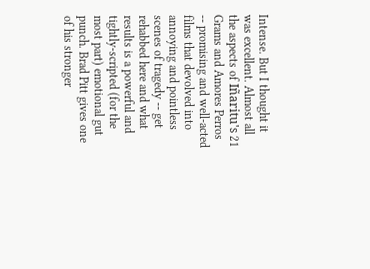Intense. But I thought it was excellent. Almost all the aspects of Iñaritu's 21 Grams and Amores Perros -- promising and well-acted films that devolved into annoying and pointless scenes of tragedy -- get rehabbed here and what results is a powerful and tightly-scripted (for the most part) emotional gut punch. Brad Pitt gives one of his stronger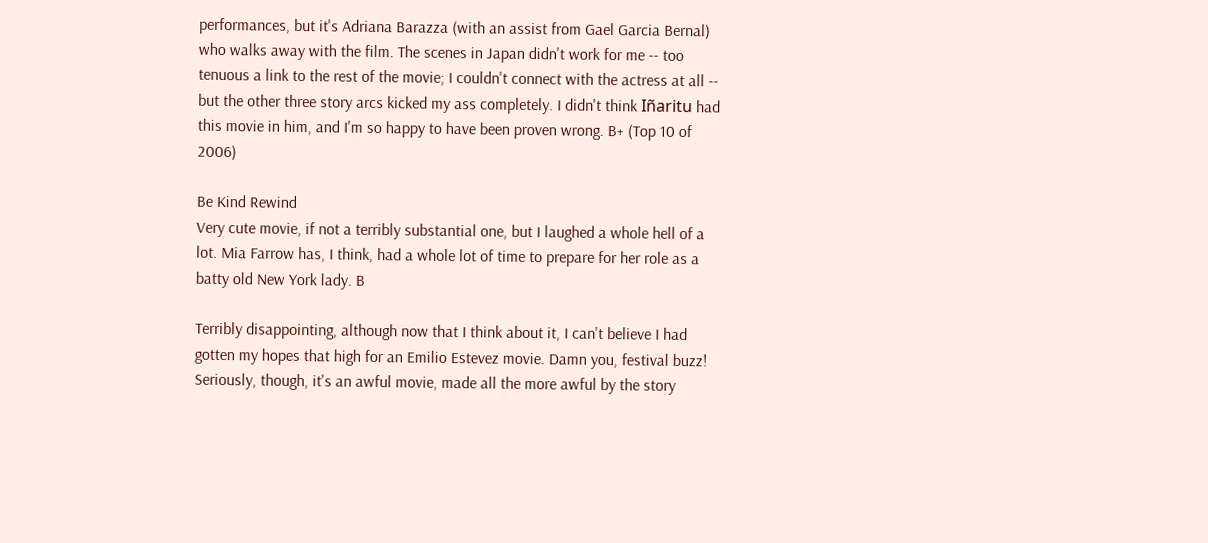performances, but it's Adriana Barazza (with an assist from Gael Garcia Bernal) who walks away with the film. The scenes in Japan didn't work for me -- too tenuous a link to the rest of the movie; I couldn't connect with the actress at all -- but the other three story arcs kicked my ass completely. I didn't think Iñaritu had this movie in him, and I'm so happy to have been proven wrong. B+ (Top 10 of 2006)

Be Kind Rewind
Very cute movie, if not a terribly substantial one, but I laughed a whole hell of a lot. Mia Farrow has, I think, had a whole lot of time to prepare for her role as a batty old New York lady. B

Terribly disappointing, although now that I think about it, I can't believe I had gotten my hopes that high for an Emilio Estevez movie. Damn you, festival buzz! Seriously, though, it's an awful movie, made all the more awful by the story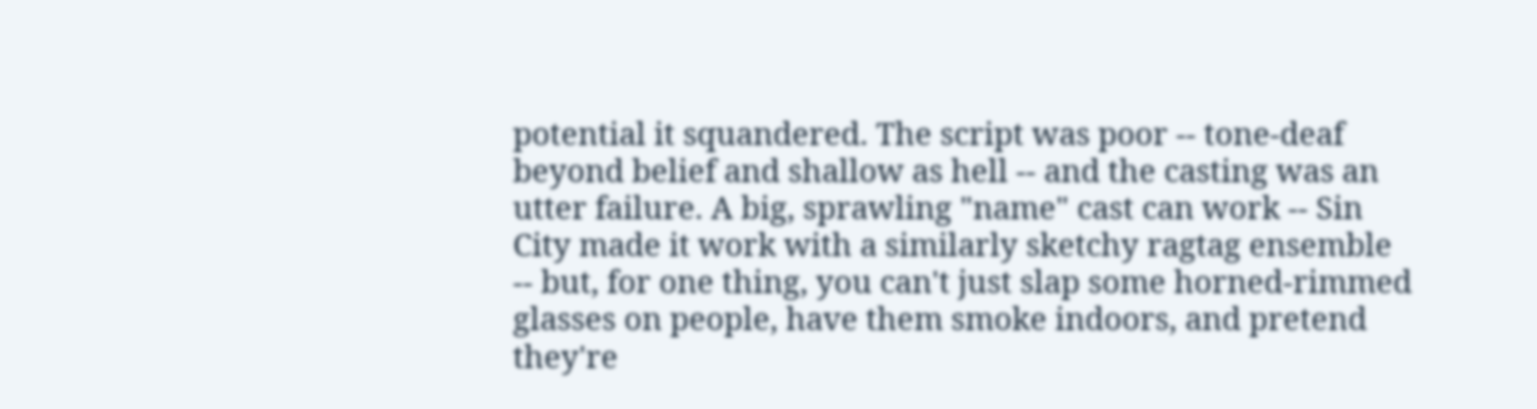potential it squandered. The script was poor -- tone-deaf beyond belief and shallow as hell -- and the casting was an utter failure. A big, sprawling "name" cast can work -- Sin City made it work with a similarly sketchy ragtag ensemble -- but, for one thing, you can't just slap some horned-rimmed glasses on people, have them smoke indoors, and pretend they're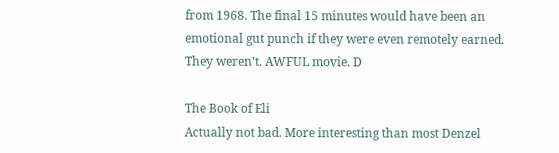from 1968. The final 15 minutes would have been an emotional gut punch if they were even remotely earned. They weren't. AWFUL movie. D

The Book of Eli
Actually not bad. More interesting than most Denzel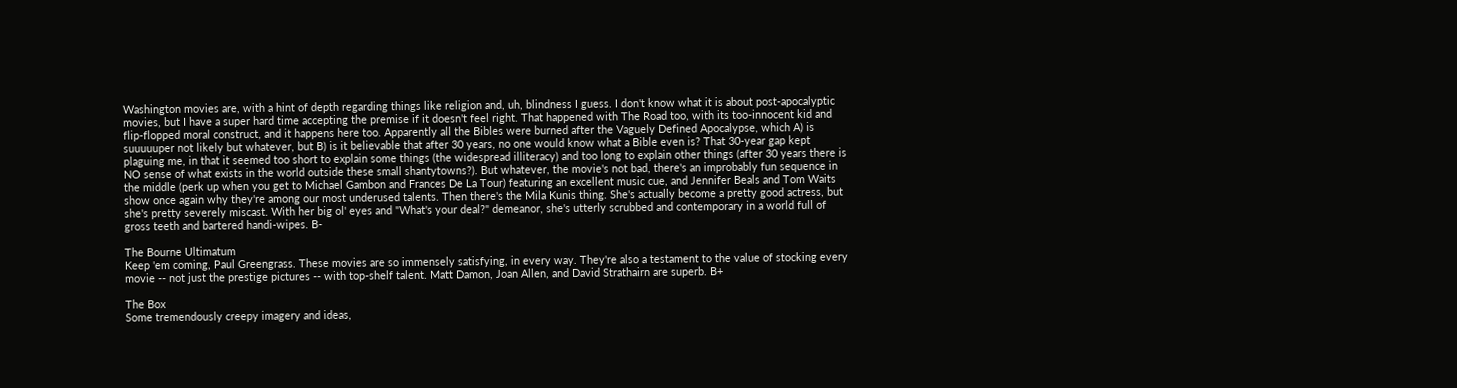Washington movies are, with a hint of depth regarding things like religion and, uh, blindness I guess. I don't know what it is about post-apocalyptic movies, but I have a super hard time accepting the premise if it doesn't feel right. That happened with The Road too, with its too-innocent kid and flip-flopped moral construct, and it happens here too. Apparently all the Bibles were burned after the Vaguely Defined Apocalypse, which A) is suuuuuper not likely but whatever, but B) is it believable that after 30 years, no one would know what a Bible even is? That 30-year gap kept plaguing me, in that it seemed too short to explain some things (the widespread illiteracy) and too long to explain other things (after 30 years there is NO sense of what exists in the world outside these small shantytowns?). But whatever, the movie's not bad, there's an improbably fun sequence in the middle (perk up when you get to Michael Gambon and Frances De La Tour) featuring an excellent music cue, and Jennifer Beals and Tom Waits show once again why they're among our most underused talents. Then there's the Mila Kunis thing. She's actually become a pretty good actress, but she's pretty severely miscast. With her big ol' eyes and "What's your deal?" demeanor, she's utterly scrubbed and contemporary in a world full of gross teeth and bartered handi-wipes. B-

The Bourne Ultimatum
Keep 'em coming, Paul Greengrass. These movies are so immensely satisfying, in every way. They're also a testament to the value of stocking every movie -- not just the prestige pictures -- with top-shelf talent. Matt Damon, Joan Allen, and David Strathairn are superb. B+

The Box
Some tremendously creepy imagery and ideas,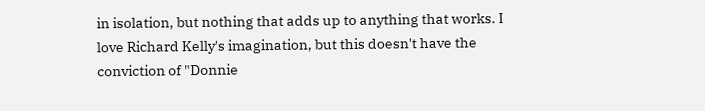in isolation, but nothing that adds up to anything that works. I love Richard Kelly's imagination, but this doesn't have the conviction of "Donnie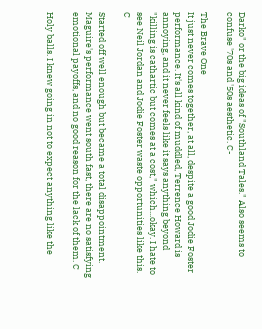Darko" or the big ideas of "Southland Tales." Also seems to confuse '70s and '50s aesthetic. C-

The Brave One
It just never comes together, at all, despite a good Jodie Foster performance. It's all kind of muddled, Terrence Howard is annoying, and it never feels like it says anything beyond "killing is cathartic but comes at a cost," which...okay. I hate to see Neil Jordan and Jodie Foster waste opportunities like this. C

Started off well enough but became a total disappointment. Maguire's performance went south fast, there are no satisfying emotional payoffs, and no good reason for the lack of them. C

Holy balls. I knew going in not to expect anything like the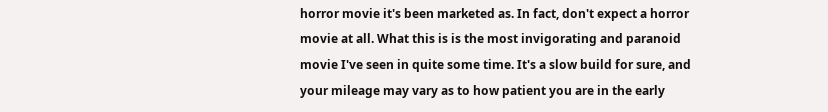horror movie it's been marketed as. In fact, don't expect a horror movie at all. What this is is the most invigorating and paranoid movie I've seen in quite some time. It's a slow build for sure, and your mileage may vary as to how patient you are in the early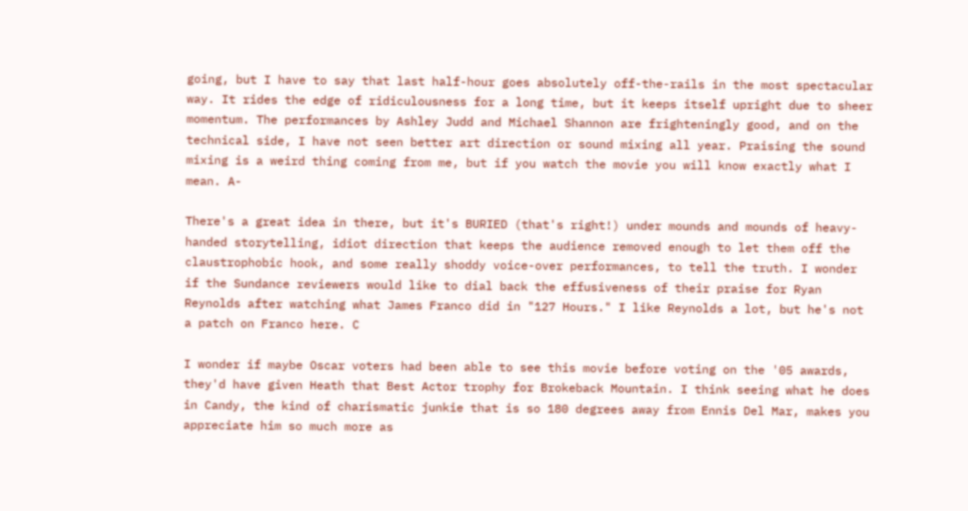going, but I have to say that last half-hour goes absolutely off-the-rails in the most spectacular way. It rides the edge of ridiculousness for a long time, but it keeps itself upright due to sheer momentum. The performances by Ashley Judd and Michael Shannon are frighteningly good, and on the technical side, I have not seen better art direction or sound mixing all year. Praising the sound mixing is a weird thing coming from me, but if you watch the movie you will know exactly what I mean. A-

There's a great idea in there, but it's BURIED (that's right!) under mounds and mounds of heavy-handed storytelling, idiot direction that keeps the audience removed enough to let them off the claustrophobic hook, and some really shoddy voice-over performances, to tell the truth. I wonder if the Sundance reviewers would like to dial back the effusiveness of their praise for Ryan Reynolds after watching what James Franco did in "127 Hours." I like Reynolds a lot, but he's not a patch on Franco here. C

I wonder if maybe Oscar voters had been able to see this movie before voting on the '05 awards, they'd have given Heath that Best Actor trophy for Brokeback Mountain. I think seeing what he does in Candy, the kind of charismatic junkie that is so 180 degrees away from Ennis Del Mar, makes you appreciate him so much more as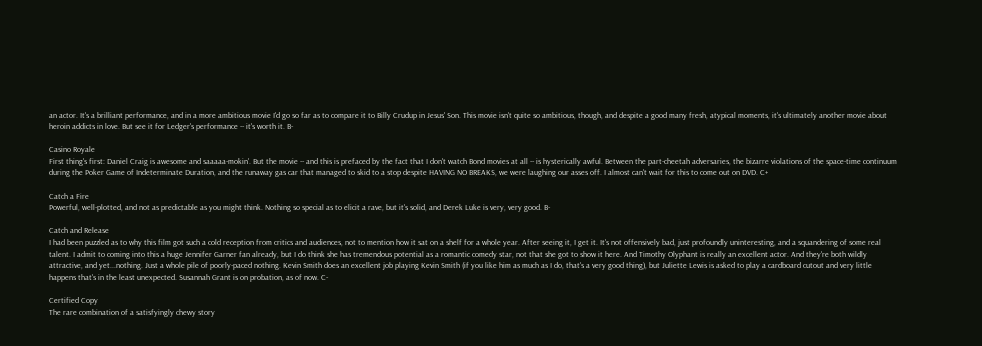an actor. It's a brilliant performance, and in a more ambitious movie I'd go so far as to compare it to Billy Crudup in Jesus' Son. This movie isn't quite so ambitious, though, and despite a good many fresh, atypical moments, it's ultimately another movie about heroin addicts in love. But see it for Ledger's performance -- it's worth it. B-

Casino Royale
First thing's first: Daniel Craig is awesome and saaaaa-mokin'. But the movie -- and this is prefaced by the fact that I don't watch Bond movies at all -- is hysterically awful. Between the part-cheetah adversaries, the bizarre violations of the space-time continuum during the Poker Game of Indeterminate Duration, and the runaway gas car that managed to skid to a stop despite HAVING NO BREAKS, we were laughing our asses off. I almost can't wait for this to come out on DVD. C+

Catch a Fire
Powerful, well-plotted, and not as predictable as you might think. Nothing so special as to elicit a rave, but it's solid, and Derek Luke is very, very good. B-

Catch and Release
I had been puzzled as to why this film got such a cold reception from critics and audiences, not to mention how it sat on a shelf for a whole year. After seeing it, I get it. It's not offensively bad, just profoundly uninteresting, and a squandering of some real talent. I admit to coming into this a huge Jennifer Garner fan already, but I do think she has tremendous potential as a romantic comedy star, not that she got to show it here. And Timothy Olyphant is really an excellent actor. And they're both wildly attractive, and yet...nothing. Just a whole pile of poorly-paced nothing. Kevin Smith does an excellent job playing Kevin Smith (if you like him as much as I do, that's a very good thing), but Juliette Lewis is asked to play a cardboard cutout and very little happens that's in the least unexpected. Susannah Grant is on probation, as of now. C-

Certified Copy
The rare combination of a satisfyingly chewy story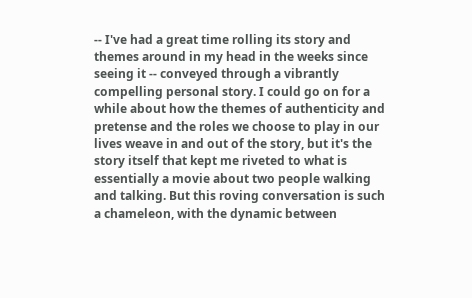-- I've had a great time rolling its story and themes around in my head in the weeks since seeing it -- conveyed through a vibrantly compelling personal story. I could go on for a while about how the themes of authenticity and pretense and the roles we choose to play in our lives weave in and out of the story, but it's the story itself that kept me riveted to what is essentially a movie about two people walking and talking. But this roving conversation is such a chameleon, with the dynamic between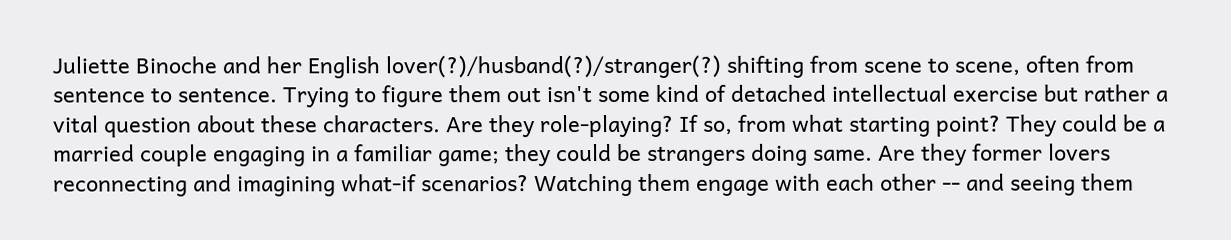Juliette Binoche and her English lover(?)/husband(?)/stranger(?) shifting from scene to scene, often from sentence to sentence. Trying to figure them out isn't some kind of detached intellectual exercise but rather a vital question about these characters. Are they role-playing? If so, from what starting point? They could be a married couple engaging in a familiar game; they could be strangers doing same. Are they former lovers reconnecting and imagining what-if scenarios? Watching them engage with each other -- and seeing them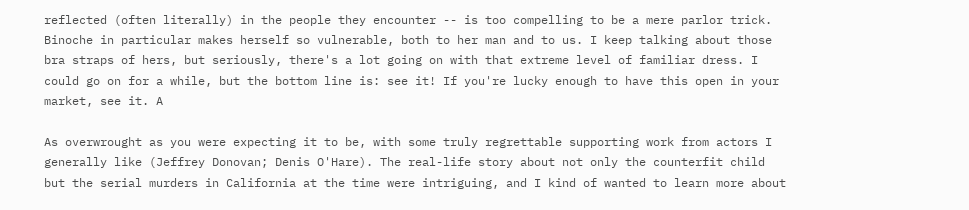reflected (often literally) in the people they encounter -- is too compelling to be a mere parlor trick. Binoche in particular makes herself so vulnerable, both to her man and to us. I keep talking about those bra straps of hers, but seriously, there's a lot going on with that extreme level of familiar dress. I could go on for a while, but the bottom line is: see it! If you're lucky enough to have this open in your market, see it. A

As overwrought as you were expecting it to be, with some truly regrettable supporting work from actors I generally like (Jeffrey Donovan; Denis O'Hare). The real-life story about not only the counterfit child but the serial murders in California at the time were intriguing, and I kind of wanted to learn more about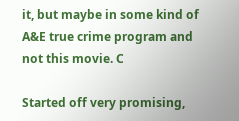it, but maybe in some kind of A&E true crime program and not this movie. C

Started off very promising,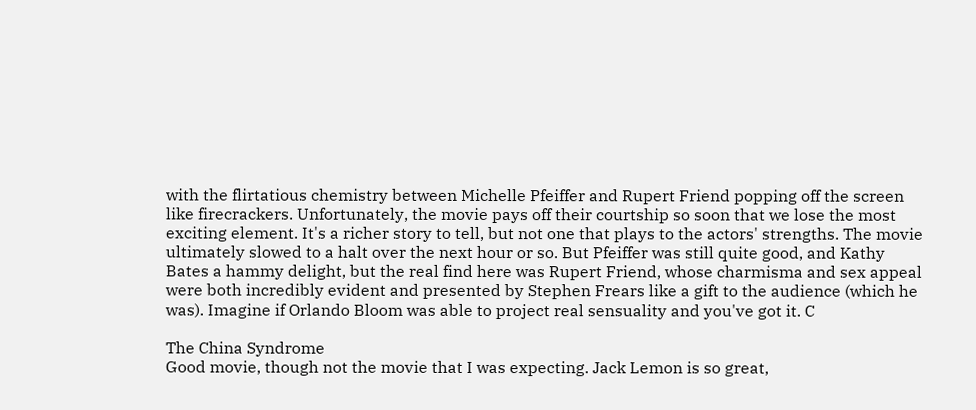with the flirtatious chemistry between Michelle Pfeiffer and Rupert Friend popping off the screen like firecrackers. Unfortunately, the movie pays off their courtship so soon that we lose the most exciting element. It's a richer story to tell, but not one that plays to the actors' strengths. The movie ultimately slowed to a halt over the next hour or so. But Pfeiffer was still quite good, and Kathy Bates a hammy delight, but the real find here was Rupert Friend, whose charmisma and sex appeal were both incredibly evident and presented by Stephen Frears like a gift to the audience (which he was). Imagine if Orlando Bloom was able to project real sensuality and you've got it. C

The China Syndrome
Good movie, though not the movie that I was expecting. Jack Lemon is so great,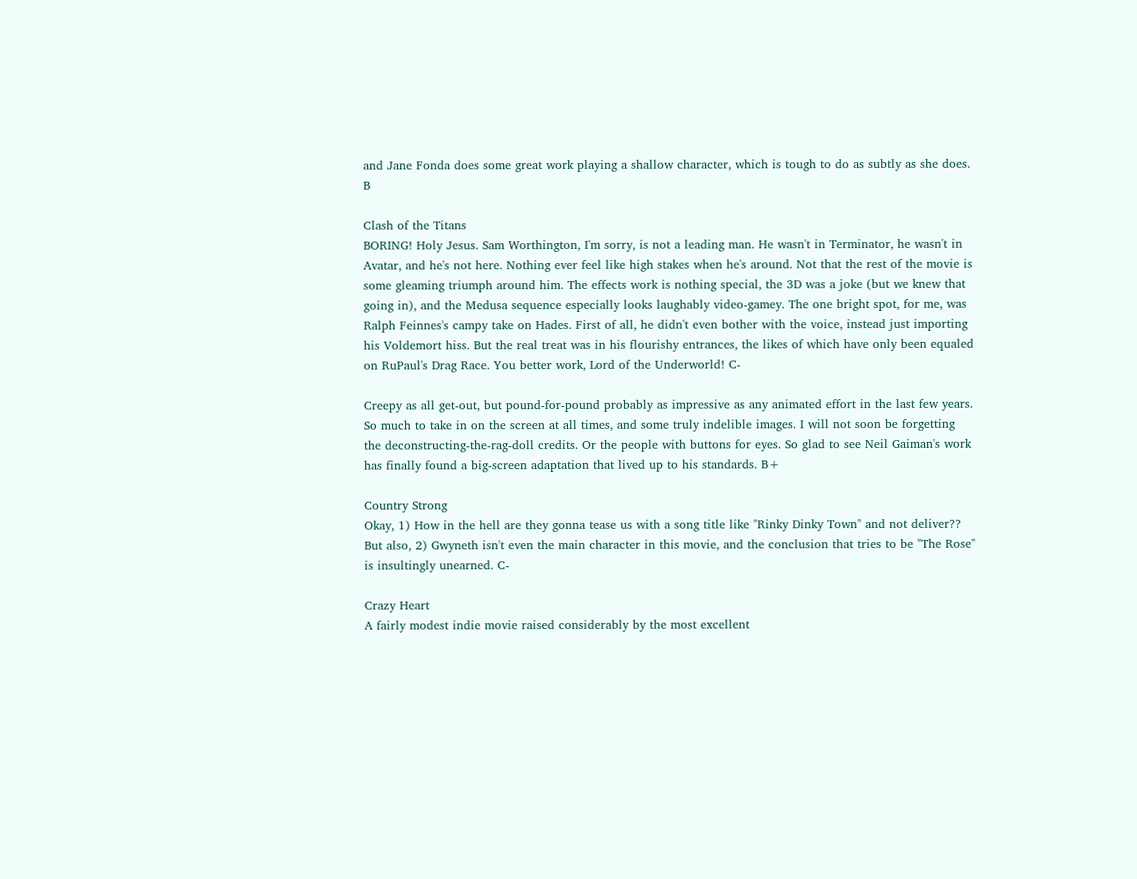and Jane Fonda does some great work playing a shallow character, which is tough to do as subtly as she does. B

Clash of the Titans
BORING! Holy Jesus. Sam Worthington, I'm sorry, is not a leading man. He wasn't in Terminator, he wasn't in Avatar, and he's not here. Nothing ever feel like high stakes when he's around. Not that the rest of the movie is some gleaming triumph around him. The effects work is nothing special, the 3D was a joke (but we knew that going in), and the Medusa sequence especially looks laughably video-gamey. The one bright spot, for me, was Ralph Feinnes's campy take on Hades. First of all, he didn't even bother with the voice, instead just importing his Voldemort hiss. But the real treat was in his flourishy entrances, the likes of which have only been equaled on RuPaul's Drag Race. You better work, Lord of the Underworld! C-

Creepy as all get-out, but pound-for-pound probably as impressive as any animated effort in the last few years. So much to take in on the screen at all times, and some truly indelible images. I will not soon be forgetting the deconstructing-the-rag-doll credits. Or the people with buttons for eyes. So glad to see Neil Gaiman's work has finally found a big-screen adaptation that lived up to his standards. B+

Country Strong
Okay, 1) How in the hell are they gonna tease us with a song title like "Rinky Dinky Town" and not deliver?? But also, 2) Gwyneth isn't even the main character in this movie, and the conclusion that tries to be "The Rose" is insultingly unearned. C-

Crazy Heart
A fairly modest indie movie raised considerably by the most excellent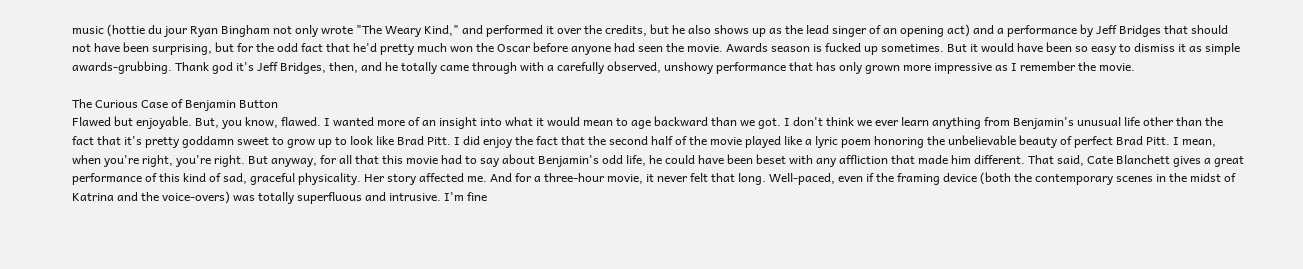music (hottie du jour Ryan Bingham not only wrote "The Weary Kind," and performed it over the credits, but he also shows up as the lead singer of an opening act) and a performance by Jeff Bridges that should not have been surprising, but for the odd fact that he'd pretty much won the Oscar before anyone had seen the movie. Awards season is fucked up sometimes. But it would have been so easy to dismiss it as simple awards-grubbing. Thank god it's Jeff Bridges, then, and he totally came through with a carefully observed, unshowy performance that has only grown more impressive as I remember the movie.

The Curious Case of Benjamin Button
Flawed but enjoyable. But, you know, flawed. I wanted more of an insight into what it would mean to age backward than we got. I don't think we ever learn anything from Benjamin's unusual life other than the fact that it's pretty goddamn sweet to grow up to look like Brad Pitt. I did enjoy the fact that the second half of the movie played like a lyric poem honoring the unbelievable beauty of perfect Brad Pitt. I mean, when you're right, you're right. But anyway, for all that this movie had to say about Benjamin's odd life, he could have been beset with any affliction that made him different. That said, Cate Blanchett gives a great performance of this kind of sad, graceful physicality. Her story affected me. And for a three-hour movie, it never felt that long. Well-paced, even if the framing device (both the contemporary scenes in the midst of Katrina and the voice-overs) was totally superfluous and intrusive. I'm fine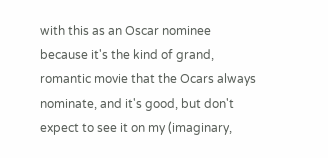with this as an Oscar nominee because it's the kind of grand, romantic movie that the Ocars always nominate, and it's good, but don't expect to see it on my (imaginary,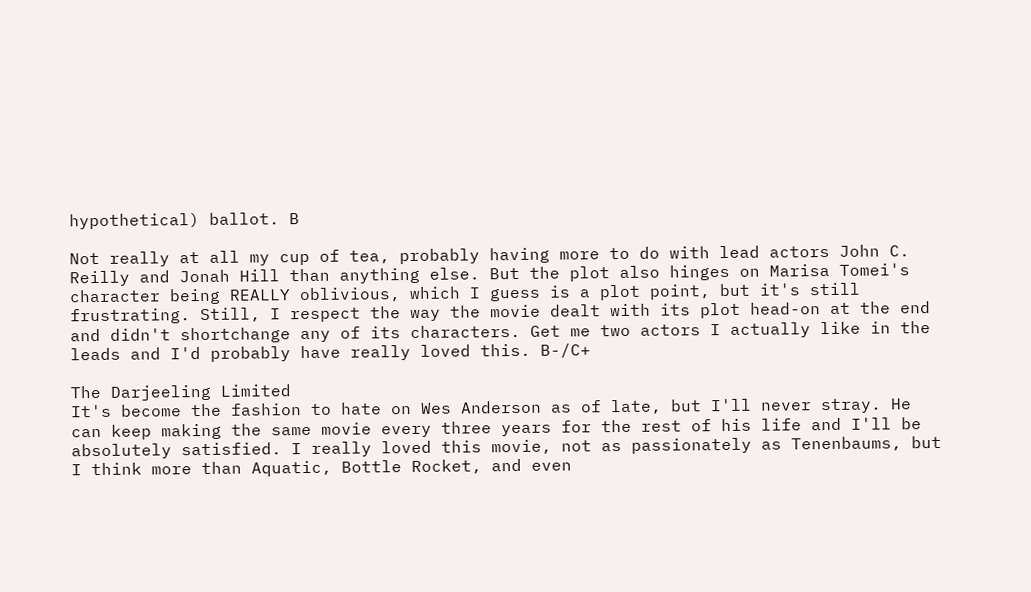hypothetical) ballot. B

Not really at all my cup of tea, probably having more to do with lead actors John C. Reilly and Jonah Hill than anything else. But the plot also hinges on Marisa Tomei's character being REALLY oblivious, which I guess is a plot point, but it's still frustrating. Still, I respect the way the movie dealt with its plot head-on at the end and didn't shortchange any of its characters. Get me two actors I actually like in the leads and I'd probably have really loved this. B-/C+

The Darjeeling Limited
It's become the fashion to hate on Wes Anderson as of late, but I'll never stray. He can keep making the same movie every three years for the rest of his life and I'll be absolutely satisfied. I really loved this movie, not as passionately as Tenenbaums, but I think more than Aquatic, Bottle Rocket, and even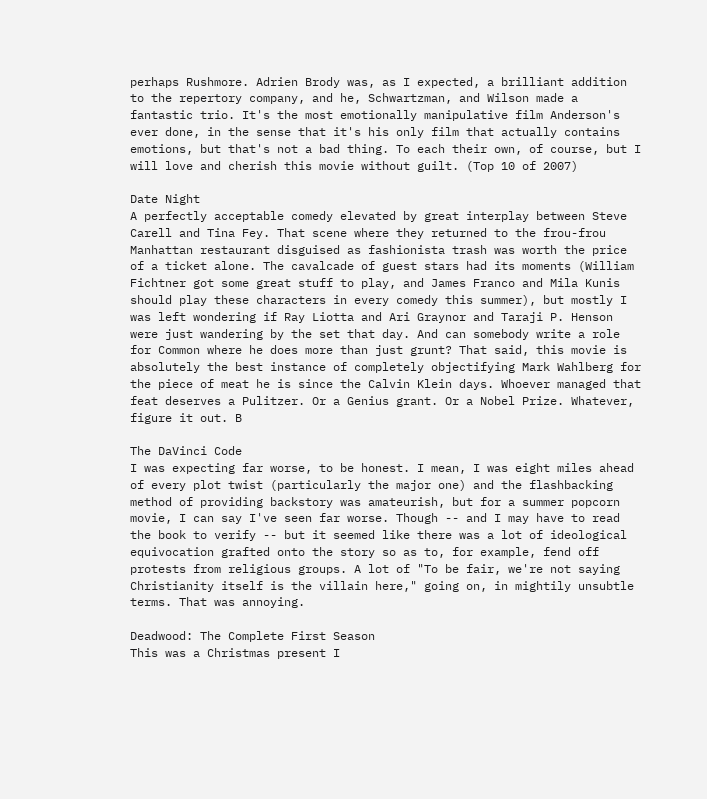perhaps Rushmore. Adrien Brody was, as I expected, a brilliant addition to the repertory company, and he, Schwartzman, and Wilson made a fantastic trio. It's the most emotionally manipulative film Anderson's ever done, in the sense that it's his only film that actually contains emotions, but that's not a bad thing. To each their own, of course, but I will love and cherish this movie without guilt. (Top 10 of 2007)

Date Night
A perfectly acceptable comedy elevated by great interplay between Steve Carell and Tina Fey. That scene where they returned to the frou-frou Manhattan restaurant disguised as fashionista trash was worth the price of a ticket alone. The cavalcade of guest stars had its moments (William Fichtner got some great stuff to play, and James Franco and Mila Kunis should play these characters in every comedy this summer), but mostly I was left wondering if Ray Liotta and Ari Graynor and Taraji P. Henson were just wandering by the set that day. And can somebody write a role for Common where he does more than just grunt? That said, this movie is absolutely the best instance of completely objectifying Mark Wahlberg for the piece of meat he is since the Calvin Klein days. Whoever managed that feat deserves a Pulitzer. Or a Genius grant. Or a Nobel Prize. Whatever, figure it out. B

The DaVinci Code
I was expecting far worse, to be honest. I mean, I was eight miles ahead of every plot twist (particularly the major one) and the flashbacking method of providing backstory was amateurish, but for a summer popcorn movie, I can say I've seen far worse. Though -- and I may have to read the book to verify -- but it seemed like there was a lot of ideological equivocation grafted onto the story so as to, for example, fend off protests from religious groups. A lot of "To be fair, we're not saying Christianity itself is the villain here," going on, in mightily unsubtle terms. That was annoying.

Deadwood: The Complete First Season
This was a Christmas present I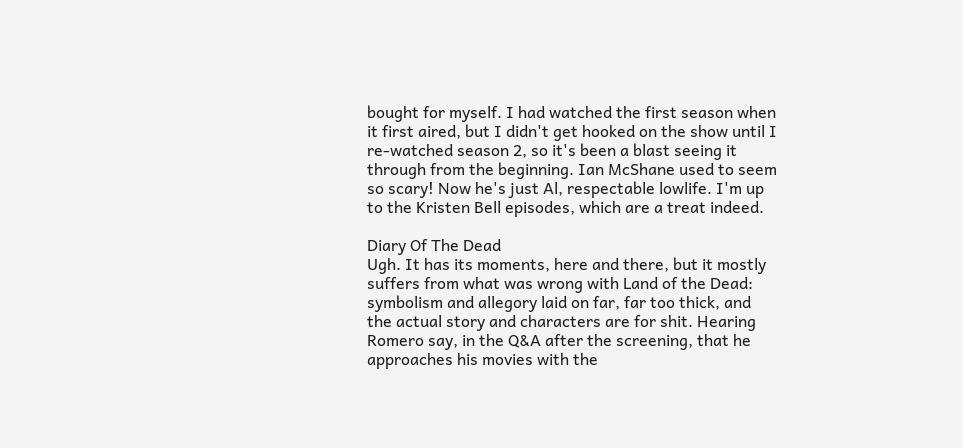bought for myself. I had watched the first season when it first aired, but I didn't get hooked on the show until I re-watched season 2, so it's been a blast seeing it through from the beginning. Ian McShane used to seem so scary! Now he's just Al, respectable lowlife. I'm up to the Kristen Bell episodes, which are a treat indeed.

Diary Of The Dead
Ugh. It has its moments, here and there, but it mostly suffers from what was wrong with Land of the Dead: symbolism and allegory laid on far, far too thick, and the actual story and characters are for shit. Hearing Romero say, in the Q&A after the screening, that he approaches his movies with the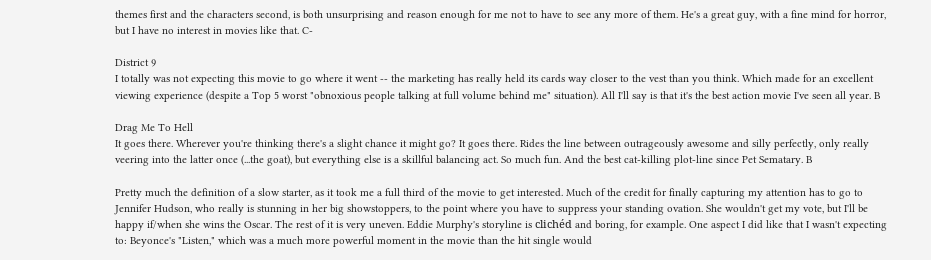themes first and the characters second, is both unsurprising and reason enough for me not to have to see any more of them. He's a great guy, with a fine mind for horror, but I have no interest in movies like that. C-

District 9
I totally was not expecting this movie to go where it went -- the marketing has really held its cards way closer to the vest than you think. Which made for an excellent viewing experience (despite a Top 5 worst "obnoxious people talking at full volume behind me" situation). All I'll say is that it's the best action movie I've seen all year. B

Drag Me To Hell
It goes there. Wherever you're thinking there's a slight chance it might go? It goes there. Rides the line between outrageously awesome and silly perfectly, only really veering into the latter once (...the goat), but everything else is a skillful balancing act. So much fun. And the best cat-killing plot-line since Pet Sematary. B

Pretty much the definition of a slow starter, as it took me a full third of the movie to get interested. Much of the credit for finally capturing my attention has to go to Jennifer Hudson, who really is stunning in her big showstoppers, to the point where you have to suppress your standing ovation. She wouldn't get my vote, but I'll be happy if/when she wins the Oscar. The rest of it is very uneven. Eddie Murphy's storyline is clichéd and boring, for example. One aspect I did like that I wasn't expecting to: Beyonce's "Listen," which was a much more powerful moment in the movie than the hit single would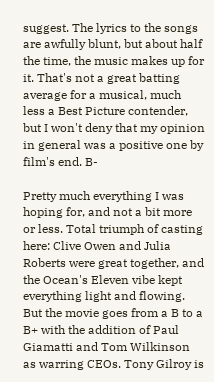suggest. The lyrics to the songs are awfully blunt, but about half the time, the music makes up for it. That's not a great batting average for a musical, much less a Best Picture contender, but I won't deny that my opinion in general was a positive one by film's end. B-

Pretty much everything I was hoping for, and not a bit more or less. Total triumph of casting here: Clive Owen and Julia Roberts were great together, and the Ocean's Eleven vibe kept everything light and flowing. But the movie goes from a B to a B+ with the addition of Paul Giamatti and Tom Wilkinson as warring CEOs. Tony Gilroy is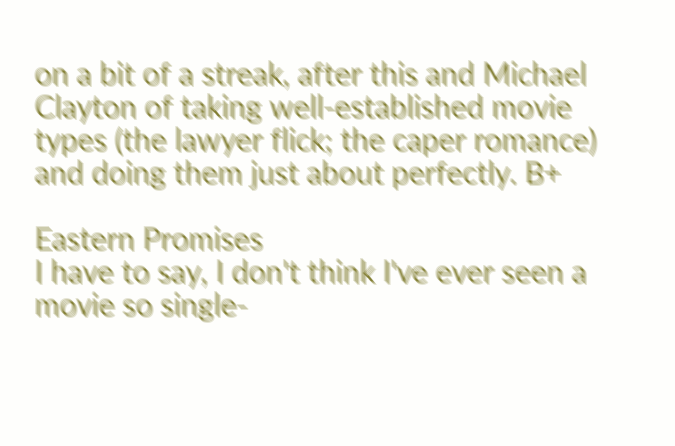on a bit of a streak, after this and Michael Clayton of taking well-established movie types (the lawyer flick; the caper romance) and doing them just about perfectly. B+

Eastern Promises
I have to say, I don't think I've ever seen a movie so single-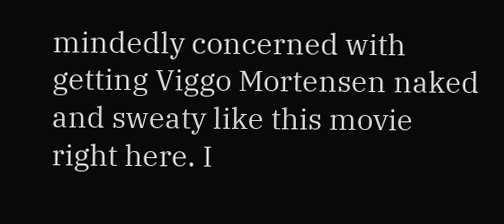mindedly concerned with getting Viggo Mortensen naked and sweaty like this movie right here. I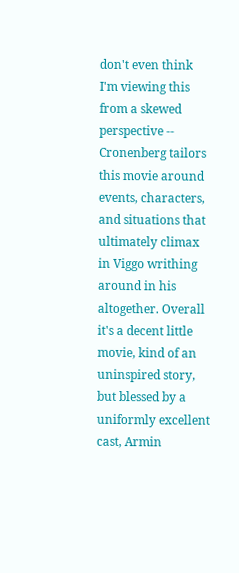don't even think I'm viewing this from a skewed perspective -- Cronenberg tailors this movie around events, characters, and situations that ultimately climax in Viggo writhing around in his altogether. Overall it's a decent little movie, kind of an uninspired story, but blessed by a uniformly excellent cast, Armin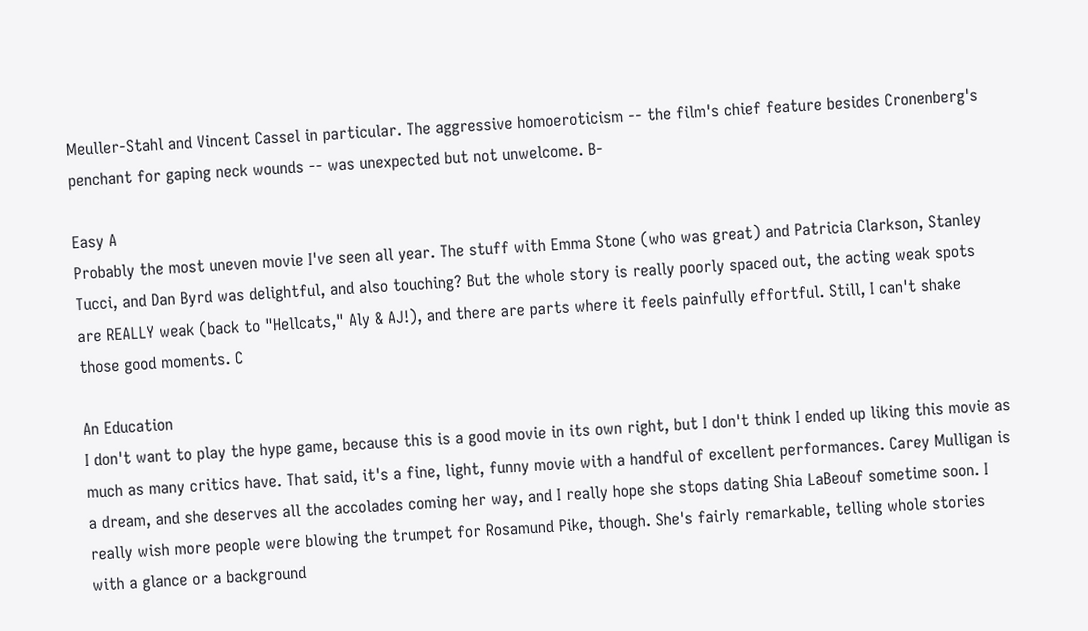Meuller-Stahl and Vincent Cassel in particular. The aggressive homoeroticism -- the film's chief feature besides Cronenberg's penchant for gaping neck wounds -- was unexpected but not unwelcome. B-

Easy A
Probably the most uneven movie I've seen all year. The stuff with Emma Stone (who was great) and Patricia Clarkson, Stanley Tucci, and Dan Byrd was delightful, and also touching? But the whole story is really poorly spaced out, the acting weak spots are REALLY weak (back to "Hellcats," Aly & AJ!), and there are parts where it feels painfully effortful. Still, I can't shake those good moments. C

An Education
I don't want to play the hype game, because this is a good movie in its own right, but I don't think I ended up liking this movie as much as many critics have. That said, it's a fine, light, funny movie with a handful of excellent performances. Carey Mulligan is a dream, and she deserves all the accolades coming her way, and I really hope she stops dating Shia LaBeouf sometime soon. I really wish more people were blowing the trumpet for Rosamund Pike, though. She's fairly remarkable, telling whole stories with a glance or a background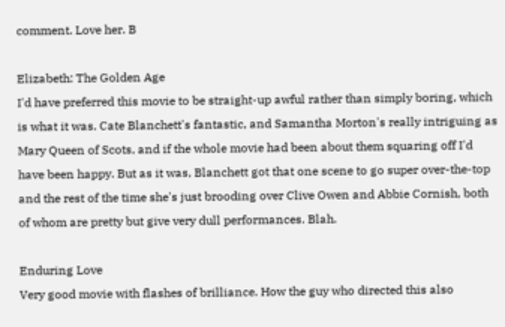comment. Love her. B

Elizabeth: The Golden Age
I'd have preferred this movie to be straight-up awful rather than simply boring, which is what it was. Cate Blanchett's fantastic, and Samantha Morton's really intriguing as Mary Queen of Scots, and if the whole movie had been about them squaring off I'd have been happy. But as it was, Blanchett got that one scene to go super over-the-top and the rest of the time she's just brooding over Clive Owen and Abbie Cornish, both of whom are pretty but give very dull performances. Blah.

Enduring Love
Very good movie with flashes of brilliance. How the guy who directed this also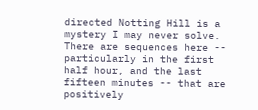directed Notting Hill is a mystery I may never solve. There are sequences here -- particularly in the first half hour, and the last fifteen minutes -- that are positively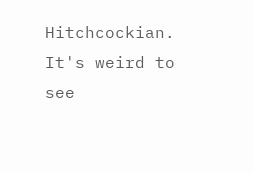Hitchcockian. It's weird to see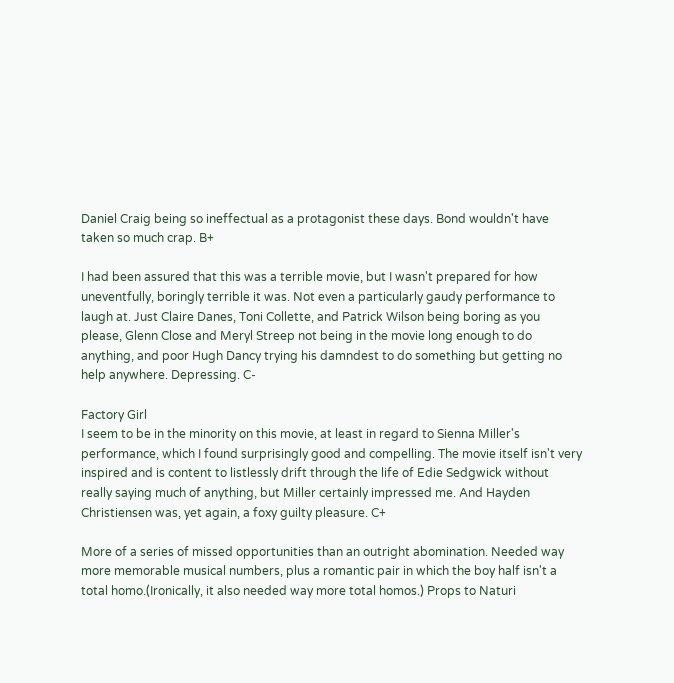Daniel Craig being so ineffectual as a protagonist these days. Bond wouldn't have taken so much crap. B+

I had been assured that this was a terrible movie, but I wasn't prepared for how uneventfully, boringly terrible it was. Not even a particularly gaudy performance to laugh at. Just Claire Danes, Toni Collette, and Patrick Wilson being boring as you please, Glenn Close and Meryl Streep not being in the movie long enough to do anything, and poor Hugh Dancy trying his damndest to do something but getting no help anywhere. Depressing. C-

Factory Girl
I seem to be in the minority on this movie, at least in regard to Sienna Miller's performance, which I found surprisingly good and compelling. The movie itself isn't very inspired and is content to listlessly drift through the life of Edie Sedgwick without really saying much of anything, but Miller certainly impressed me. And Hayden Christiensen was, yet again, a foxy guilty pleasure. C+

More of a series of missed opportunities than an outright abomination. Needed way more memorable musical numbers, plus a romantic pair in which the boy half isn't a total homo.(Ironically, it also needed way more total homos.) Props to Naturi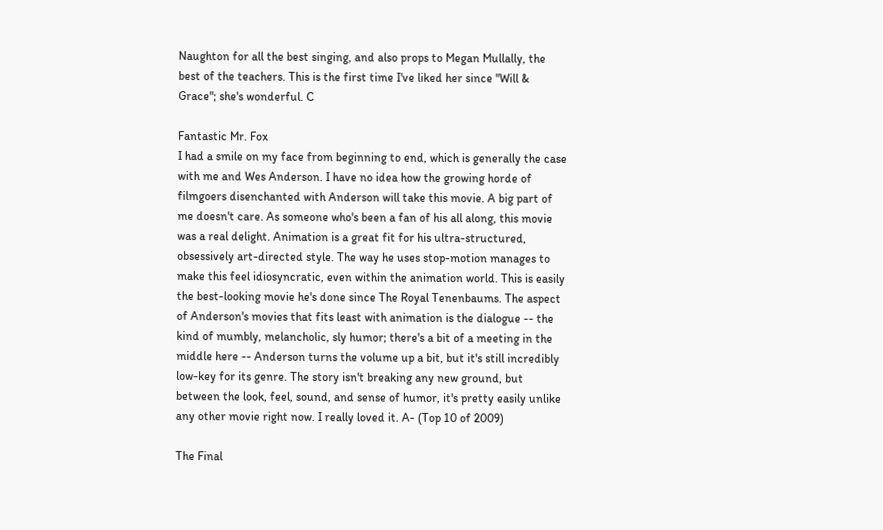Naughton for all the best singing, and also props to Megan Mullally, the best of the teachers. This is the first time I've liked her since "Will & Grace"; she's wonderful. C

Fantastic Mr. Fox
I had a smile on my face from beginning to end, which is generally the case with me and Wes Anderson. I have no idea how the growing horde of filmgoers disenchanted with Anderson will take this movie. A big part of me doesn't care. As someone who's been a fan of his all along, this movie was a real delight. Animation is a great fit for his ultra-structured, obsessively art-directed style. The way he uses stop-motion manages to make this feel idiosyncratic, even within the animation world. This is easily the best-looking movie he's done since The Royal Tenenbaums. The aspect of Anderson's movies that fits least with animation is the dialogue -- the kind of mumbly, melancholic, sly humor; there's a bit of a meeting in the middle here -- Anderson turns the volume up a bit, but it's still incredibly low-key for its genre. The story isn't breaking any new ground, but between the look, feel, sound, and sense of humor, it's pretty easily unlike any other movie right now. I really loved it. A- (Top 10 of 2009)

The Final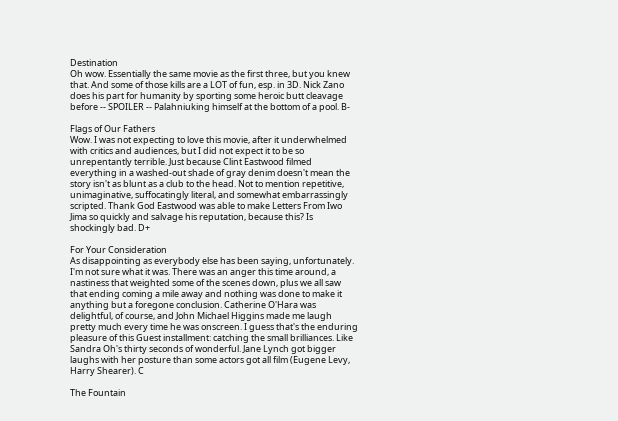Destination
Oh wow. Essentially the same movie as the first three, but you knew that. And some of those kills are a LOT of fun, esp. in 3D. Nick Zano does his part for humanity by sporting some heroic butt cleavage before -- SPOILER -- Palahniuking himself at the bottom of a pool. B-

Flags of Our Fathers
Wow. I was not expecting to love this movie, after it underwhelmed with critics and audiences, but I did not expect it to be so unrepentantly terrible. Just because Clint Eastwood filmed everything in a washed-out shade of gray denim doesn't mean the story isn't as blunt as a club to the head. Not to mention repetitive, unimaginative, suffocatingly literal, and somewhat embarrassingly scripted. Thank God Eastwood was able to make Letters From Iwo Jima so quickly and salvage his reputation, because this? Is shockingly bad. D+

For Your Consideration
As disappointing as everybody else has been saying, unfortunately. I'm not sure what it was. There was an anger this time around, a nastiness that weighted some of the scenes down, plus we all saw that ending coming a mile away and nothing was done to make it anything but a foregone conclusion. Catherine O'Hara was delightful, of course, and John Michael Higgins made me laugh pretty much every time he was onscreen. I guess that's the enduring pleasure of this Guest installment: catching the small brilliances. Like Sandra Oh's thirty seconds of wonderful. Jane Lynch got bigger laughs with her posture than some actors got all film (Eugene Levy, Harry Shearer). C

The Fountain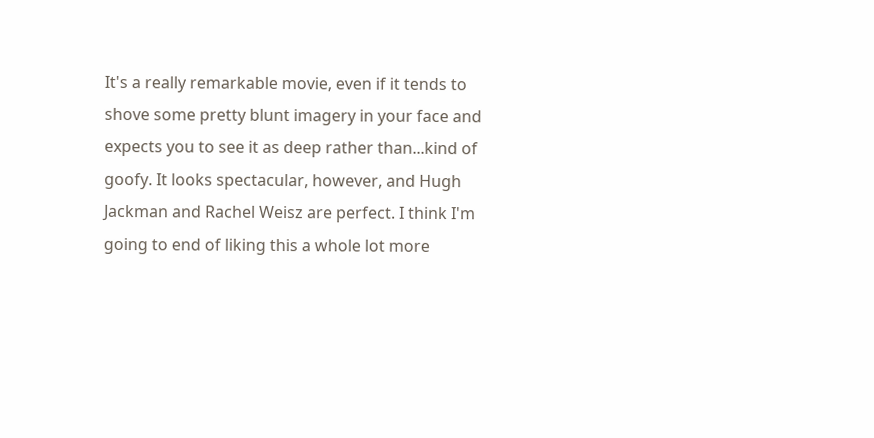It's a really remarkable movie, even if it tends to shove some pretty blunt imagery in your face and expects you to see it as deep rather than...kind of goofy. It looks spectacular, however, and Hugh Jackman and Rachel Weisz are perfect. I think I'm going to end of liking this a whole lot more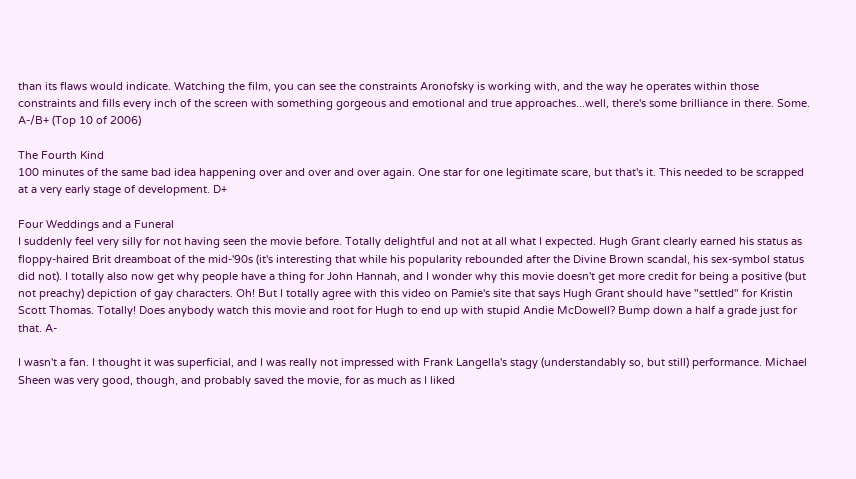than its flaws would indicate. Watching the film, you can see the constraints Aronofsky is working with, and the way he operates within those constraints and fills every inch of the screen with something gorgeous and emotional and true approaches...well, there's some brilliance in there. Some. A-/B+ (Top 10 of 2006)

The Fourth Kind
100 minutes of the same bad idea happening over and over and over again. One star for one legitimate scare, but that's it. This needed to be scrapped at a very early stage of development. D+

Four Weddings and a Funeral
I suddenly feel very silly for not having seen the movie before. Totally delightful and not at all what I expected. Hugh Grant clearly earned his status as floppy-haired Brit dreamboat of the mid-'90s (it's interesting that while his popularity rebounded after the Divine Brown scandal, his sex-symbol status did not). I totally also now get why people have a thing for John Hannah, and I wonder why this movie doesn't get more credit for being a positive (but not preachy) depiction of gay characters. Oh! But I totally agree with this video on Pamie's site that says Hugh Grant should have "settled" for Kristin Scott Thomas. Totally! Does anybody watch this movie and root for Hugh to end up with stupid Andie McDowell? Bump down a half a grade just for that. A-

I wasn't a fan. I thought it was superficial, and I was really not impressed with Frank Langella's stagy (understandably so, but still) performance. Michael Sheen was very good, though, and probably saved the movie, for as much as I liked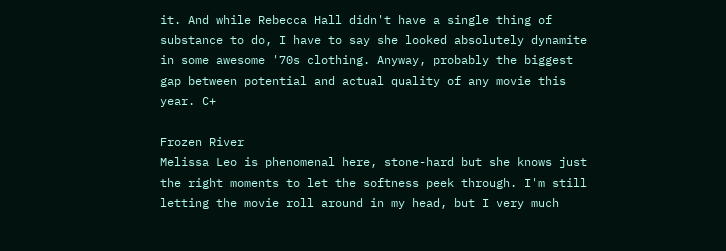it. And while Rebecca Hall didn't have a single thing of substance to do, I have to say she looked absolutely dynamite in some awesome '70s clothing. Anyway, probably the biggest gap between potential and actual quality of any movie this year. C+

Frozen River
Melissa Leo is phenomenal here, stone-hard but she knows just the right moments to let the softness peek through. I'm still letting the movie roll around in my head, but I very much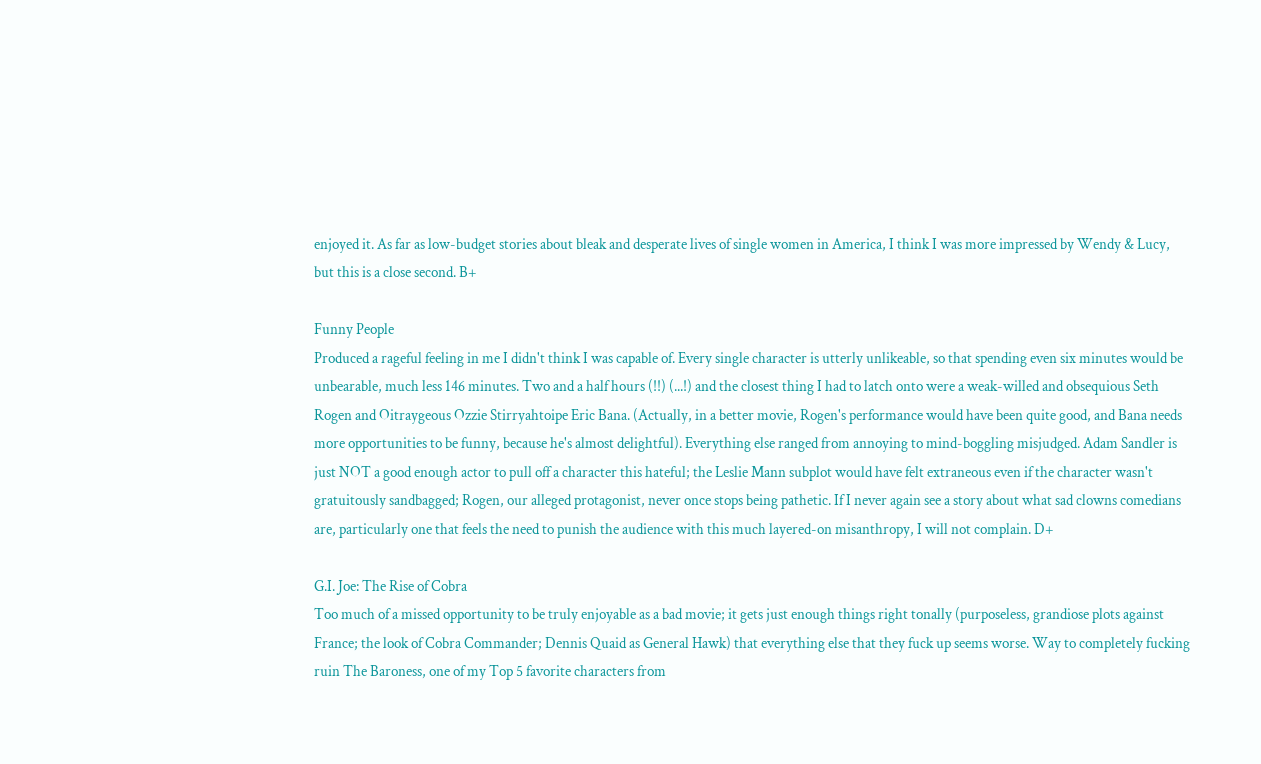enjoyed it. As far as low-budget stories about bleak and desperate lives of single women in America, I think I was more impressed by Wendy & Lucy, but this is a close second. B+

Funny People
Produced a rageful feeling in me I didn't think I was capable of. Every single character is utterly unlikeable, so that spending even six minutes would be unbearable, much less 146 minutes. Two and a half hours (!!) (...!) and the closest thing I had to latch onto were a weak-willed and obsequious Seth Rogen and Oitraygeous Ozzie Stirryahtoipe Eric Bana. (Actually, in a better movie, Rogen's performance would have been quite good, and Bana needs more opportunities to be funny, because he's almost delightful). Everything else ranged from annoying to mind-boggling misjudged. Adam Sandler is just NOT a good enough actor to pull off a character this hateful; the Leslie Mann subplot would have felt extraneous even if the character wasn't gratuitously sandbagged; Rogen, our alleged protagonist, never once stops being pathetic. If I never again see a story about what sad clowns comedians are, particularly one that feels the need to punish the audience with this much layered-on misanthropy, I will not complain. D+

G.I. Joe: The Rise of Cobra
Too much of a missed opportunity to be truly enjoyable as a bad movie; it gets just enough things right tonally (purposeless, grandiose plots against France; the look of Cobra Commander; Dennis Quaid as General Hawk) that everything else that they fuck up seems worse. Way to completely fucking ruin The Baroness, one of my Top 5 favorite characters from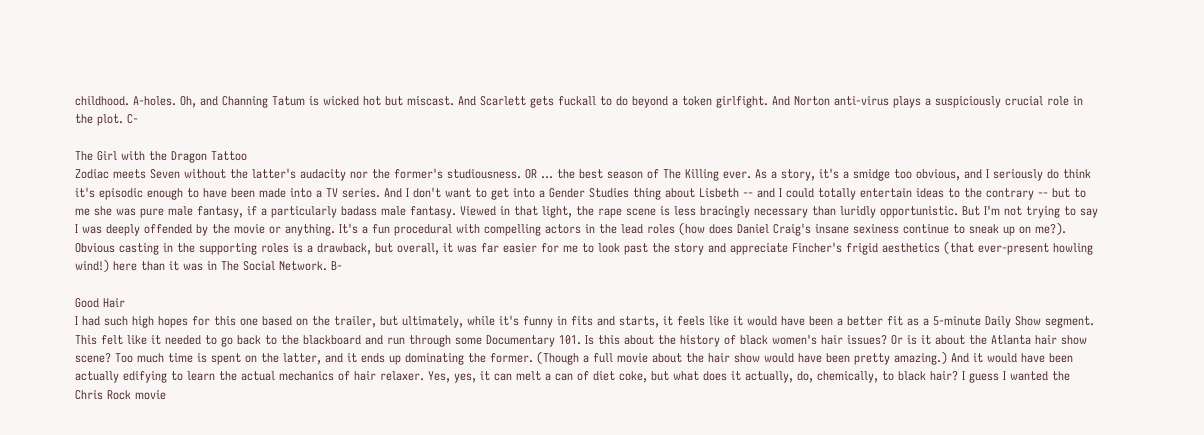childhood. A-holes. Oh, and Channing Tatum is wicked hot but miscast. And Scarlett gets fuckall to do beyond a token girlfight. And Norton anti-virus plays a suspiciously crucial role in the plot. C-

The Girl with the Dragon Tattoo
Zodiac meets Seven without the latter's audacity nor the former's studiousness. OR ... the best season of The Killing ever. As a story, it's a smidge too obvious, and I seriously do think it's episodic enough to have been made into a TV series. And I don't want to get into a Gender Studies thing about Lisbeth -- and I could totally entertain ideas to the contrary -- but to me she was pure male fantasy, if a particularly badass male fantasy. Viewed in that light, the rape scene is less bracingly necessary than luridly opportunistic. But I'm not trying to say I was deeply offended by the movie or anything. It's a fun procedural with compelling actors in the lead roles (how does Daniel Craig's insane sexiness continue to sneak up on me?). Obvious casting in the supporting roles is a drawback, but overall, it was far easier for me to look past the story and appreciate Fincher's frigid aesthetics (that ever-present howling wind!) here than it was in The Social Network. B-

Good Hair
I had such high hopes for this one based on the trailer, but ultimately, while it's funny in fits and starts, it feels like it would have been a better fit as a 5-minute Daily Show segment. This felt like it needed to go back to the blackboard and run through some Documentary 101. Is this about the history of black women's hair issues? Or is it about the Atlanta hair show scene? Too much time is spent on the latter, and it ends up dominating the former. (Though a full movie about the hair show would have been pretty amazing.) And it would have been actually edifying to learn the actual mechanics of hair relaxer. Yes, yes, it can melt a can of diet coke, but what does it actually, do, chemically, to black hair? I guess I wanted the Chris Rock movie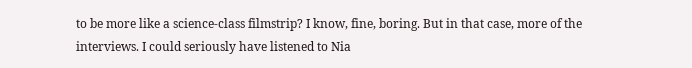to be more like a science-class filmstrip? I know, fine, boring. But in that case, more of the interviews. I could seriously have listened to Nia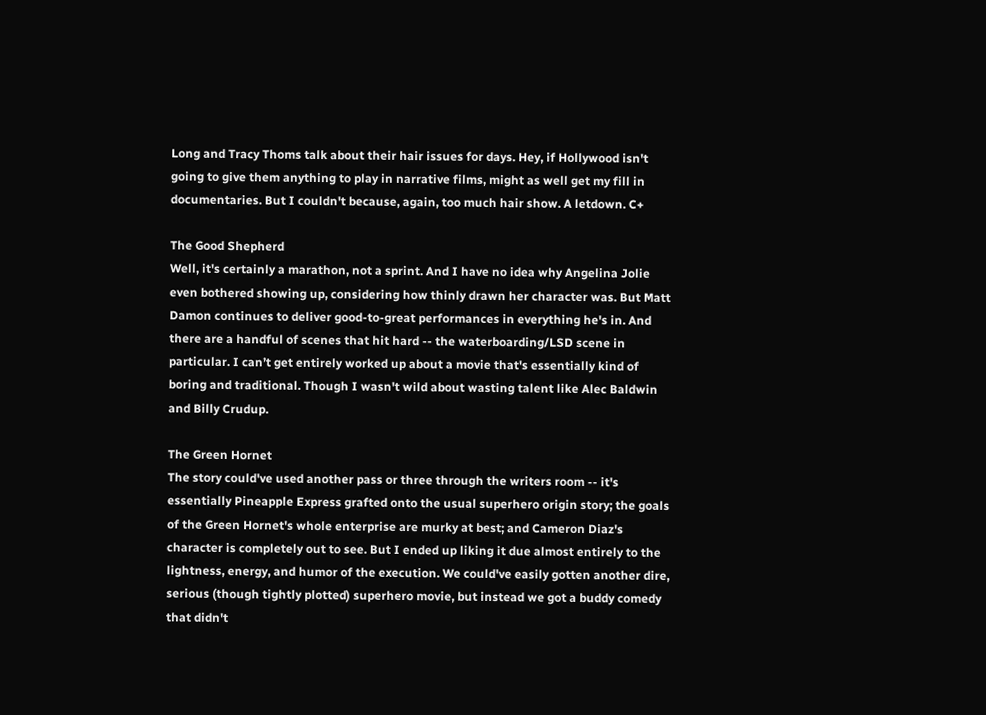Long and Tracy Thoms talk about their hair issues for days. Hey, if Hollywood isn't going to give them anything to play in narrative films, might as well get my fill in documentaries. But I couldn't because, again, too much hair show. A letdown. C+

The Good Shepherd
Well, it's certainly a marathon, not a sprint. And I have no idea why Angelina Jolie even bothered showing up, considering how thinly drawn her character was. But Matt Damon continues to deliver good-to-great performances in everything he's in. And there are a handful of scenes that hit hard -- the waterboarding/LSD scene in particular. I can’t get entirely worked up about a movie that's essentially kind of boring and traditional. Though I wasn't wild about wasting talent like Alec Baldwin and Billy Crudup.

The Green Hornet
The story could've used another pass or three through the writers room -- it's essentially Pineapple Express grafted onto the usual superhero origin story; the goals of the Green Hornet's whole enterprise are murky at best; and Cameron Diaz's character is completely out to see. But I ended up liking it due almost entirely to the lightness, energy, and humor of the execution. We could've easily gotten another dire, serious (though tightly plotted) superhero movie, but instead we got a buddy comedy that didn't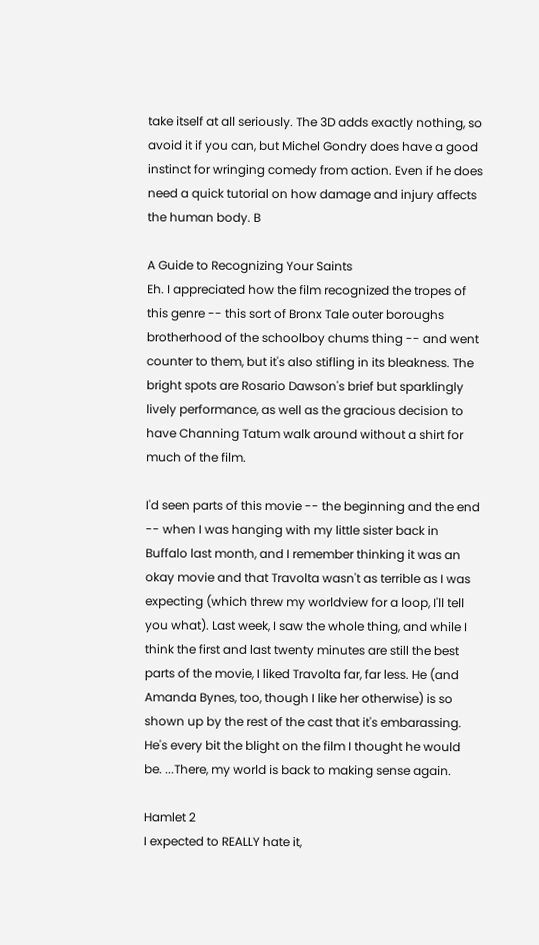take itself at all seriously. The 3D adds exactly nothing, so avoid it if you can, but Michel Gondry does have a good instinct for wringing comedy from action. Even if he does need a quick tutorial on how damage and injury affects the human body. B

A Guide to Recognizing Your Saints
Eh. I appreciated how the film recognized the tropes of this genre -- this sort of Bronx Tale outer boroughs brotherhood of the schoolboy chums thing -- and went counter to them, but it's also stifling in its bleakness. The bright spots are Rosario Dawson's brief but sparklingly lively performance, as well as the gracious decision to have Channing Tatum walk around without a shirt for much of the film.

I'd seen parts of this movie -- the beginning and the end -- when I was hanging with my little sister back in Buffalo last month, and I remember thinking it was an okay movie and that Travolta wasn't as terrible as I was expecting (which threw my worldview for a loop, I'll tell you what). Last week, I saw the whole thing, and while I think the first and last twenty minutes are still the best parts of the movie, I liked Travolta far, far less. He (and Amanda Bynes, too, though I like her otherwise) is so shown up by the rest of the cast that it's embarassing. He's every bit the blight on the film I thought he would be. ...There, my world is back to making sense again.

Hamlet 2
I expected to REALLY hate it,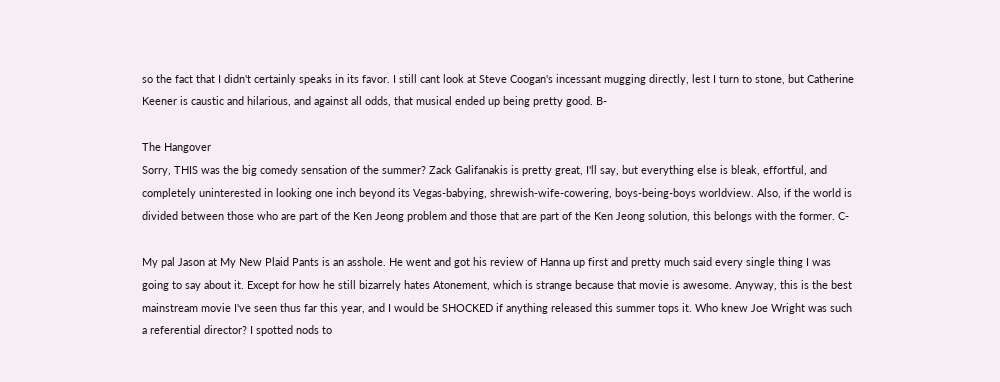so the fact that I didn't certainly speaks in its favor. I still cant look at Steve Coogan's incessant mugging directly, lest I turn to stone, but Catherine Keener is caustic and hilarious, and against all odds, that musical ended up being pretty good. B-

The Hangover
Sorry, THIS was the big comedy sensation of the summer? Zack Galifanakis is pretty great, I'll say, but everything else is bleak, effortful, and completely uninterested in looking one inch beyond its Vegas-babying, shrewish-wife-cowering, boys-being-boys worldview. Also, if the world is divided between those who are part of the Ken Jeong problem and those that are part of the Ken Jeong solution, this belongs with the former. C-

My pal Jason at My New Plaid Pants is an asshole. He went and got his review of Hanna up first and pretty much said every single thing I was going to say about it. Except for how he still bizarrely hates Atonement, which is strange because that movie is awesome. Anyway, this is the best mainstream movie I've seen thus far this year, and I would be SHOCKED if anything released this summer tops it. Who knew Joe Wright was such a referential director? I spotted nods to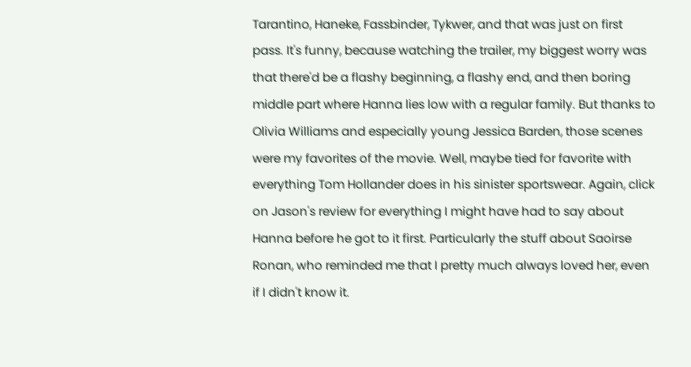Tarantino, Haneke, Fassbinder, Tykwer, and that was just on first pass. It's funny, because watching the trailer, my biggest worry was that there'd be a flashy beginning, a flashy end, and then boring middle part where Hanna lies low with a regular family. But thanks to Olivia Williams and especially young Jessica Barden, those scenes were my favorites of the movie. Well, maybe tied for favorite with everything Tom Hollander does in his sinister sportswear. Again, click on Jason's review for everything I might have had to say about Hanna before he got to it first. Particularly the stuff about Saoirse Ronan, who reminded me that I pretty much always loved her, even if I didn't know it.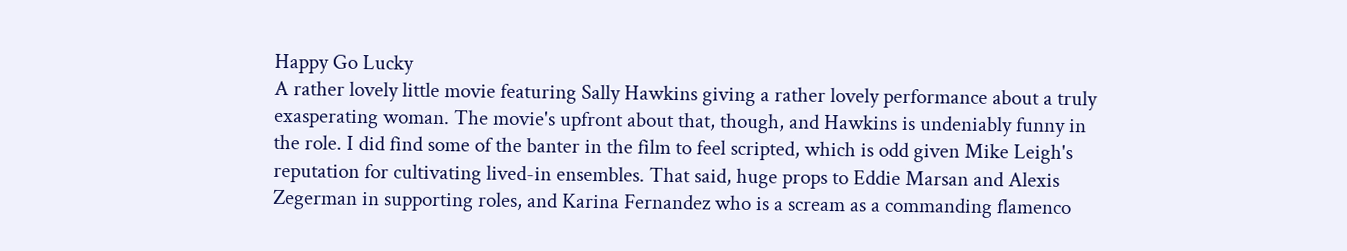Happy Go Lucky
A rather lovely little movie featuring Sally Hawkins giving a rather lovely performance about a truly exasperating woman. The movie's upfront about that, though, and Hawkins is undeniably funny in the role. I did find some of the banter in the film to feel scripted, which is odd given Mike Leigh's reputation for cultivating lived-in ensembles. That said, huge props to Eddie Marsan and Alexis Zegerman in supporting roles, and Karina Fernandez who is a scream as a commanding flamenco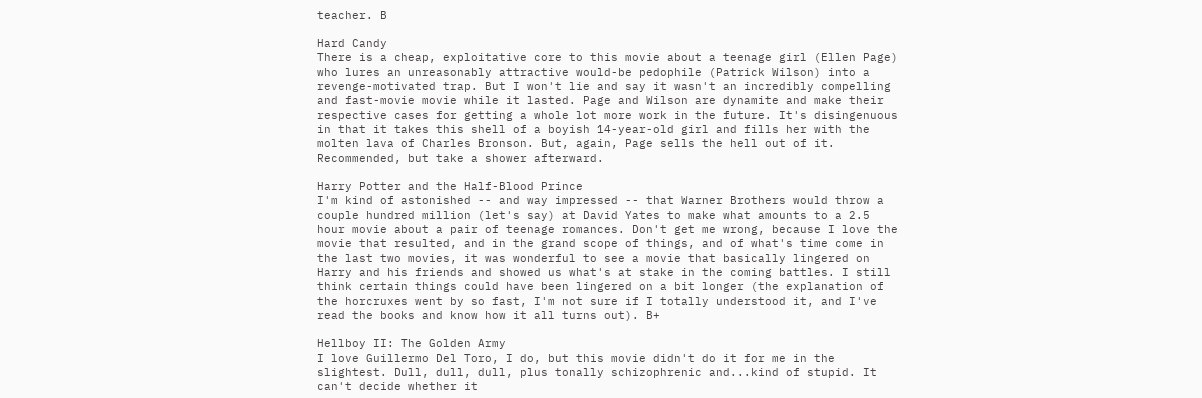teacher. B

Hard Candy
There is a cheap, exploitative core to this movie about a teenage girl (Ellen Page) who lures an unreasonably attractive would-be pedophile (Patrick Wilson) into a revenge-motivated trap. But I won't lie and say it wasn't an incredibly compelling and fast-movie movie while it lasted. Page and Wilson are dynamite and make their respective cases for getting a whole lot more work in the future. It's disingenuous in that it takes this shell of a boyish 14-year-old girl and fills her with the molten lava of Charles Bronson. But, again, Page sells the hell out of it. Recommended, but take a shower afterward.

Harry Potter and the Half-Blood Prince
I'm kind of astonished -- and way impressed -- that Warner Brothers would throw a couple hundred million (let's say) at David Yates to make what amounts to a 2.5 hour movie about a pair of teenage romances. Don't get me wrong, because I love the movie that resulted, and in the grand scope of things, and of what's time come in the last two movies, it was wonderful to see a movie that basically lingered on Harry and his friends and showed us what's at stake in the coming battles. I still think certain things could have been lingered on a bit longer (the explanation of the horcruxes went by so fast, I'm not sure if I totally understood it, and I've read the books and know how it all turns out). B+

Hellboy II: The Golden Army
I love Guillermo Del Toro, I do, but this movie didn't do it for me in the slightest. Dull, dull, dull, plus tonally schizophrenic and...kind of stupid. It can't decide whether it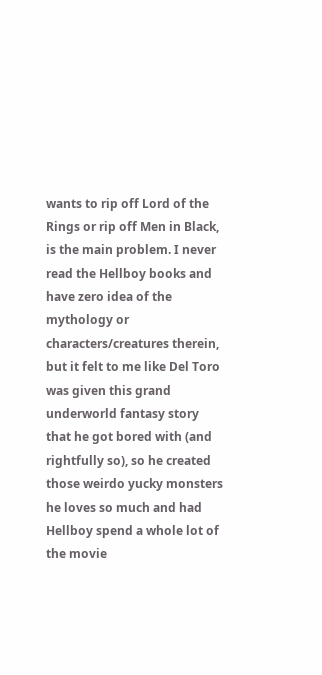wants to rip off Lord of the Rings or rip off Men in Black, is the main problem. I never read the Hellboy books and have zero idea of the mythology or characters/creatures therein, but it felt to me like Del Toro was given this grand underworld fantasy story that he got bored with (and rightfully so), so he created those weirdo yucky monsters he loves so much and had Hellboy spend a whole lot of the movie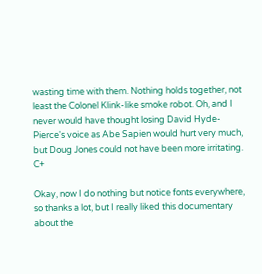wasting time with them. Nothing holds together, not least the Colonel Klink-like smoke robot. Oh, and I never would have thought losing David Hyde-Pierce's voice as Abe Sapien would hurt very much, but Doug Jones could not have been more irritating. C+

Okay, now I do nothing but notice fonts everywhere, so thanks a lot, but I really liked this documentary about the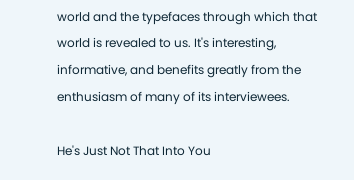world and the typefaces through which that world is revealed to us. It's interesting, informative, and benefits greatly from the enthusiasm of many of its interviewees.

He's Just Not That Into You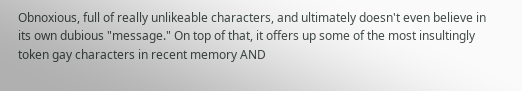Obnoxious, full of really unlikeable characters, and ultimately doesn't even believe in its own dubious "message." On top of that, it offers up some of the most insultingly token gay characters in recent memory AND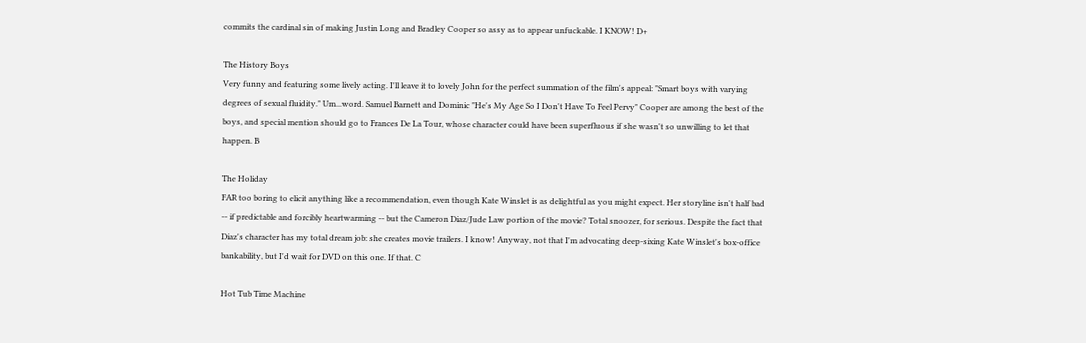commits the cardinal sin of making Justin Long and Bradley Cooper so assy as to appear unfuckable. I KNOW! D+

The History Boys
Very funny and featuring some lively acting. I'll leave it to lovely John for the perfect summation of the film's appeal: "Smart boys with varying degrees of sexual fluidity." Um...word. Samuel Barnett and Dominic "He's My Age So I Don't Have To Feel Pervy" Cooper are among the best of the boys, and special mention should go to Frances De La Tour, whose character could have been superfluous if she wasn't so unwilling to let that happen. B

The Holiday
FAR too boring to elicit anything like a recommendation, even though Kate Winslet is as delightful as you might expect. Her storyline isn't half bad -- if predictable and forcibly heartwarming -- but the Cameron Diaz/Jude Law portion of the movie? Total snoozer, for serious. Despite the fact that Diaz's character has my total dream job: she creates movie trailers. I know! Anyway, not that I'm advocating deep-sixing Kate Winslet's box-office bankability, but I'd wait for DVD on this one. If that. C

Hot Tub Time Machine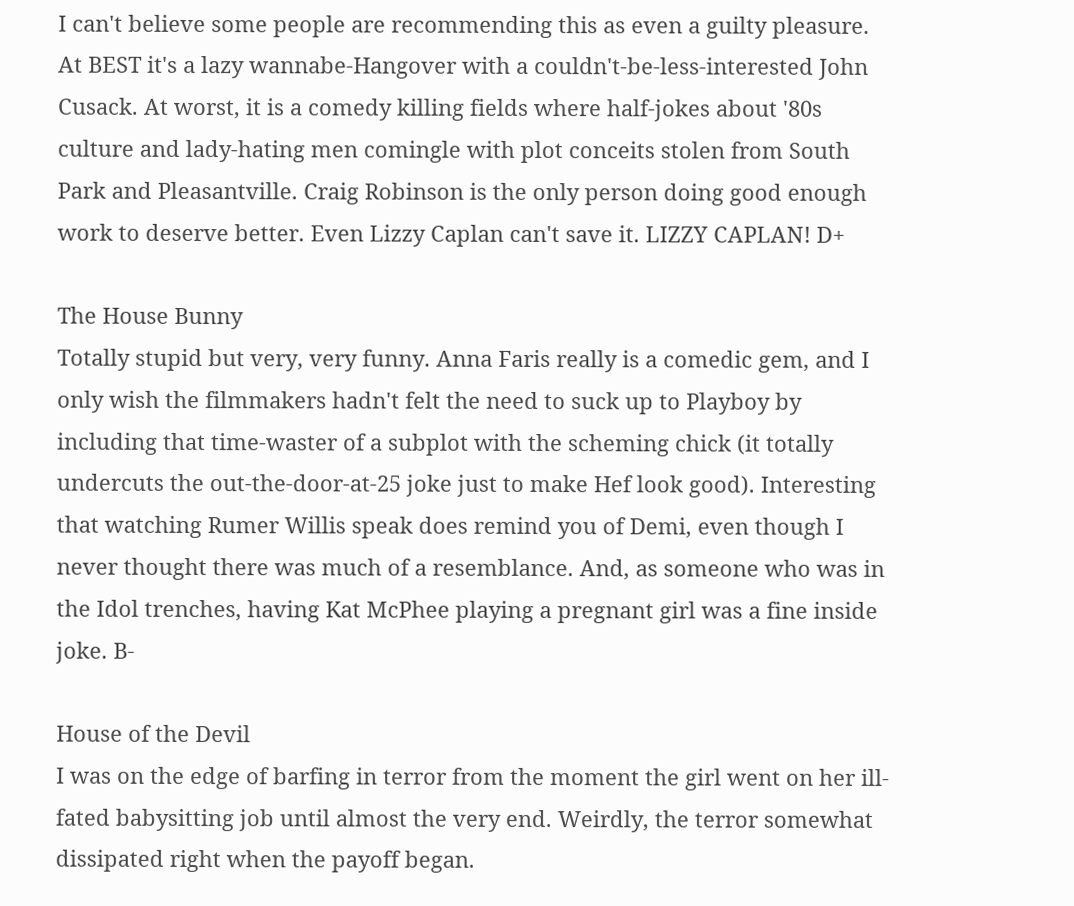I can't believe some people are recommending this as even a guilty pleasure. At BEST it's a lazy wannabe-Hangover with a couldn't-be-less-interested John Cusack. At worst, it is a comedy killing fields where half-jokes about '80s culture and lady-hating men comingle with plot conceits stolen from South Park and Pleasantville. Craig Robinson is the only person doing good enough work to deserve better. Even Lizzy Caplan can't save it. LIZZY CAPLAN! D+

The House Bunny
Totally stupid but very, very funny. Anna Faris really is a comedic gem, and I only wish the filmmakers hadn't felt the need to suck up to Playboy by including that time-waster of a subplot with the scheming chick (it totally undercuts the out-the-door-at-25 joke just to make Hef look good). Interesting that watching Rumer Willis speak does remind you of Demi, even though I never thought there was much of a resemblance. And, as someone who was in the Idol trenches, having Kat McPhee playing a pregnant girl was a fine inside joke. B-

House of the Devil
I was on the edge of barfing in terror from the moment the girl went on her ill-fated babysitting job until almost the very end. Weirdly, the terror somewhat dissipated right when the payoff began.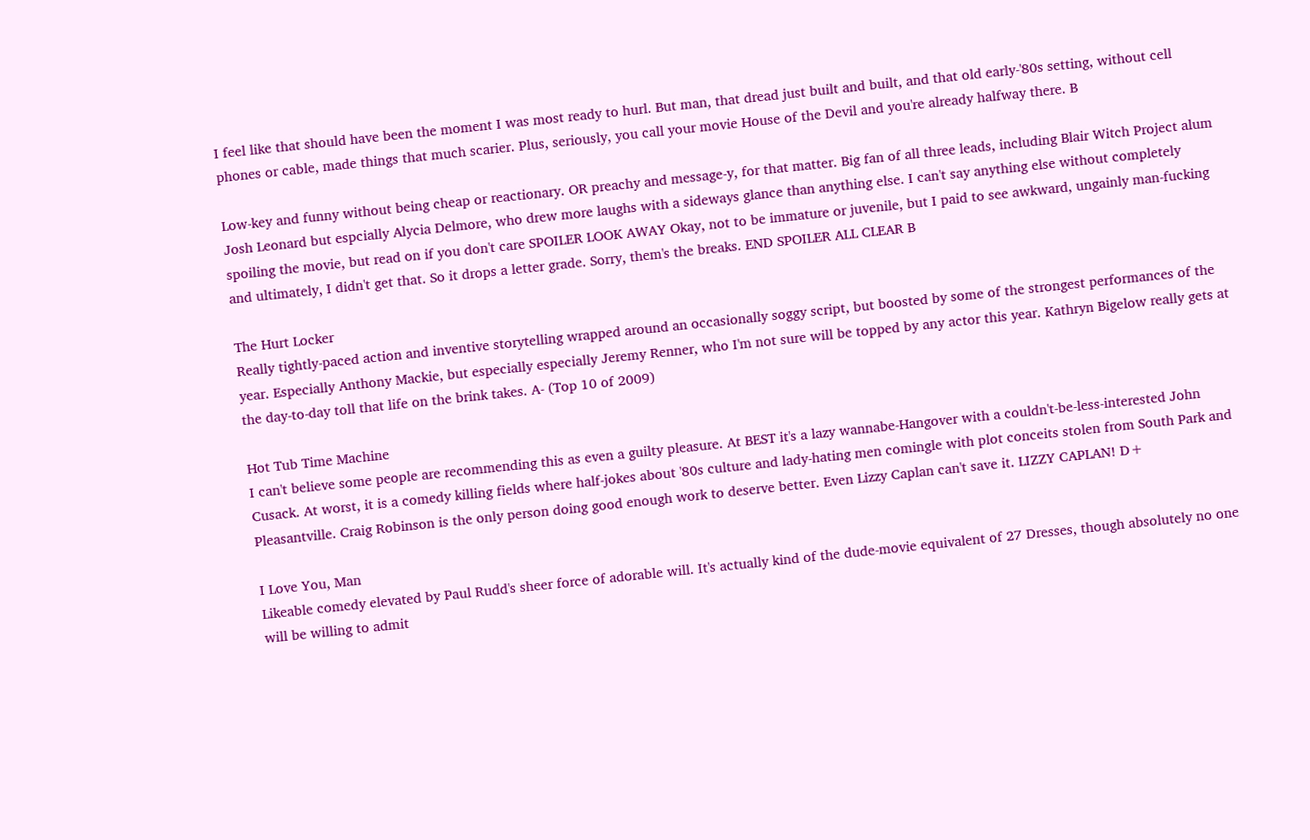I feel like that should have been the moment I was most ready to hurl. But man, that dread just built and built, and that old early-'80s setting, without cell phones or cable, made things that much scarier. Plus, seriously, you call your movie House of the Devil and you're already halfway there. B

Low-key and funny without being cheap or reactionary. OR preachy and message-y, for that matter. Big fan of all three leads, including Blair Witch Project alum Josh Leonard but espcially Alycia Delmore, who drew more laughs with a sideways glance than anything else. I can't say anything else without completely spoiling the movie, but read on if you don't care SPOILER LOOK AWAY Okay, not to be immature or juvenile, but I paid to see awkward, ungainly man-fucking and ultimately, I didn't get that. So it drops a letter grade. Sorry, them's the breaks. END SPOILER ALL CLEAR B

The Hurt Locker
Really tightly-paced action and inventive storytelling wrapped around an occasionally soggy script, but boosted by some of the strongest performances of the year. Especially Anthony Mackie, but especially especially Jeremy Renner, who I'm not sure will be topped by any actor this year. Kathryn Bigelow really gets at the day-to-day toll that life on the brink takes. A- (Top 10 of 2009)

Hot Tub Time Machine
I can't believe some people are recommending this as even a guilty pleasure. At BEST it's a lazy wannabe-Hangover with a couldn't-be-less-interested John Cusack. At worst, it is a comedy killing fields where half-jokes about '80s culture and lady-hating men comingle with plot conceits stolen from South Park and Pleasantville. Craig Robinson is the only person doing good enough work to deserve better. Even Lizzy Caplan can't save it. LIZZY CAPLAN! D+

I Love You, Man
Likeable comedy elevated by Paul Rudd's sheer force of adorable will. It's actually kind of the dude-movie equivalent of 27 Dresses, though absolutely no one will be willing to admit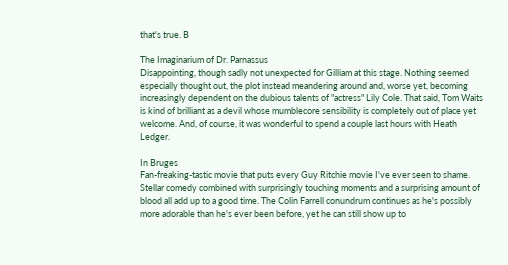that's true. B

The Imaginarium of Dr. Parnassus
Disappointing, though sadly not unexpected for Gilliam at this stage. Nothing seemed especially thought out, the plot instead meandering around and, worse yet, becoming increasingly dependent on the dubious talents of "actress" Lily Cole. That said, Tom Waits is kind of brilliant as a devil whose mumblecore sensibility is completely out of place yet welcome. And, of course, it was wonderful to spend a couple last hours with Heath Ledger.

In Bruges
Fan-freaking-tastic movie that puts every Guy Ritchie movie I've ever seen to shame. Stellar comedy combined with surprisingly touching moments and a surprising amount of blood all add up to a good time. The Colin Farrell conundrum continues as he's possibly more adorable than he's ever been before, yet he can still show up to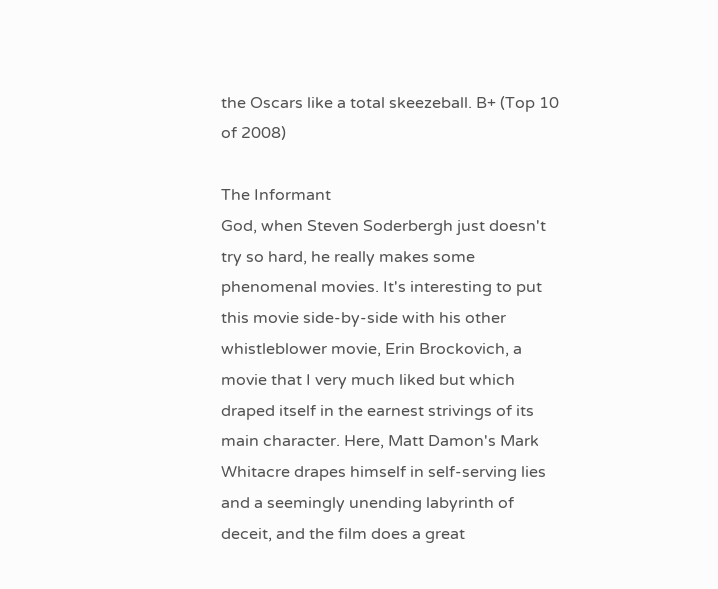the Oscars like a total skeezeball. B+ (Top 10 of 2008)

The Informant
God, when Steven Soderbergh just doesn't try so hard, he really makes some phenomenal movies. It's interesting to put this movie side-by-side with his other whistleblower movie, Erin Brockovich, a movie that I very much liked but which draped itself in the earnest strivings of its main character. Here, Matt Damon's Mark Whitacre drapes himself in self-serving lies and a seemingly unending labyrinth of deceit, and the film does a great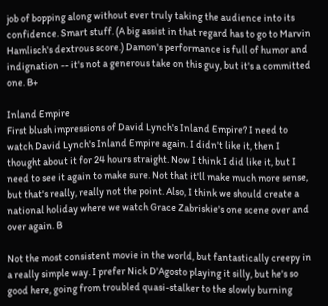job of bopping along without ever truly taking the audience into its confidence. Smart stuff. (A big assist in that regard has to go to Marvin Hamlisch's dextrous score.) Damon's performance is full of humor and indignation -- it's not a generous take on this guy, but it's a committed one. B+

Inland Empire
First blush impressions of David Lynch's Inland Empire? I need to watch David Lynch's Inland Empire again. I didn't like it, then I thought about it for 24 hours straight. Now I think I did like it, but I need to see it again to make sure. Not that it'll make much more sense, but that's really, really not the point. Also, I think we should create a national holiday where we watch Grace Zabriskie's one scene over and over again. B

Not the most consistent movie in the world, but fantastically creepy in a really simple way. I prefer Nick D'Agosto playing it silly, but he's so good here, going from troubled quasi-stalker to the slowly burning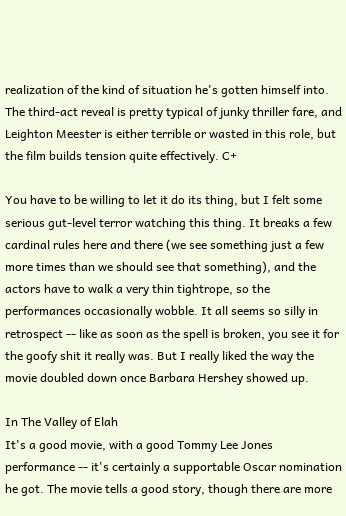realization of the kind of situation he's gotten himself into. The third-act reveal is pretty typical of junky thriller fare, and Leighton Meester is either terrible or wasted in this role, but the film builds tension quite effectively. C+

You have to be willing to let it do its thing, but I felt some serious gut-level terror watching this thing. It breaks a few cardinal rules here and there (we see something just a few more times than we should see that something), and the actors have to walk a very thin tightrope, so the performances occasionally wobble. It all seems so silly in retrospect -- like as soon as the spell is broken, you see it for the goofy shit it really was. But I really liked the way the movie doubled down once Barbara Hershey showed up.

In The Valley of Elah
It's a good movie, with a good Tommy Lee Jones performance -- it's certainly a supportable Oscar nomination he got. The movie tells a good story, though there are more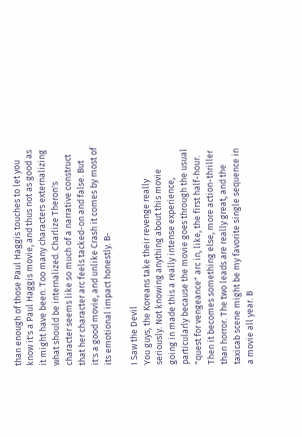than enough of those Paul Haggis touches to let you know it's a Paul Haggis movie, and thus not as good as it might have been. Too many characters externalizing what should be internalized. Charlize Theron's character seems like so much of a narrative construct that her character arc feels tacked-on and false. But it's a good movie, and unlike Crash it comes by most of its emotional impact honestly. B-

I Saw the Devil
You guys, the Koreans take their revenge really seriously. Not knowing anything about this movie going in made this a really intense experience, particularly because the movie goes through the usual "quest for vengeance" arc in, like, the first half-hour. Then it becomes something else, more action-thriller than horror. The two leads are really great, and the taxicab scene might be my favorite single sequence in a movie all year. B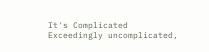It's Complicated
Exceedingly uncomplicated,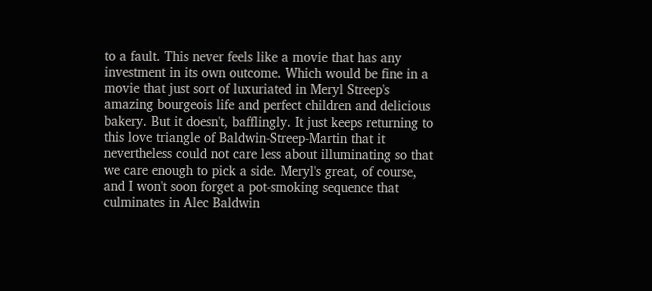to a fault. This never feels like a movie that has any investment in its own outcome. Which would be fine in a movie that just sort of luxuriated in Meryl Streep's amazing bourgeois life and perfect children and delicious bakery. But it doesn't, bafflingly. It just keeps returning to this love triangle of Baldwin-Streep-Martin that it nevertheless could not care less about illuminating so that we care enough to pick a side. Meryl's great, of course, and I won't soon forget a pot-smoking sequence that culminates in Alec Baldwin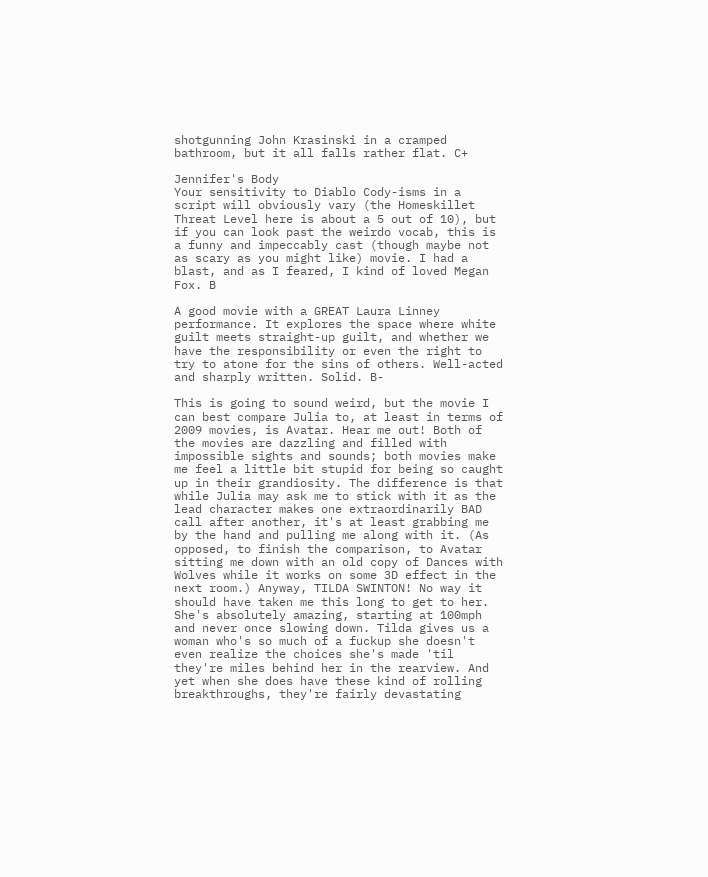shotgunning John Krasinski in a cramped bathroom, but it all falls rather flat. C+

Jennifer's Body
Your sensitivity to Diablo Cody-isms in a script will obviously vary (the Homeskillet Threat Level here is about a 5 out of 10), but if you can look past the weirdo vocab, this is a funny and impeccably cast (though maybe not as scary as you might like) movie. I had a blast, and as I feared, I kind of loved Megan Fox. B

A good movie with a GREAT Laura Linney performance. It explores the space where white guilt meets straight-up guilt, and whether we have the responsibility or even the right to try to atone for the sins of others. Well-acted and sharply written. Solid. B-

This is going to sound weird, but the movie I can best compare Julia to, at least in terms of 2009 movies, is Avatar. Hear me out! Both of the movies are dazzling and filled with impossible sights and sounds; both movies make me feel a little bit stupid for being so caught up in their grandiosity. The difference is that while Julia may ask me to stick with it as the lead character makes one extraordinarily BAD call after another, it's at least grabbing me by the hand and pulling me along with it. (As opposed, to finish the comparison, to Avatar sitting me down with an old copy of Dances with Wolves while it works on some 3D effect in the next room.) Anyway, TILDA SWINTON! No way it should have taken me this long to get to her. She's absolutely amazing, starting at 100mph and never once slowing down. Tilda gives us a woman who's so much of a fuckup she doesn't even realize the choices she's made 'til they're miles behind her in the rearview. And yet when she does have these kind of rolling breakthroughs, they're fairly devastating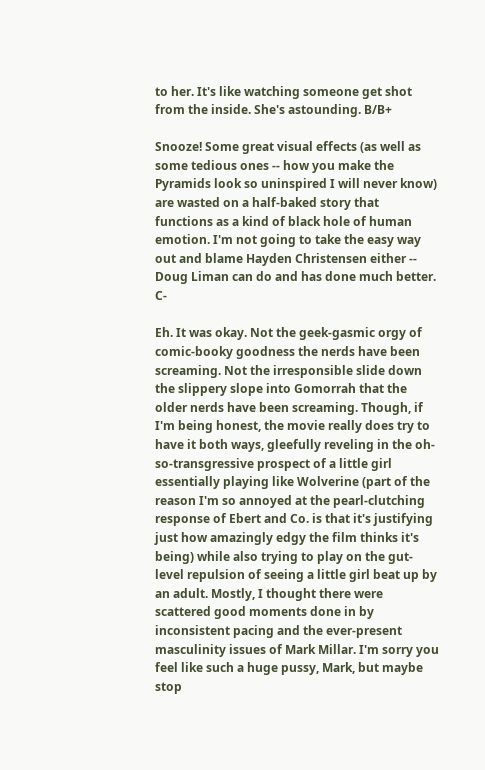to her. It's like watching someone get shot from the inside. She's astounding. B/B+

Snooze! Some great visual effects (as well as some tedious ones -- how you make the Pyramids look so uninspired I will never know) are wasted on a half-baked story that functions as a kind of black hole of human emotion. I'm not going to take the easy way out and blame Hayden Christensen either -- Doug Liman can do and has done much better. C-

Eh. It was okay. Not the geek-gasmic orgy of comic-booky goodness the nerds have been screaming. Not the irresponsible slide down the slippery slope into Gomorrah that the older nerds have been screaming. Though, if I'm being honest, the movie really does try to have it both ways, gleefully reveling in the oh-so-transgressive prospect of a little girl essentially playing like Wolverine (part of the reason I'm so annoyed at the pearl-clutching response of Ebert and Co. is that it's justifying just how amazingly edgy the film thinks it's being) while also trying to play on the gut-level repulsion of seeing a little girl beat up by an adult. Mostly, I thought there were scattered good moments done in by inconsistent pacing and the ever-present masculinity issues of Mark Millar. I'm sorry you feel like such a huge pussy, Mark, but maybe stop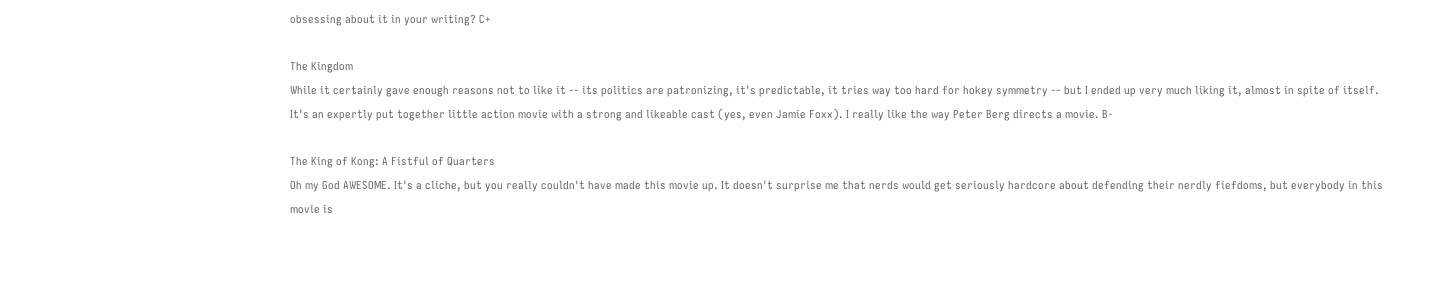obsessing about it in your writing? C+

The Kingdom
While it certainly gave enough reasons not to like it -- its politics are patronizing, it's predictable, it tries way too hard for hokey symmetry -- but I ended up very much liking it, almost in spite of itself. It's an expertly put together little action movie with a strong and likeable cast (yes, even Jamie Foxx). I really like the way Peter Berg directs a movie. B-

The King of Kong: A Fistful of Quarters
Oh my God AWESOME. It's a cliche, but you really couldn't have made this movie up. It doesn't surprise me that nerds would get seriously hardcore about defending their nerdly fiefdoms, but everybody in this movie is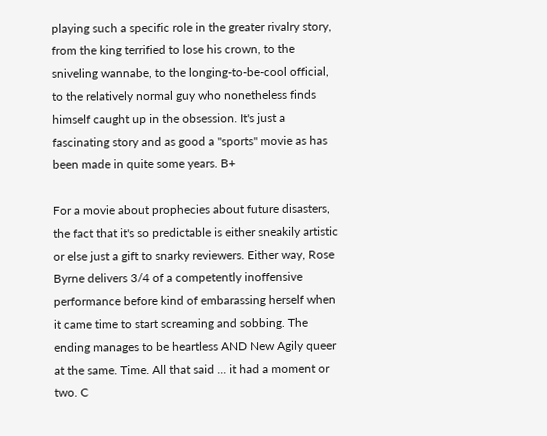playing such a specific role in the greater rivalry story, from the king terrified to lose his crown, to the sniveling wannabe, to the longing-to-be-cool official, to the relatively normal guy who nonetheless finds himself caught up in the obsession. It's just a fascinating story and as good a "sports" movie as has been made in quite some years. B+

For a movie about prophecies about future disasters, the fact that it's so predictable is either sneakily artistic or else just a gift to snarky reviewers. Either way, Rose Byrne delivers 3/4 of a competently inoffensive performance before kind of embarassing herself when it came time to start screaming and sobbing. The ending manages to be heartless AND New Agily queer at the same. Time. All that said ... it had a moment or two. C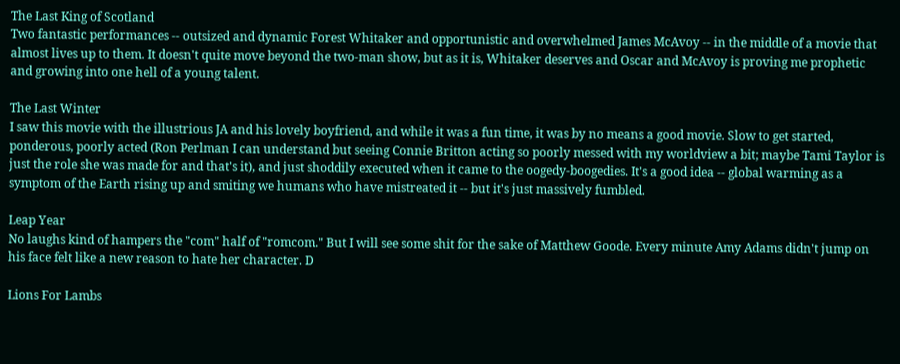The Last King of Scotland
Two fantastic performances -- outsized and dynamic Forest Whitaker and opportunistic and overwhelmed James McAvoy -- in the middle of a movie that almost lives up to them. It doesn't quite move beyond the two-man show, but as it is, Whitaker deserves and Oscar and McAvoy is proving me prophetic and growing into one hell of a young talent.

The Last Winter
I saw this movie with the illustrious JA and his lovely boyfriend, and while it was a fun time, it was by no means a good movie. Slow to get started, ponderous, poorly acted (Ron Perlman I can understand but seeing Connie Britton acting so poorly messed with my worldview a bit; maybe Tami Taylor is just the role she was made for and that's it), and just shoddily executed when it came to the oogedy-boogedies. It's a good idea -- global warming as a symptom of the Earth rising up and smiting we humans who have mistreated it -- but it's just massively fumbled.

Leap Year
No laughs kind of hampers the "com" half of "romcom." But I will see some shit for the sake of Matthew Goode. Every minute Amy Adams didn't jump on his face felt like a new reason to hate her character. D

Lions For Lambs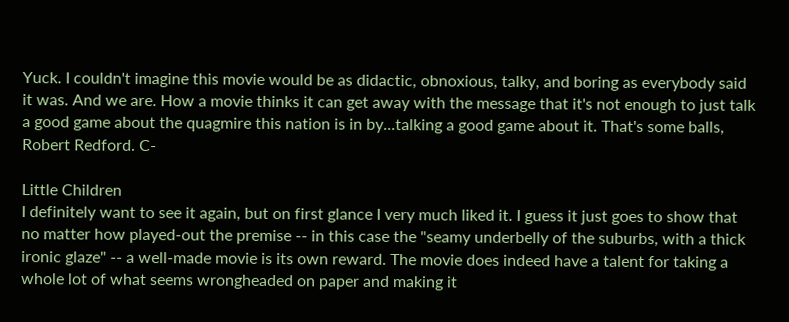Yuck. I couldn't imagine this movie would be as didactic, obnoxious, talky, and boring as everybody said it was. And we are. How a movie thinks it can get away with the message that it's not enough to just talk a good game about the quagmire this nation is in by...talking a good game about it. That's some balls, Robert Redford. C-

Little Children
I definitely want to see it again, but on first glance I very much liked it. I guess it just goes to show that no matter how played-out the premise -- in this case the "seamy underbelly of the suburbs, with a thick ironic glaze" -- a well-made movie is its own reward. The movie does indeed have a talent for taking a whole lot of what seems wrongheaded on paper and making it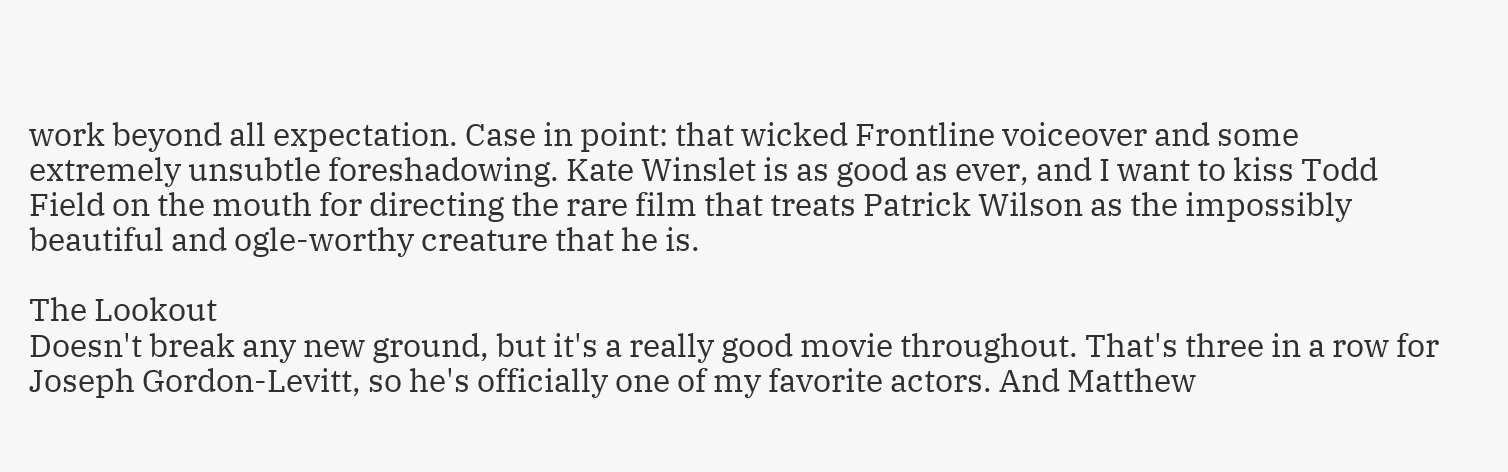work beyond all expectation. Case in point: that wicked Frontline voiceover and some extremely unsubtle foreshadowing. Kate Winslet is as good as ever, and I want to kiss Todd Field on the mouth for directing the rare film that treats Patrick Wilson as the impossibly beautiful and ogle-worthy creature that he is.

The Lookout
Doesn't break any new ground, but it's a really good movie throughout. That's three in a row for Joseph Gordon-Levitt, so he's officially one of my favorite actors. And Matthew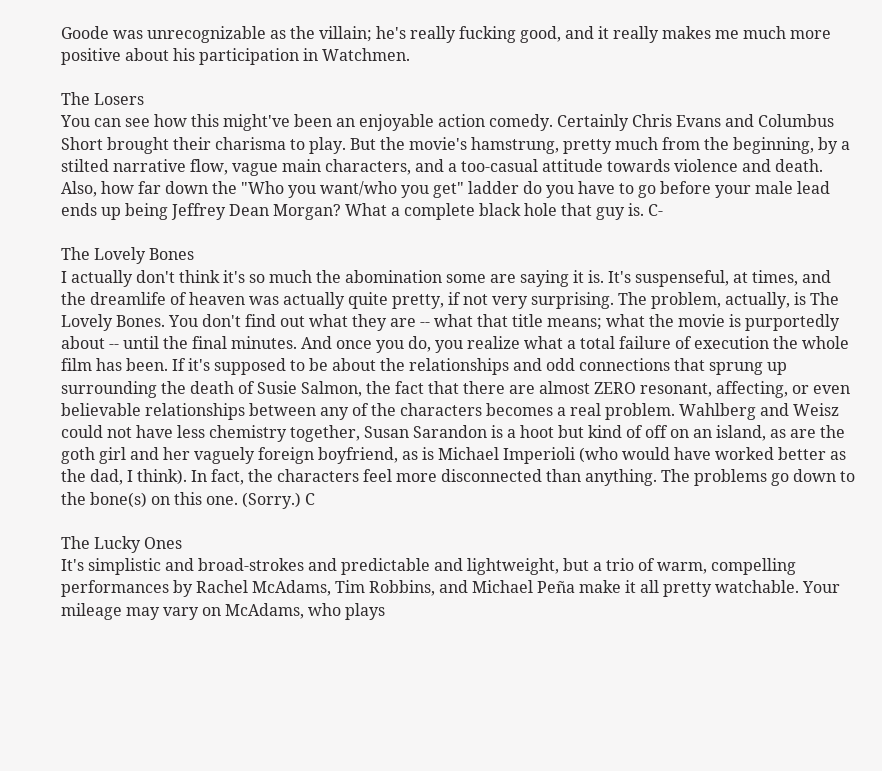Goode was unrecognizable as the villain; he's really fucking good, and it really makes me much more positive about his participation in Watchmen.

The Losers
You can see how this might've been an enjoyable action comedy. Certainly Chris Evans and Columbus Short brought their charisma to play. But the movie's hamstrung, pretty much from the beginning, by a stilted narrative flow, vague main characters, and a too-casual attitude towards violence and death. Also, how far down the "Who you want/who you get" ladder do you have to go before your male lead ends up being Jeffrey Dean Morgan? What a complete black hole that guy is. C-

The Lovely Bones
I actually don't think it's so much the abomination some are saying it is. It's suspenseful, at times, and the dreamlife of heaven was actually quite pretty, if not very surprising. The problem, actually, is The Lovely Bones. You don't find out what they are -- what that title means; what the movie is purportedly about -- until the final minutes. And once you do, you realize what a total failure of execution the whole film has been. If it's supposed to be about the relationships and odd connections that sprung up surrounding the death of Susie Salmon, the fact that there are almost ZERO resonant, affecting, or even believable relationships between any of the characters becomes a real problem. Wahlberg and Weisz could not have less chemistry together, Susan Sarandon is a hoot but kind of off on an island, as are the goth girl and her vaguely foreign boyfriend, as is Michael Imperioli (who would have worked better as the dad, I think). In fact, the characters feel more disconnected than anything. The problems go down to the bone(s) on this one. (Sorry.) C

The Lucky Ones
It's simplistic and broad-strokes and predictable and lightweight, but a trio of warm, compelling performances by Rachel McAdams, Tim Robbins, and Michael Peña make it all pretty watchable. Your mileage may vary on McAdams, who plays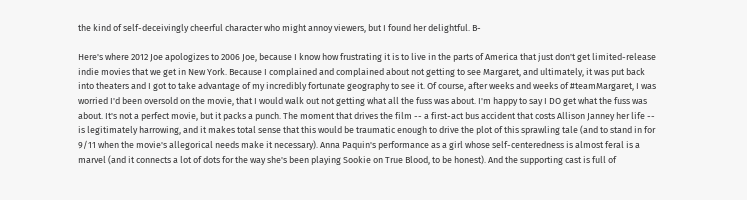the kind of self-deceivingly cheerful character who might annoy viewers, but I found her delightful. B-

Here's where 2012 Joe apologizes to 2006 Joe, because I know how frustrating it is to live in the parts of America that just don't get limited-release indie movies that we get in New York. Because I complained and complained about not getting to see Margaret, and ultimately, it was put back into theaters and I got to take advantage of my incredibly fortunate geography to see it. Of course, after weeks and weeks of #teamMargaret, I was worried I'd been oversold on the movie, that I would walk out not getting what all the fuss was about. I'm happy to say I DO get what the fuss was about. It's not a perfect movie, but it packs a punch. The moment that drives the film -- a first-act bus accident that costs Allison Janney her life -- is legitimately harrowing, and it makes total sense that this would be traumatic enough to drive the plot of this sprawling tale (and to stand in for 9/11 when the movie's allegorical needs make it necessary). Anna Paquin's performance as a girl whose self-centeredness is almost feral is a marvel (and it connects a lot of dots for the way she's been playing Sookie on True Blood, to be honest). And the supporting cast is full of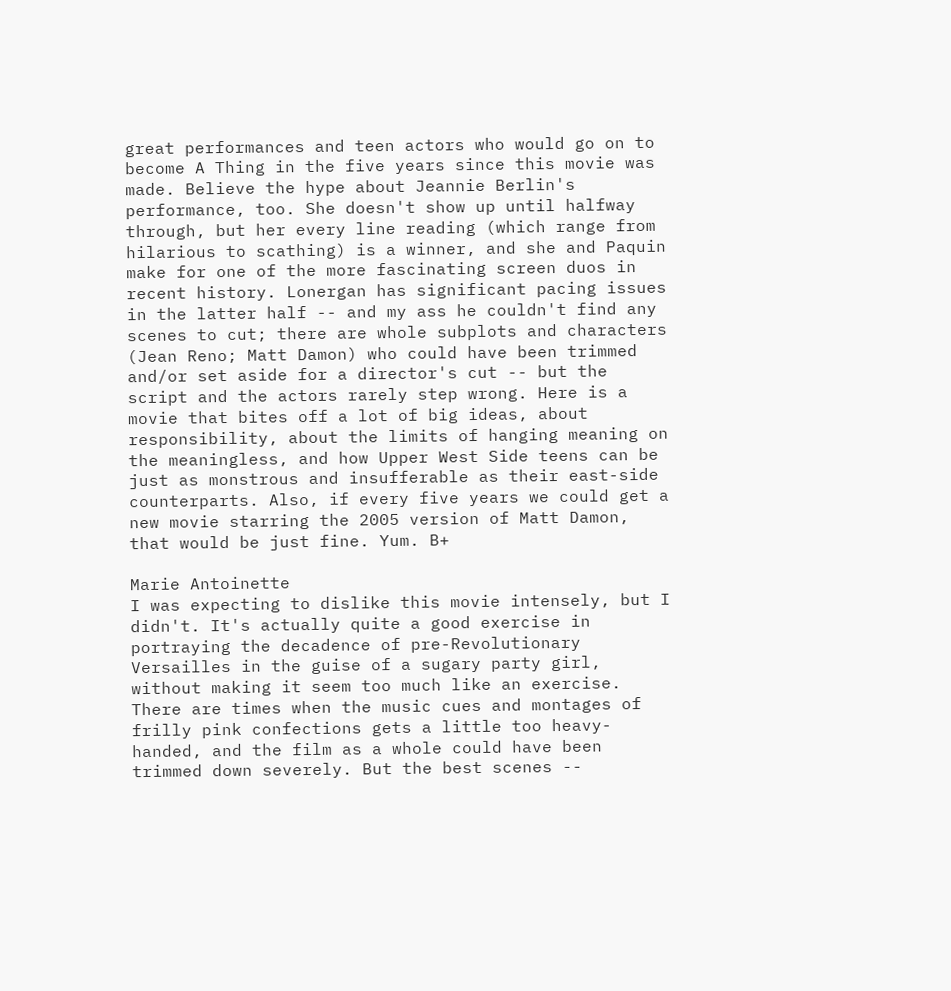great performances and teen actors who would go on to become A Thing in the five years since this movie was made. Believe the hype about Jeannie Berlin's performance, too. She doesn't show up until halfway through, but her every line reading (which range from hilarious to scathing) is a winner, and she and Paquin make for one of the more fascinating screen duos in recent history. Lonergan has significant pacing issues in the latter half -- and my ass he couldn't find any scenes to cut; there are whole subplots and characters (Jean Reno; Matt Damon) who could have been trimmed and/or set aside for a director's cut -- but the script and the actors rarely step wrong. Here is a movie that bites off a lot of big ideas, about responsibility, about the limits of hanging meaning on the meaningless, and how Upper West Side teens can be just as monstrous and insufferable as their east-side counterparts. Also, if every five years we could get a new movie starring the 2005 version of Matt Damon, that would be just fine. Yum. B+

Marie Antoinette
I was expecting to dislike this movie intensely, but I didn't. It's actually quite a good exercise in portraying the decadence of pre-Revolutionary Versailles in the guise of a sugary party girl, without making it seem too much like an exercise. There are times when the music cues and montages of frilly pink confections gets a little too heavy-handed, and the film as a whole could have been trimmed down severely. But the best scenes --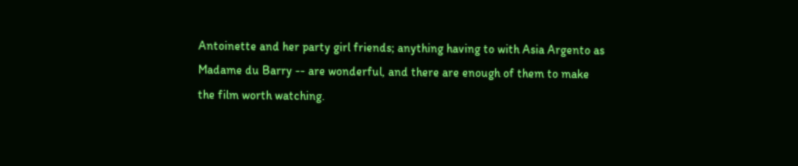Antoinette and her party girl friends; anything having to with Asia Argento as Madame du Barry -- are wonderful, and there are enough of them to make the film worth watching.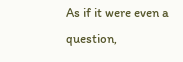As if it were even a question,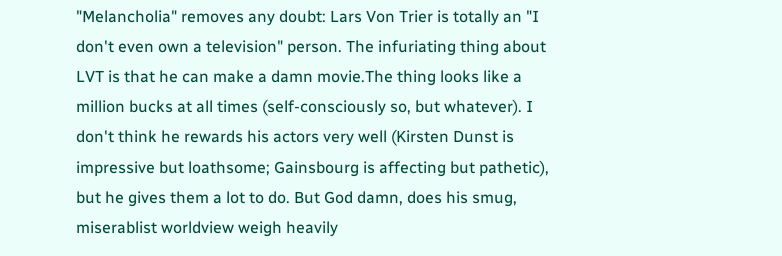"Melancholia" removes any doubt: Lars Von Trier is totally an "I don't even own a television" person. The infuriating thing about LVT is that he can make a damn movie.The thing looks like a million bucks at all times (self-consciously so, but whatever). I don't think he rewards his actors very well (Kirsten Dunst is impressive but loathsome; Gainsbourg is affecting but pathetic), but he gives them a lot to do. But God damn, does his smug, miserablist worldview weigh heavily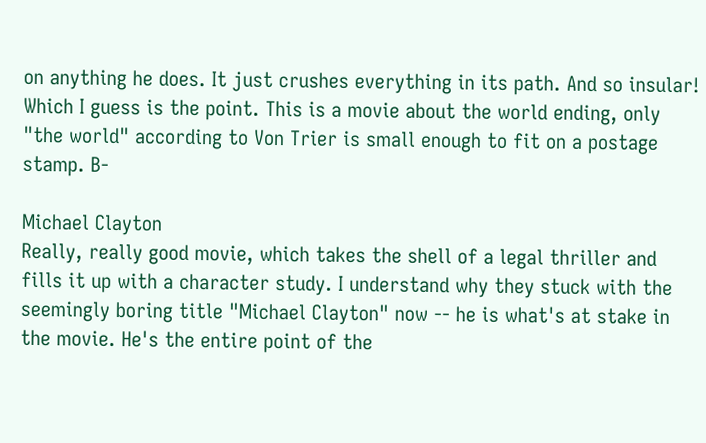on anything he does. It just crushes everything in its path. And so insular! Which I guess is the point. This is a movie about the world ending, only "the world" according to Von Trier is small enough to fit on a postage stamp. B-

Michael Clayton
Really, really good movie, which takes the shell of a legal thriller and fills it up with a character study. I understand why they stuck with the seemingly boring title "Michael Clayton" now -- he is what's at stake in the movie. He's the entire point of the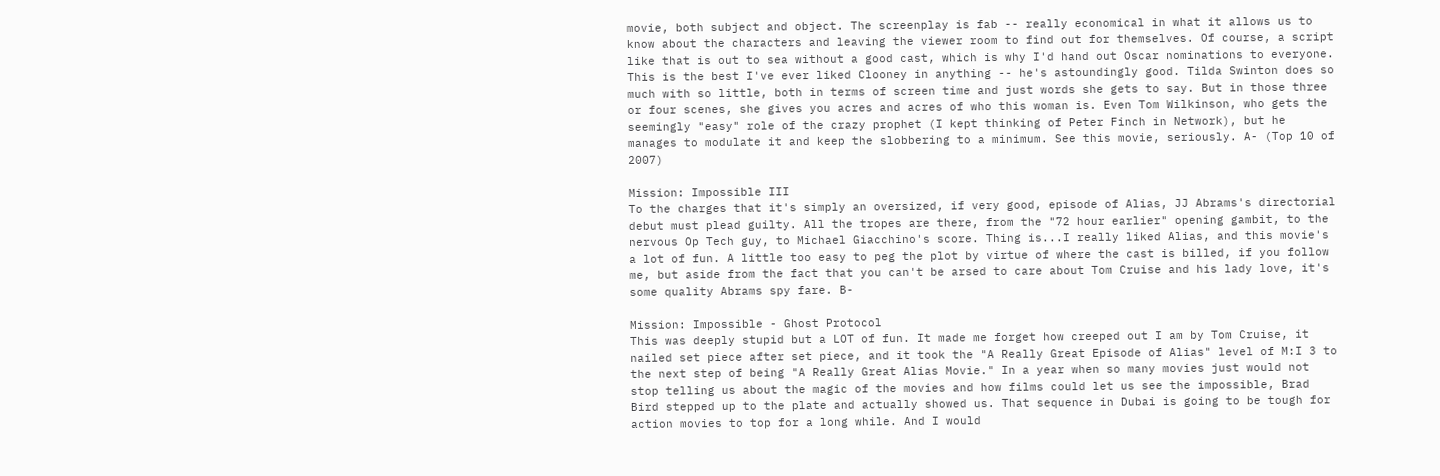movie, both subject and object. The screenplay is fab -- really economical in what it allows us to know about the characters and leaving the viewer room to find out for themselves. Of course, a script like that is out to sea without a good cast, which is why I'd hand out Oscar nominations to everyone. This is the best I've ever liked Clooney in anything -- he's astoundingly good. Tilda Swinton does so much with so little, both in terms of screen time and just words she gets to say. But in those three or four scenes, she gives you acres and acres of who this woman is. Even Tom Wilkinson, who gets the seemingly "easy" role of the crazy prophet (I kept thinking of Peter Finch in Network), but he manages to modulate it and keep the slobbering to a minimum. See this movie, seriously. A- (Top 10 of 2007)

Mission: Impossible III
To the charges that it's simply an oversized, if very good, episode of Alias, JJ Abrams's directorial debut must plead guilty. All the tropes are there, from the "72 hour earlier" opening gambit, to the nervous Op Tech guy, to Michael Giacchino's score. Thing is...I really liked Alias, and this movie's a lot of fun. A little too easy to peg the plot by virtue of where the cast is billed, if you follow me, but aside from the fact that you can't be arsed to care about Tom Cruise and his lady love, it's some quality Abrams spy fare. B-

Mission: Impossible - Ghost Protocol
This was deeply stupid but a LOT of fun. It made me forget how creeped out I am by Tom Cruise, it nailed set piece after set piece, and it took the "A Really Great Episode of Alias" level of M:I 3 to the next step of being "A Really Great Alias Movie." In a year when so many movies just would not stop telling us about the magic of the movies and how films could let us see the impossible, Brad Bird stepped up to the plate and actually showed us. That sequence in Dubai is going to be tough for action movies to top for a long while. And I would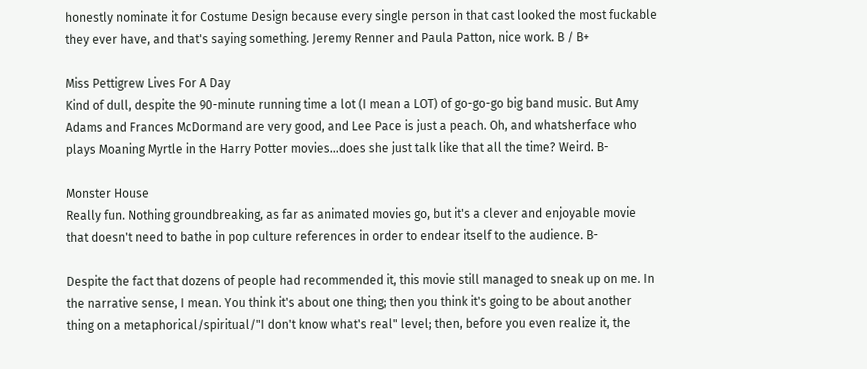honestly nominate it for Costume Design because every single person in that cast looked the most fuckable they ever have, and that's saying something. Jeremy Renner and Paula Patton, nice work. B / B+

Miss Pettigrew Lives For A Day
Kind of dull, despite the 90-minute running time a lot (I mean a LOT) of go-go-go big band music. But Amy Adams and Frances McDormand are very good, and Lee Pace is just a peach. Oh, and whatsherface who plays Moaning Myrtle in the Harry Potter movies...does she just talk like that all the time? Weird. B-

Monster House
Really fun. Nothing groundbreaking, as far as animated movies go, but it's a clever and enjoyable movie that doesn't need to bathe in pop culture references in order to endear itself to the audience. B-

Despite the fact that dozens of people had recommended it, this movie still managed to sneak up on me. In the narrative sense, I mean. You think it's about one thing; then you think it's going to be about another thing on a metaphorical/spiritual/"I don't know what's real" level; then, before you even realize it, the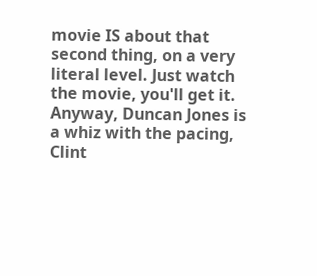movie IS about that second thing, on a very literal level. Just watch the movie, you'll get it. Anyway, Duncan Jones is a whiz with the pacing, Clint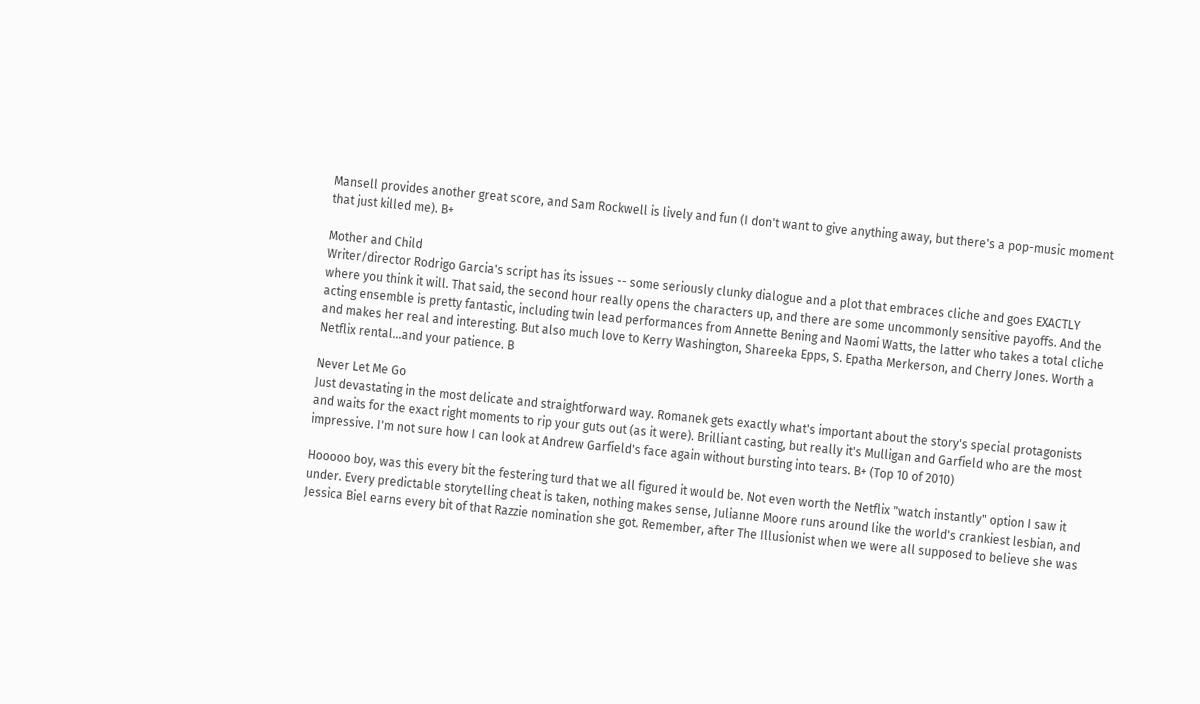Mansell provides another great score, and Sam Rockwell is lively and fun (I don't want to give anything away, but there's a pop-music moment that just killed me). B+

Mother and Child
Writer/director Rodrigo Garcia's script has its issues -- some seriously clunky dialogue and a plot that embraces cliche and goes EXACTLY where you think it will. That said, the second hour really opens the characters up, and there are some uncommonly sensitive payoffs. And the acting ensemble is pretty fantastic, including twin lead performances from Annette Bening and Naomi Watts, the latter who takes a total cliche and makes her real and interesting. But also much love to Kerry Washington, Shareeka Epps, S. Epatha Merkerson, and Cherry Jones. Worth a Netflix rental...and your patience. B

Never Let Me Go
Just devastating in the most delicate and straightforward way. Romanek gets exactly what's important about the story's special protagonists and waits for the exact right moments to rip your guts out (as it were). Brilliant casting, but really it's Mulligan and Garfield who are the most impressive. I'm not sure how I can look at Andrew Garfield's face again without bursting into tears. B+ (Top 10 of 2010)

Hooooo boy, was this every bit the festering turd that we all figured it would be. Not even worth the Netflix "watch instantly" option I saw it under. Every predictable storytelling cheat is taken, nothing makes sense, Julianne Moore runs around like the world's crankiest lesbian, and Jessica Biel earns every bit of that Razzie nomination she got. Remember, after The Illusionist when we were all supposed to believe she was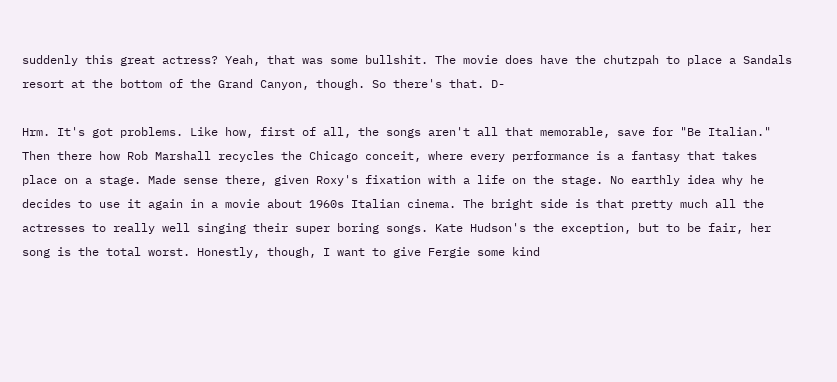suddenly this great actress? Yeah, that was some bullshit. The movie does have the chutzpah to place a Sandals resort at the bottom of the Grand Canyon, though. So there's that. D-

Hrm. It's got problems. Like how, first of all, the songs aren't all that memorable, save for "Be Italian." Then there how Rob Marshall recycles the Chicago conceit, where every performance is a fantasy that takes place on a stage. Made sense there, given Roxy's fixation with a life on the stage. No earthly idea why he decides to use it again in a movie about 1960s Italian cinema. The bright side is that pretty much all the actresses to really well singing their super boring songs. Kate Hudson's the exception, but to be fair, her song is the total worst. Honestly, though, I want to give Fergie some kind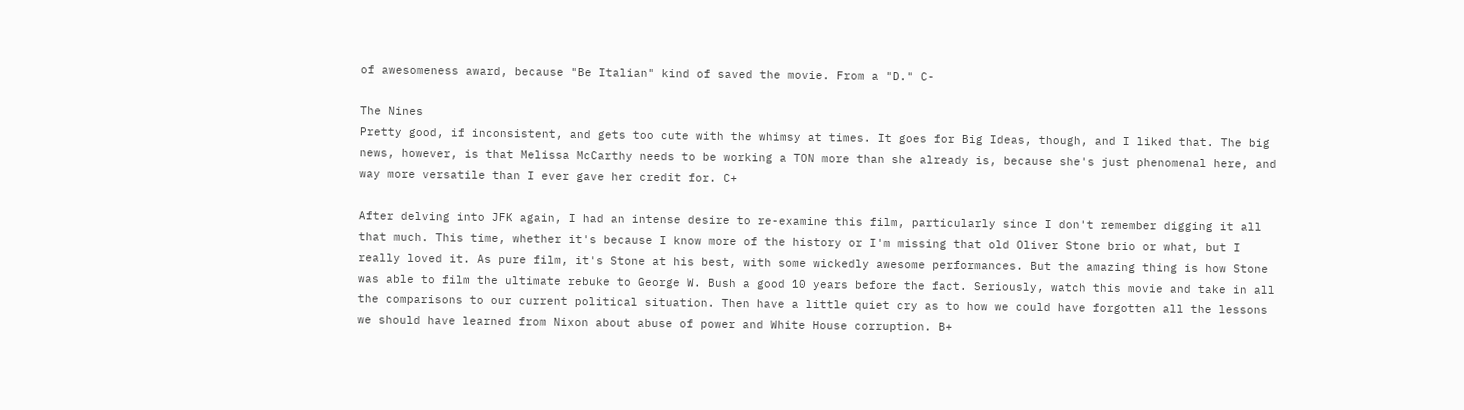of awesomeness award, because "Be Italian" kind of saved the movie. From a "D." C-

The Nines
Pretty good, if inconsistent, and gets too cute with the whimsy at times. It goes for Big Ideas, though, and I liked that. The big news, however, is that Melissa McCarthy needs to be working a TON more than she already is, because she's just phenomenal here, and way more versatile than I ever gave her credit for. C+

After delving into JFK again, I had an intense desire to re-examine this film, particularly since I don't remember digging it all that much. This time, whether it's because I know more of the history or I'm missing that old Oliver Stone brio or what, but I really loved it. As pure film, it's Stone at his best, with some wickedly awesome performances. But the amazing thing is how Stone was able to film the ultimate rebuke to George W. Bush a good 10 years before the fact. Seriously, watch this movie and take in all the comparisons to our current political situation. Then have a little quiet cry as to how we could have forgotten all the lessons we should have learned from Nixon about abuse of power and White House corruption. B+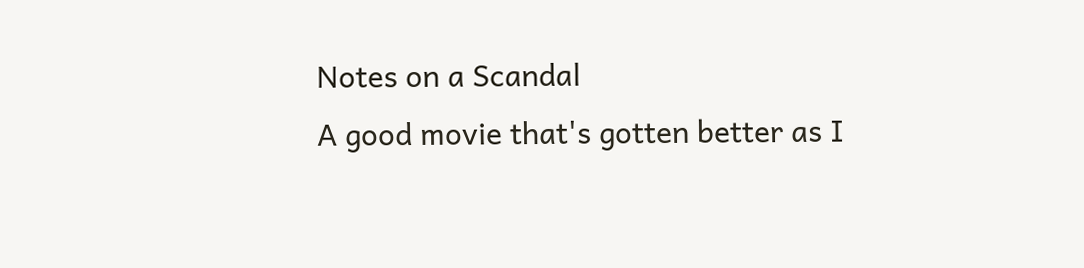Notes on a Scandal
A good movie that's gotten better as I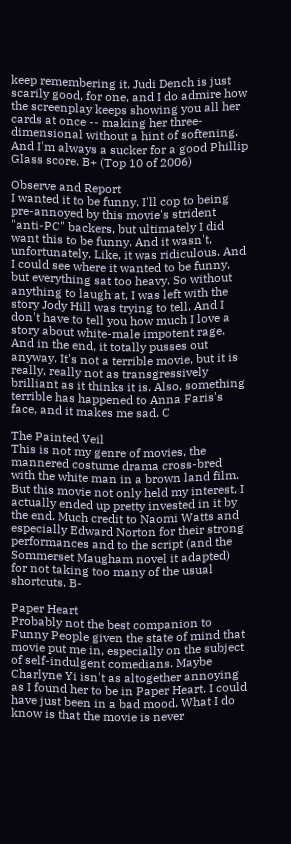keep remembering it. Judi Dench is just scarily good, for one, and I do admire how the screenplay keeps showing you all her cards at once -- making her three-dimensional without a hint of softening. And I'm always a sucker for a good Phillip Glass score. B+ (Top 10 of 2006)

Observe and Report
I wanted it to be funny. I'll cop to being pre-annoyed by this movie's strident "anti-PC" backers, but ultimately I did want this to be funny. And it wasn't, unfortunately. Like, it was ridiculous. And I could see where it wanted to be funny, but everything sat too heavy. So without anything to laugh at, I was left with the story Jody Hill was trying to tell. And I don't have to tell you how much I love a story about white-male impotent rage. And in the end, it totally pusses out anyway. It's not a terrible movie, but it is really, really not as transgressively brilliant as it thinks it is. Also, something terrible has happened to Anna Faris's face, and it makes me sad. C

The Painted Veil
This is not my genre of movies, the mannered costume drama cross-bred with the white man in a brown land film. But this movie not only held my interest, I actually ended up pretty invested in it by the end. Much credit to Naomi Watts and especially Edward Norton for their strong performances and to the script (and the Sommerset Maugham novel it adapted) for not taking too many of the usual shortcuts. B-

Paper Heart
Probably not the best companion to Funny People given the state of mind that movie put me in, especially on the subject of self-indulgent comedians. Maybe Charlyne Yi isn't as altogether annoying as I found her to be in Paper Heart. I could have just been in a bad mood. What I do know is that the movie is never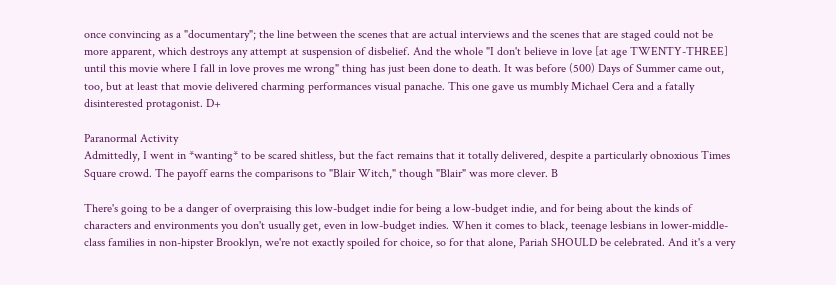once convincing as a "documentary"; the line between the scenes that are actual interviews and the scenes that are staged could not be more apparent, which destroys any attempt at suspension of disbelief. And the whole "I don't believe in love [at age TWENTY-THREE] until this movie where I fall in love proves me wrong" thing has just been done to death. It was before (500) Days of Summer came out, too, but at least that movie delivered charming performances visual panache. This one gave us mumbly Michael Cera and a fatally disinterested protagonist. D+

Paranormal Activity
Admittedly, I went in *wanting* to be scared shitless, but the fact remains that it totally delivered, despite a particularly obnoxious Times Square crowd. The payoff earns the comparisons to "Blair Witch," though "Blair" was more clever. B

There's going to be a danger of overpraising this low-budget indie for being a low-budget indie, and for being about the kinds of characters and environments you don't usually get, even in low-budget indies. When it comes to black, teenage lesbians in lower-middle-class families in non-hipster Brooklyn, we're not exactly spoiled for choice, so for that alone, Pariah SHOULD be celebrated. And it's a very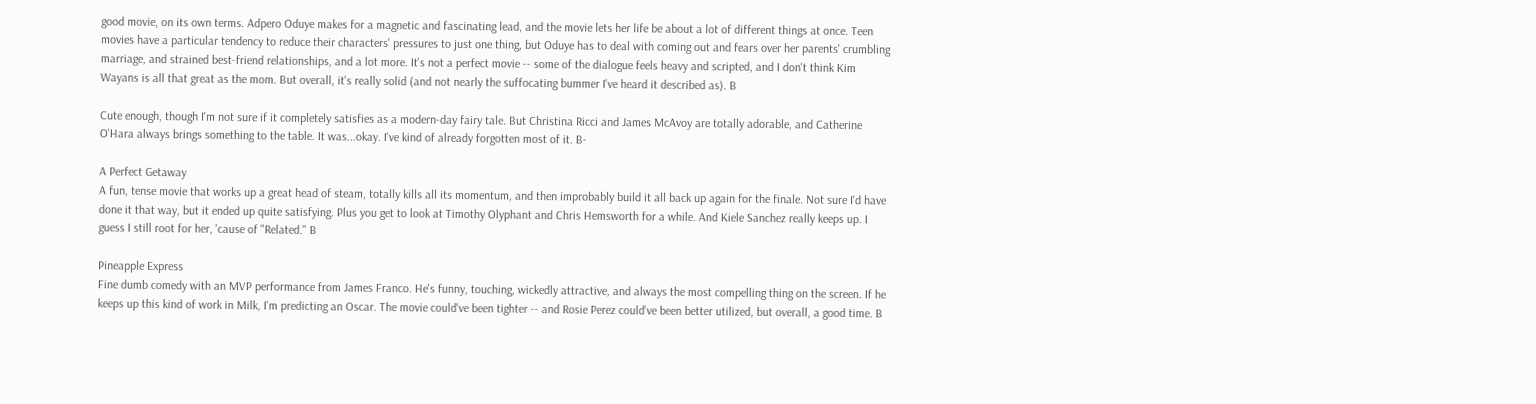good movie, on its own terms. Adpero Oduye makes for a magnetic and fascinating lead, and the movie lets her life be about a lot of different things at once. Teen movies have a particular tendency to reduce their characters' pressures to just one thing, but Oduye has to deal with coming out and fears over her parents' crumbling marriage, and strained best-friend relationships, and a lot more. It's not a perfect movie -- some of the dialogue feels heavy and scripted, and I don't think Kim Wayans is all that great as the mom. But overall, it's really solid (and not nearly the suffocating bummer I've heard it described as). B

Cute enough, though I'm not sure if it completely satisfies as a modern-day fairy tale. But Christina Ricci and James McAvoy are totally adorable, and Catherine O'Hara always brings something to the table. It was...okay. I've kind of already forgotten most of it. B-

A Perfect Getaway
A fun, tense movie that works up a great head of steam, totally kills all its momentum, and then improbably build it all back up again for the finale. Not sure I'd have done it that way, but it ended up quite satisfying. Plus you get to look at Timothy Olyphant and Chris Hemsworth for a while. And Kiele Sanchez really keeps up. I guess I still root for her, 'cause of "Related." B

Pineapple Express
Fine dumb comedy with an MVP performance from James Franco. He's funny, touching, wickedly attractive, and always the most compelling thing on the screen. If he keeps up this kind of work in Milk, I'm predicting an Oscar. The movie could've been tighter -- and Rosie Perez could've been better utilized, but overall, a good time. B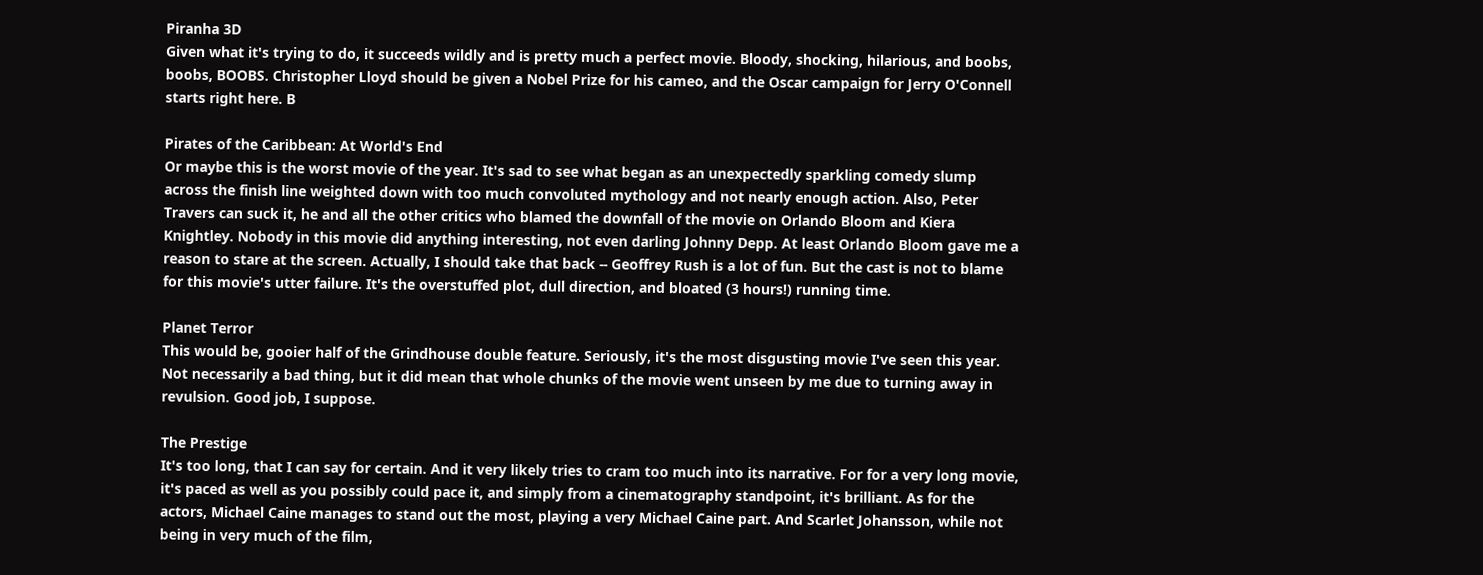Piranha 3D
Given what it's trying to do, it succeeds wildly and is pretty much a perfect movie. Bloody, shocking, hilarious, and boobs, boobs, BOOBS. Christopher Lloyd should be given a Nobel Prize for his cameo, and the Oscar campaign for Jerry O'Connell starts right here. B

Pirates of the Caribbean: At World's End
Or maybe this is the worst movie of the year. It's sad to see what began as an unexpectedly sparkling comedy slump across the finish line weighted down with too much convoluted mythology and not nearly enough action. Also, Peter Travers can suck it, he and all the other critics who blamed the downfall of the movie on Orlando Bloom and Kiera Knightley. Nobody in this movie did anything interesting, not even darling Johnny Depp. At least Orlando Bloom gave me a reason to stare at the screen. Actually, I should take that back -- Geoffrey Rush is a lot of fun. But the cast is not to blame for this movie's utter failure. It's the overstuffed plot, dull direction, and bloated (3 hours!) running time.

Planet Terror
This would be, gooier half of the Grindhouse double feature. Seriously, it's the most disgusting movie I've seen this year. Not necessarily a bad thing, but it did mean that whole chunks of the movie went unseen by me due to turning away in revulsion. Good job, I suppose.

The Prestige
It's too long, that I can say for certain. And it very likely tries to cram too much into its narrative. For for a very long movie, it's paced as well as you possibly could pace it, and simply from a cinematography standpoint, it's brilliant. As for the actors, Michael Caine manages to stand out the most, playing a very Michael Caine part. And Scarlet Johansson, while not being in very much of the film,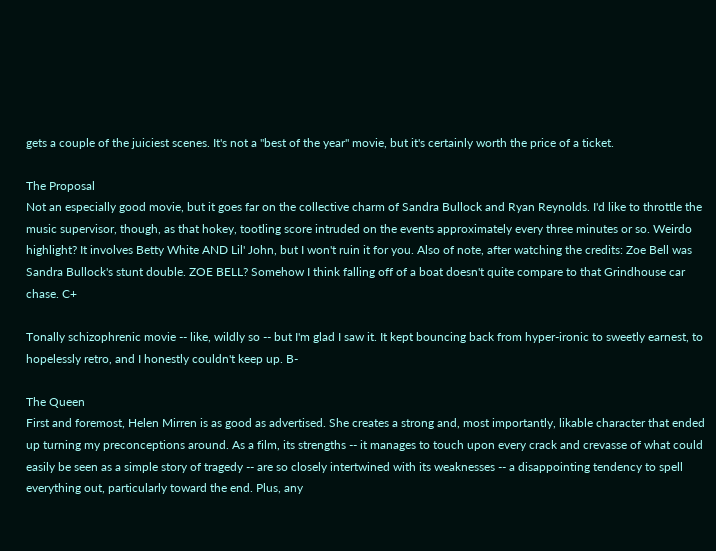gets a couple of the juiciest scenes. It's not a "best of the year" movie, but it's certainly worth the price of a ticket.

The Proposal
Not an especially good movie, but it goes far on the collective charm of Sandra Bullock and Ryan Reynolds. I'd like to throttle the music supervisor, though, as that hokey, tootling score intruded on the events approximately every three minutes or so. Weirdo highlight? It involves Betty White AND Lil' John, but I won't ruin it for you. Also of note, after watching the credits: Zoe Bell was Sandra Bullock's stunt double. ZOE BELL? Somehow I think falling off of a boat doesn't quite compare to that Grindhouse car chase. C+

Tonally schizophrenic movie -- like, wildly so -- but I'm glad I saw it. It kept bouncing back from hyper-ironic to sweetly earnest, to hopelessly retro, and I honestly couldn't keep up. B-

The Queen
First and foremost, Helen Mirren is as good as advertised. She creates a strong and, most importantly, likable character that ended up turning my preconceptions around. As a film, its strengths -- it manages to touch upon every crack and crevasse of what could easily be seen as a simple story of tragedy -- are so closely intertwined with its weaknesses -- a disappointing tendency to spell everything out, particularly toward the end. Plus, any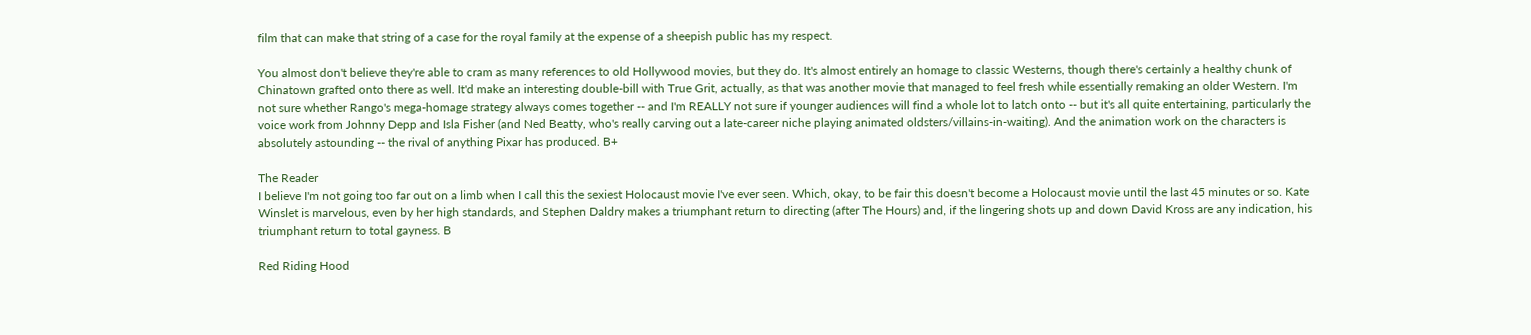film that can make that string of a case for the royal family at the expense of a sheepish public has my respect.

You almost don't believe they're able to cram as many references to old Hollywood movies, but they do. It's almost entirely an homage to classic Westerns, though there's certainly a healthy chunk of Chinatown grafted onto there as well. It'd make an interesting double-bill with True Grit, actually, as that was another movie that managed to feel fresh while essentially remaking an older Western. I'm not sure whether Rango's mega-homage strategy always comes together -- and I'm REALLY not sure if younger audiences will find a whole lot to latch onto -- but it's all quite entertaining, particularly the voice work from Johnny Depp and Isla Fisher (and Ned Beatty, who's really carving out a late-career niche playing animated oldsters/villains-in-waiting). And the animation work on the characters is absolutely astounding -- the rival of anything Pixar has produced. B+

The Reader
I believe I'm not going too far out on a limb when I call this the sexiest Holocaust movie I've ever seen. Which, okay, to be fair this doesn't become a Holocaust movie until the last 45 minutes or so. Kate Winslet is marvelous, even by her high standards, and Stephen Daldry makes a triumphant return to directing (after The Hours) and, if the lingering shots up and down David Kross are any indication, his triumphant return to total gayness. B

Red Riding Hood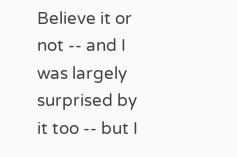Believe it or not -- and I was largely surprised by it too -- but I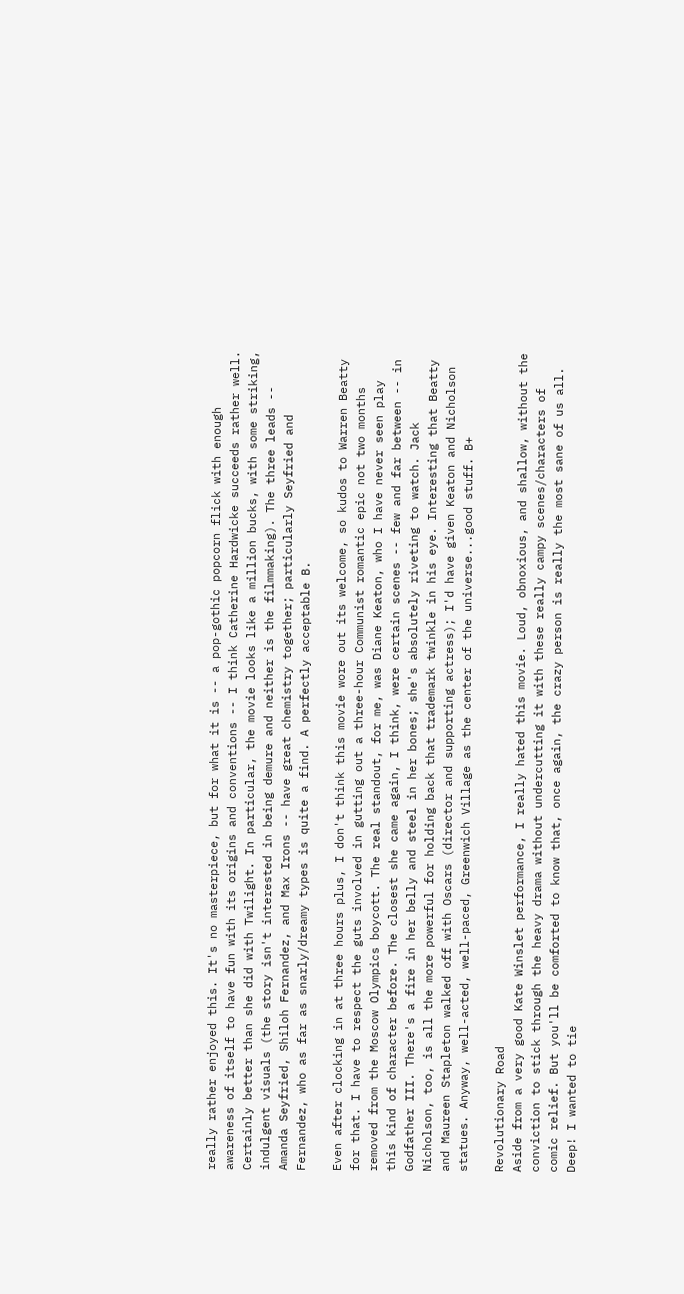really rather enjoyed this. It's no masterpiece, but for what it is -- a pop-gothic popcorn flick with enough awareness of itself to have fun with its origins and conventions -- I think Catherine Hardwicke succeeds rather well. Certainly better than she did with Twilight. In particular, the movie looks like a million bucks, with some striking, indulgent visuals (the story isn't interested in being demure and neither is the filmmaking). The three leads -- Amanda Seyfried, Shiloh Fernandez, and Max Irons -- have great chemistry together; particularly Seyfried and Fernandez, who as far as snarly/dreamy types is quite a find. A perfectly acceptable B.

Even after clocking in at three hours plus, I don't think this movie wore out its welcome, so kudos to Warren Beatty for that. I have to respect the guts involved in gutting out a three-hour Communist romantic epic not two months removed from the Moscow Olympics boycott. The real standout, for me, was Diane Keaton, who I have never seen play this kind of character before. The closest she came again, I think, were certain scenes -- few and far between -- in Godfather III. There's a fire in her belly and steel in her bones; she's absolutely riveting to watch. Jack Nicholson, too, is all the more powerful for holding back that trademark twinkle in his eye. Interesting that Beatty and Maureen Stapleton walked off with Oscars (director and supporting actress); I'd have given Keaton and Nicholson statues. Anyway, well-acted, well-paced, Greenwich Village as the center of the universe...good stuff. B+

Revolutionary Road
Aside from a very good Kate Winslet performance, I really hated this movie. Loud, obnoxious, and shallow, without the conviction to stick through the heavy drama without undercutting it with these really campy scenes/characters of comic relief. But you'll be comforted to know that, once again, the crazy person is really the most sane of us all. Deep! I wanted to tie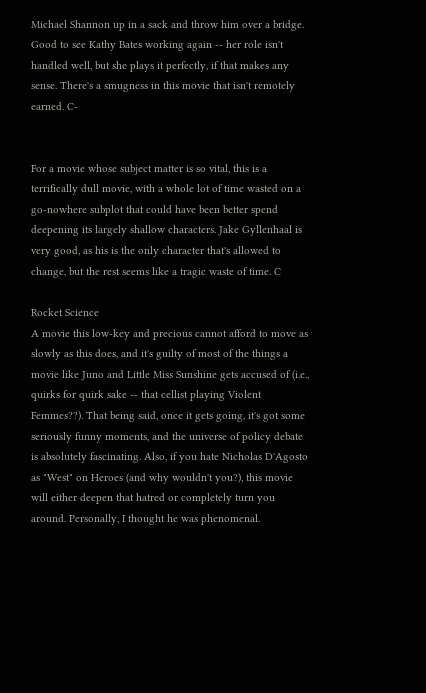Michael Shannon up in a sack and throw him over a bridge. Good to see Kathy Bates working again -- her role isn't handled well, but she plays it perfectly, if that makes any sense. There's a smugness in this movie that isn't remotely earned. C-


For a movie whose subject matter is so vital, this is a terrifically dull movie, with a whole lot of time wasted on a go-nowhere subplot that could have been better spend deepening its largely shallow characters. Jake Gyllenhaal is very good, as his is the only character that's allowed to change, but the rest seems like a tragic waste of time. C

Rocket Science
A movie this low-key and precious cannot afford to move as slowly as this does, and it's guilty of most of the things a movie like Juno and Little Miss Sunshine gets accused of (i.e., quirks for quirk sake -- that cellist playing Violent Femmes??). That being said, once it gets going, it's got some seriously funny moments, and the universe of policy debate is absolutely fascinating. Also, if you hate Nicholas D'Agosto as "West" on Heroes (and why wouldn't you?), this movie will either deepen that hatred or completely turn you around. Personally, I thought he was phenomenal.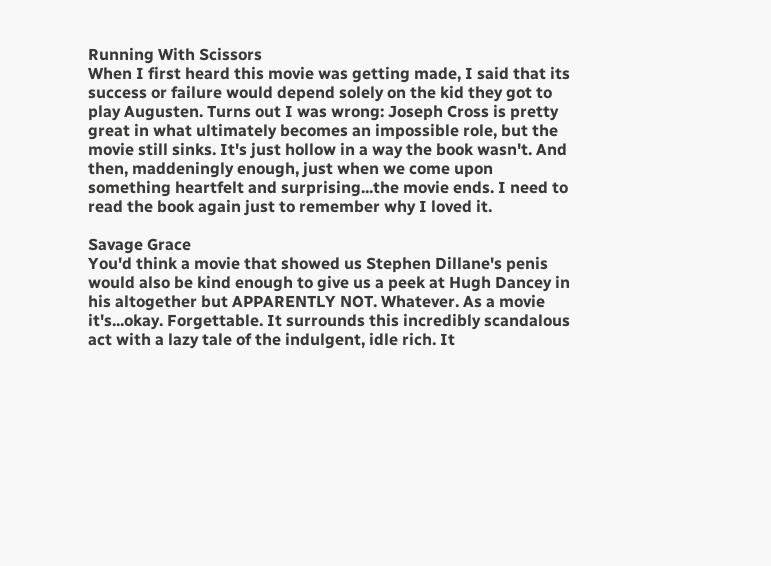Running With Scissors
When I first heard this movie was getting made, I said that its success or failure would depend solely on the kid they got to play Augusten. Turns out I was wrong: Joseph Cross is pretty great in what ultimately becomes an impossible role, but the movie still sinks. It's just hollow in a way the book wasn't. And then, maddeningly enough, just when we come upon something heartfelt and surprising...the movie ends. I need to read the book again just to remember why I loved it.

Savage Grace
You'd think a movie that showed us Stephen Dillane's penis would also be kind enough to give us a peek at Hugh Dancey in his altogether but APPARENTLY NOT. Whatever. As a movie it's...okay. Forgettable. It surrounds this incredibly scandalous act with a lazy tale of the indulgent, idle rich. It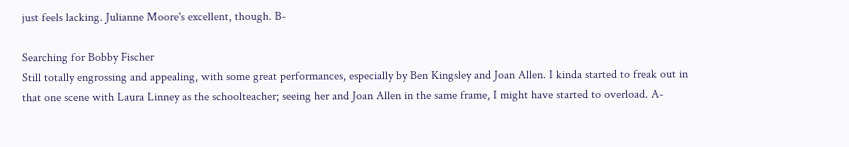just feels lacking. Julianne Moore's excellent, though. B-

Searching for Bobby Fischer
Still totally engrossing and appealing, with some great performances, especially by Ben Kingsley and Joan Allen. I kinda started to freak out in that one scene with Laura Linney as the schoolteacher; seeing her and Joan Allen in the same frame, I might have started to overload. A-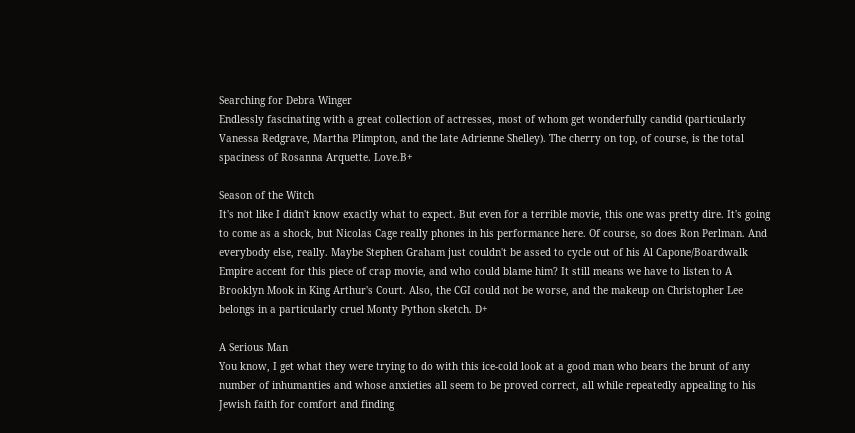Searching for Debra Winger
Endlessly fascinating with a great collection of actresses, most of whom get wonderfully candid (particularly Vanessa Redgrave, Martha Plimpton, and the late Adrienne Shelley). The cherry on top, of course, is the total spaciness of Rosanna Arquette. Love.B+

Season of the Witch
It's not like I didn't know exactly what to expect. But even for a terrible movie, this one was pretty dire. It's going to come as a shock, but Nicolas Cage really phones in his performance here. Of course, so does Ron Perlman. And everybody else, really. Maybe Stephen Graham just couldn't be assed to cycle out of his Al Capone/Boardwalk Empire accent for this piece of crap movie, and who could blame him? It still means we have to listen to A Brooklyn Mook in King Arthur's Court. Also, the CGI could not be worse, and the makeup on Christopher Lee belongs in a particularly cruel Monty Python sketch. D+

A Serious Man
You know, I get what they were trying to do with this ice-cold look at a good man who bears the brunt of any number of inhumanties and whose anxieties all seem to be proved correct, all while repeatedly appealing to his Jewish faith for comfort and finding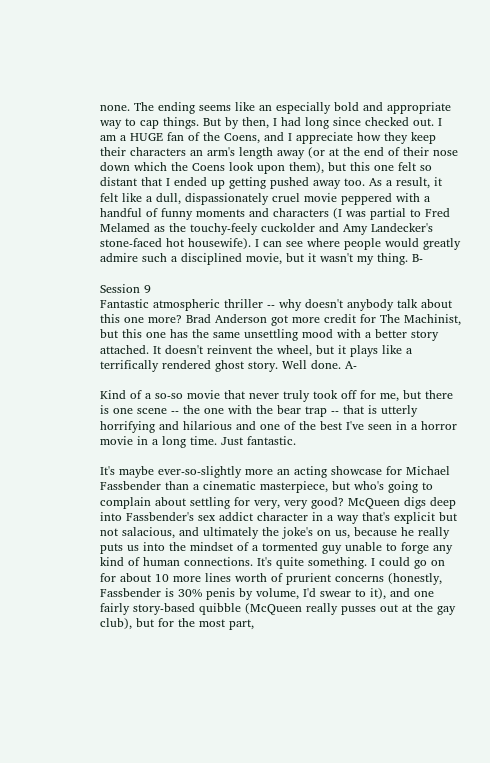none. The ending seems like an especially bold and appropriate way to cap things. But by then, I had long since checked out. I am a HUGE fan of the Coens, and I appreciate how they keep their characters an arm's length away (or at the end of their nose down which the Coens look upon them), but this one felt so distant that I ended up getting pushed away too. As a result, it felt like a dull, dispassionately cruel movie peppered with a handful of funny moments and characters (I was partial to Fred Melamed as the touchy-feely cuckolder and Amy Landecker's stone-faced hot housewife). I can see where people would greatly admire such a disciplined movie, but it wasn't my thing. B-

Session 9
Fantastic atmospheric thriller -- why doesn't anybody talk about this one more? Brad Anderson got more credit for The Machinist, but this one has the same unsettling mood with a better story attached. It doesn't reinvent the wheel, but it plays like a terrifically rendered ghost story. Well done. A-

Kind of a so-so movie that never truly took off for me, but there is one scene -- the one with the bear trap -- that is utterly horrifying and hilarious and one of the best I've seen in a horror movie in a long time. Just fantastic.

It's maybe ever-so-slightly more an acting showcase for Michael Fassbender than a cinematic masterpiece, but who's going to complain about settling for very, very good? McQueen digs deep into Fassbender's sex addict character in a way that's explicit but not salacious, and ultimately the joke's on us, because he really puts us into the mindset of a tormented guy unable to forge any kind of human connections. It's quite something. I could go on for about 10 more lines worth of prurient concerns (honestly, Fassbender is 30% penis by volume, I'd swear to it), and one fairly story-based quibble (McQueen really pusses out at the gay club), but for the most part,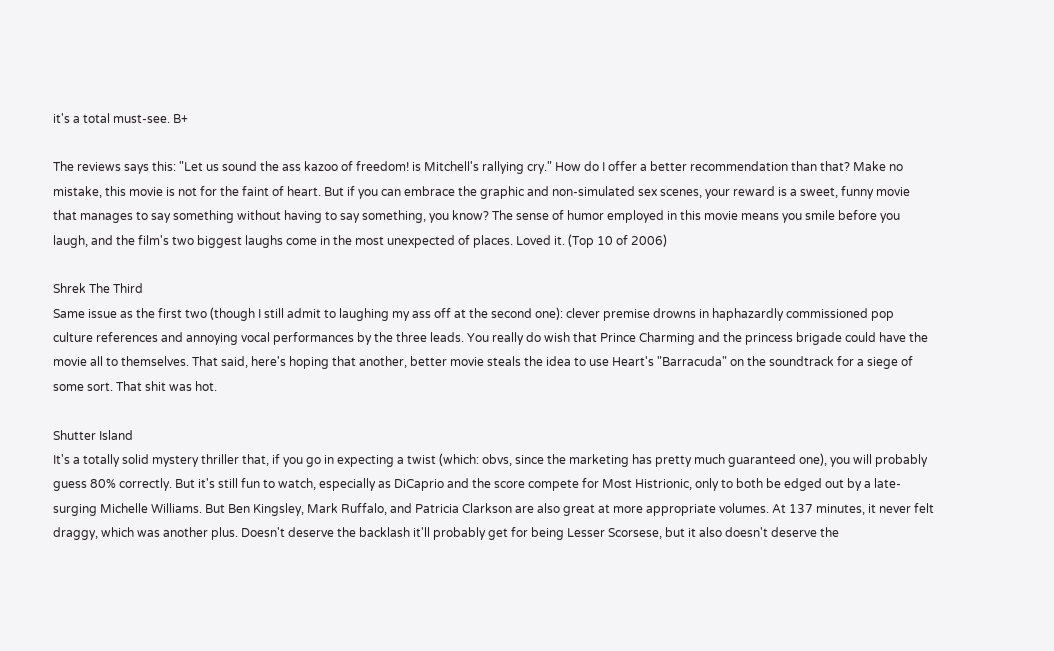it's a total must-see. B+

The reviews says this: "Let us sound the ass kazoo of freedom! is Mitchell's rallying cry." How do I offer a better recommendation than that? Make no mistake, this movie is not for the faint of heart. But if you can embrace the graphic and non-simulated sex scenes, your reward is a sweet, funny movie that manages to say something without having to say something, you know? The sense of humor employed in this movie means you smile before you laugh, and the film's two biggest laughs come in the most unexpected of places. Loved it. (Top 10 of 2006)

Shrek The Third
Same issue as the first two (though I still admit to laughing my ass off at the second one): clever premise drowns in haphazardly commissioned pop culture references and annoying vocal performances by the three leads. You really do wish that Prince Charming and the princess brigade could have the movie all to themselves. That said, here's hoping that another, better movie steals the idea to use Heart's "Barracuda" on the soundtrack for a siege of some sort. That shit was hot.

Shutter Island
It's a totally solid mystery thriller that, if you go in expecting a twist (which: obvs, since the marketing has pretty much guaranteed one), you will probably guess 80% correctly. But it's still fun to watch, especially as DiCaprio and the score compete for Most Histrionic, only to both be edged out by a late-surging Michelle Williams. But Ben Kingsley, Mark Ruffalo, and Patricia Clarkson are also great at more appropriate volumes. At 137 minutes, it never felt draggy, which was another plus. Doesn't deserve the backlash it'll probably get for being Lesser Scorsese, but it also doesn't deserve the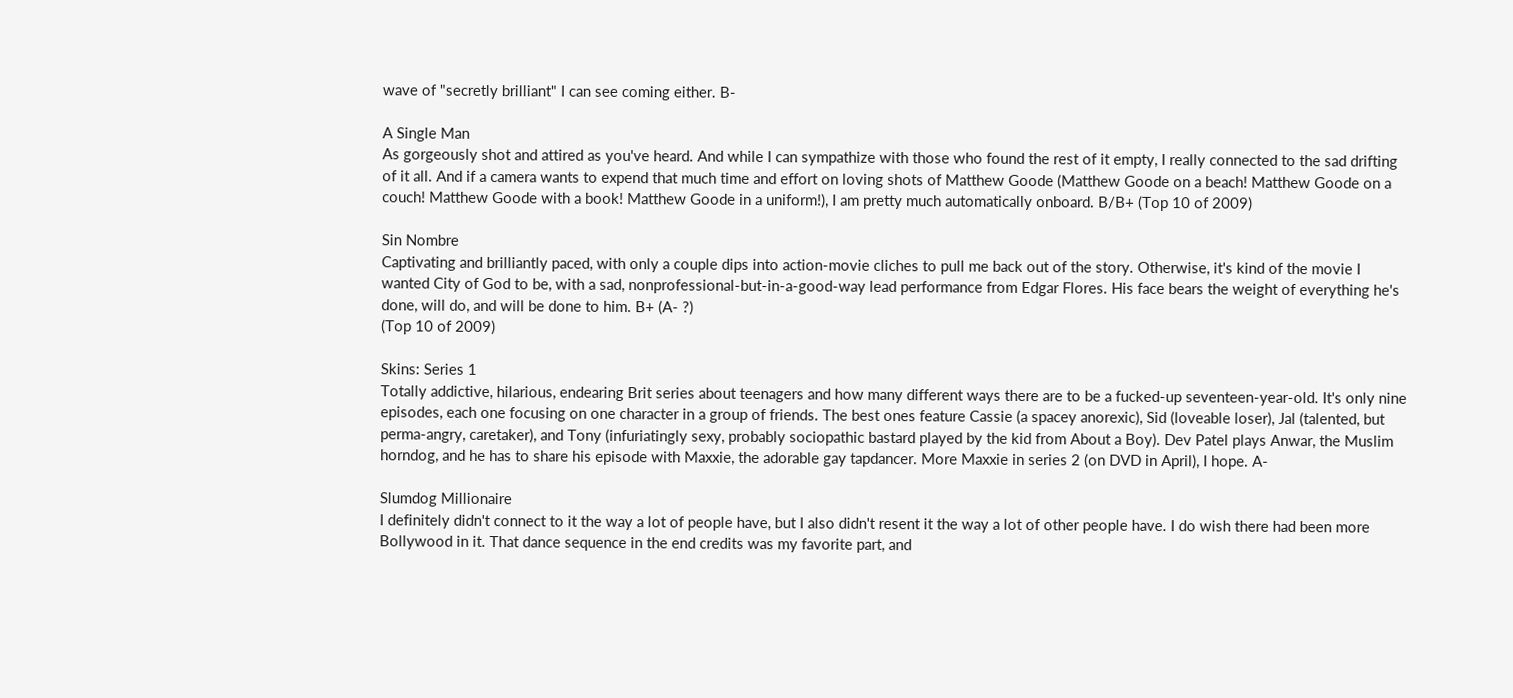wave of "secretly brilliant" I can see coming either. B-

A Single Man
As gorgeously shot and attired as you've heard. And while I can sympathize with those who found the rest of it empty, I really connected to the sad drifting of it all. And if a camera wants to expend that much time and effort on loving shots of Matthew Goode (Matthew Goode on a beach! Matthew Goode on a couch! Matthew Goode with a book! Matthew Goode in a uniform!), I am pretty much automatically onboard. B/B+ (Top 10 of 2009)

Sin Nombre
Captivating and brilliantly paced, with only a couple dips into action-movie cliches to pull me back out of the story. Otherwise, it's kind of the movie I wanted City of God to be, with a sad, nonprofessional-but-in-a-good-way lead performance from Edgar Flores. His face bears the weight of everything he's done, will do, and will be done to him. B+ (A- ?)
(Top 10 of 2009)

Skins: Series 1
Totally addictive, hilarious, endearing Brit series about teenagers and how many different ways there are to be a fucked-up seventeen-year-old. It's only nine episodes, each one focusing on one character in a group of friends. The best ones feature Cassie (a spacey anorexic), Sid (loveable loser), Jal (talented, but perma-angry, caretaker), and Tony (infuriatingly sexy, probably sociopathic bastard played by the kid from About a Boy). Dev Patel plays Anwar, the Muslim horndog, and he has to share his episode with Maxxie, the adorable gay tapdancer. More Maxxie in series 2 (on DVD in April), I hope. A-

Slumdog Millionaire
I definitely didn't connect to it the way a lot of people have, but I also didn't resent it the way a lot of other people have. I do wish there had been more Bollywood in it. That dance sequence in the end credits was my favorite part, and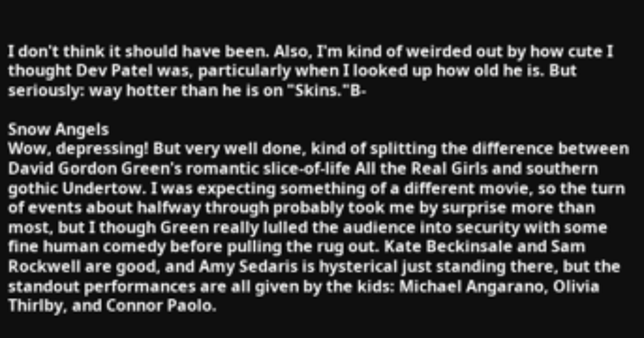I don't think it should have been. Also, I'm kind of weirded out by how cute I thought Dev Patel was, particularly when I looked up how old he is. But seriously: way hotter than he is on "Skins."B-

Snow Angels
Wow, depressing! But very well done, kind of splitting the difference between David Gordon Green's romantic slice-of-life All the Real Girls and southern gothic Undertow. I was expecting something of a different movie, so the turn of events about halfway through probably took me by surprise more than most, but I though Green really lulled the audience into security with some fine human comedy before pulling the rug out. Kate Beckinsale and Sam Rockwell are good, and Amy Sedaris is hysterical just standing there, but the standout performances are all given by the kids: Michael Angarano, Olivia Thirlby, and Connor Paolo.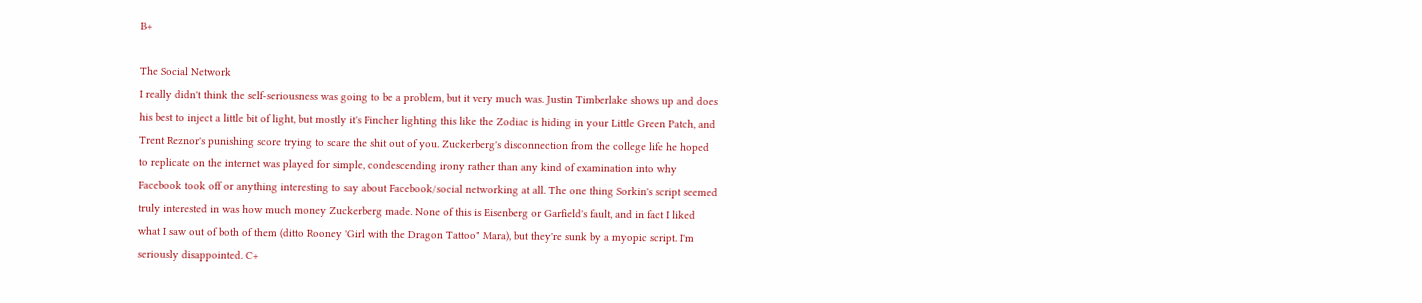B+

The Social Network
I really didn't think the self-seriousness was going to be a problem, but it very much was. Justin Timberlake shows up and does his best to inject a little bit of light, but mostly it's Fincher lighting this like the Zodiac is hiding in your Little Green Patch, and Trent Reznor's punishing score trying to scare the shit out of you. Zuckerberg's disconnection from the college life he hoped to replicate on the internet was played for simple, condescending irony rather than any kind of examination into why Facebook took off or anything interesting to say about Facebook/social networking at all. The one thing Sorkin's script seemed truly interested in was how much money Zuckerberg made. None of this is Eisenberg or Garfield's fault, and in fact I liked what I saw out of both of them (ditto Rooney 'Girl with the Dragon Tattoo" Mara), but they're sunk by a myopic script. I'm seriously disappointed. C+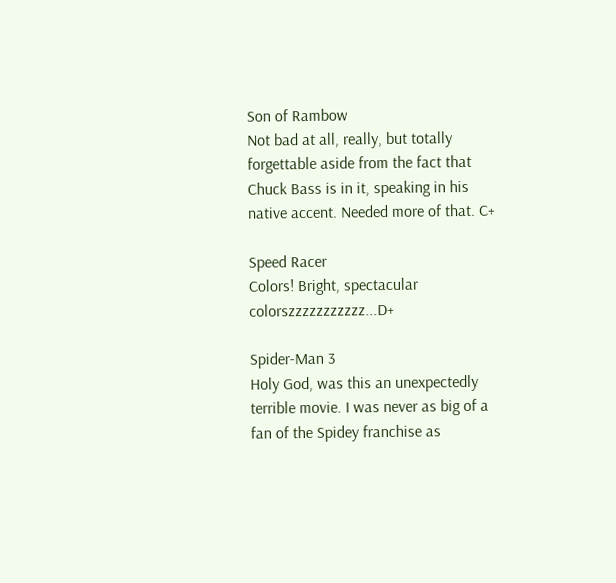Son of Rambow
Not bad at all, really, but totally forgettable aside from the fact that Chuck Bass is in it, speaking in his native accent. Needed more of that. C+

Speed Racer
Colors! Bright, spectacular colorszzzzzzzzzzz...D+

Spider-Man 3
Holy God, was this an unexpectedly terrible movie. I was never as big of a fan of the Spidey franchise as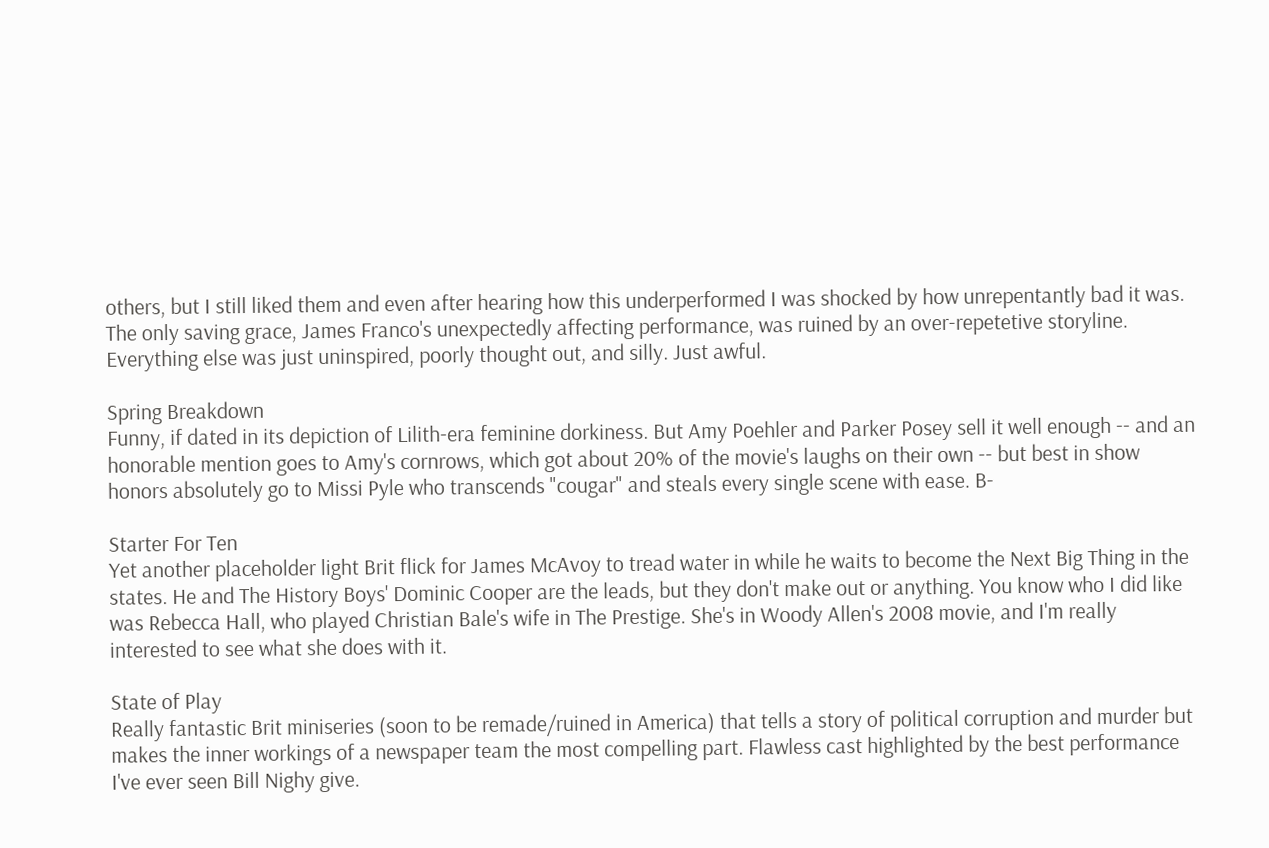others, but I still liked them and even after hearing how this underperformed I was shocked by how unrepentantly bad it was. The only saving grace, James Franco's unexpectedly affecting performance, was ruined by an over-repetetive storyline. Everything else was just uninspired, poorly thought out, and silly. Just awful.

Spring Breakdown
Funny, if dated in its depiction of Lilith-era feminine dorkiness. But Amy Poehler and Parker Posey sell it well enough -- and an honorable mention goes to Amy's cornrows, which got about 20% of the movie's laughs on their own -- but best in show honors absolutely go to Missi Pyle who transcends "cougar" and steals every single scene with ease. B-

Starter For Ten
Yet another placeholder light Brit flick for James McAvoy to tread water in while he waits to become the Next Big Thing in the states. He and The History Boys' Dominic Cooper are the leads, but they don't make out or anything. You know who I did like was Rebecca Hall, who played Christian Bale's wife in The Prestige. She's in Woody Allen's 2008 movie, and I'm really interested to see what she does with it.

State of Play
Really fantastic Brit miniseries (soon to be remade/ruined in America) that tells a story of political corruption and murder but makes the inner workings of a newspaper team the most compelling part. Flawless cast highlighted by the best performance I've ever seen Bill Nighy give.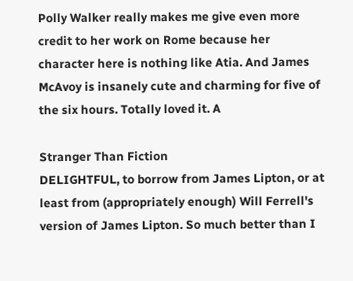Polly Walker really makes me give even more credit to her work on Rome because her character here is nothing like Atia. And James McAvoy is insanely cute and charming for five of the six hours. Totally loved it. A

Stranger Than Fiction
DELIGHTFUL, to borrow from James Lipton, or at least from (appropriately enough) Will Ferrell's version of James Lipton. So much better than I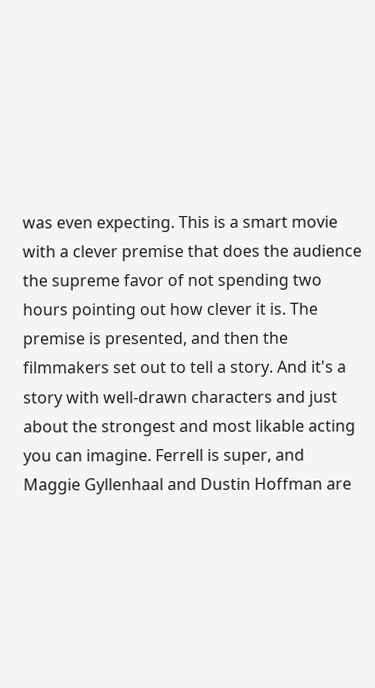was even expecting. This is a smart movie with a clever premise that does the audience the supreme favor of not spending two hours pointing out how clever it is. The premise is presented, and then the filmmakers set out to tell a story. And it's a story with well-drawn characters and just about the strongest and most likable acting you can imagine. Ferrell is super, and Maggie Gyllenhaal and Dustin Hoffman are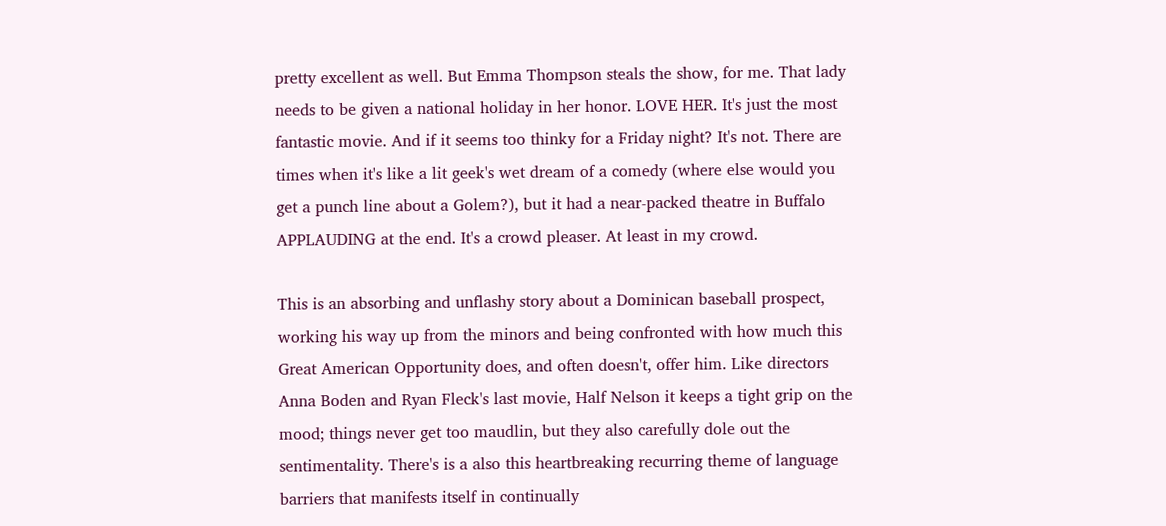pretty excellent as well. But Emma Thompson steals the show, for me. That lady needs to be given a national holiday in her honor. LOVE HER. It's just the most fantastic movie. And if it seems too thinky for a Friday night? It's not. There are times when it's like a lit geek's wet dream of a comedy (where else would you get a punch line about a Golem?), but it had a near-packed theatre in Buffalo APPLAUDING at the end. It's a crowd pleaser. At least in my crowd.

This is an absorbing and unflashy story about a Dominican baseball prospect, working his way up from the minors and being confronted with how much this Great American Opportunity does, and often doesn't, offer him. Like directors Anna Boden and Ryan Fleck's last movie, Half Nelson it keeps a tight grip on the mood; things never get too maudlin, but they also carefully dole out the sentimentality. There's is a also this heartbreaking recurring theme of language barriers that manifests itself in continually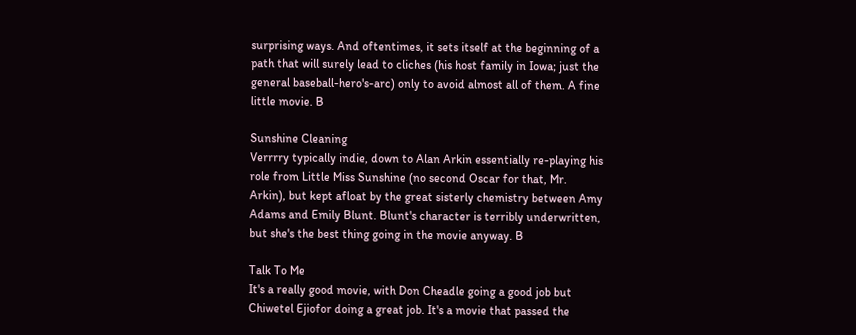surprising ways. And oftentimes, it sets itself at the beginning of a path that will surely lead to cliches (his host family in Iowa; just the general baseball-hero's-arc) only to avoid almost all of them. A fine little movie. B

Sunshine Cleaning
Verrrry typically indie, down to Alan Arkin essentially re-playing his role from Little Miss Sunshine (no second Oscar for that, Mr. Arkin), but kept afloat by the great sisterly chemistry between Amy Adams and Emily Blunt. Blunt's character is terribly underwritten, but she's the best thing going in the movie anyway. B

Talk To Me
It's a really good movie, with Don Cheadle going a good job but Chiwetel Ejiofor doing a great job. It's a movie that passed the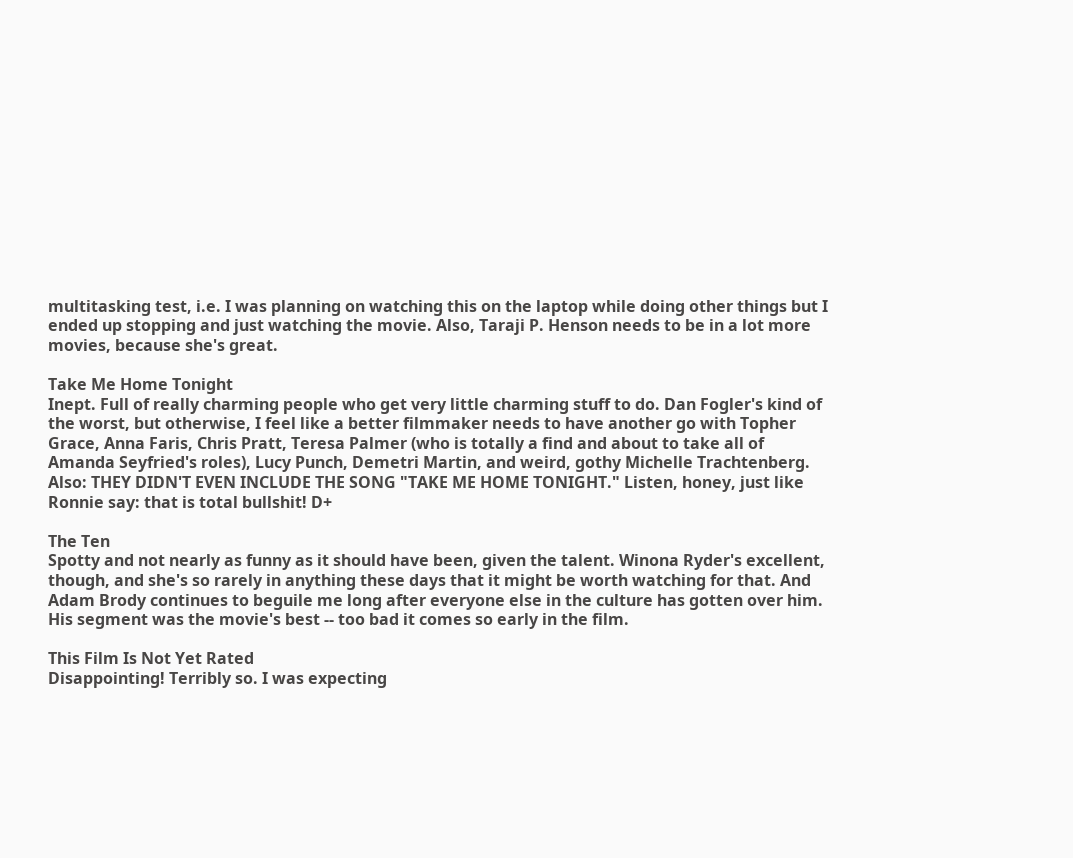multitasking test, i.e. I was planning on watching this on the laptop while doing other things but I ended up stopping and just watching the movie. Also, Taraji P. Henson needs to be in a lot more movies, because she's great.

Take Me Home Tonight
Inept. Full of really charming people who get very little charming stuff to do. Dan Fogler's kind of the worst, but otherwise, I feel like a better filmmaker needs to have another go with Topher Grace, Anna Faris, Chris Pratt, Teresa Palmer (who is totally a find and about to take all of Amanda Seyfried's roles), Lucy Punch, Demetri Martin, and weird, gothy Michelle Trachtenberg. Also: THEY DIDN'T EVEN INCLUDE THE SONG "TAKE ME HOME TONIGHT." Listen, honey, just like Ronnie say: that is total bullshit! D+

The Ten
Spotty and not nearly as funny as it should have been, given the talent. Winona Ryder's excellent, though, and she's so rarely in anything these days that it might be worth watching for that. And Adam Brody continues to beguile me long after everyone else in the culture has gotten over him. His segment was the movie's best -- too bad it comes so early in the film.

This Film Is Not Yet Rated
Disappointing! Terribly so. I was expecting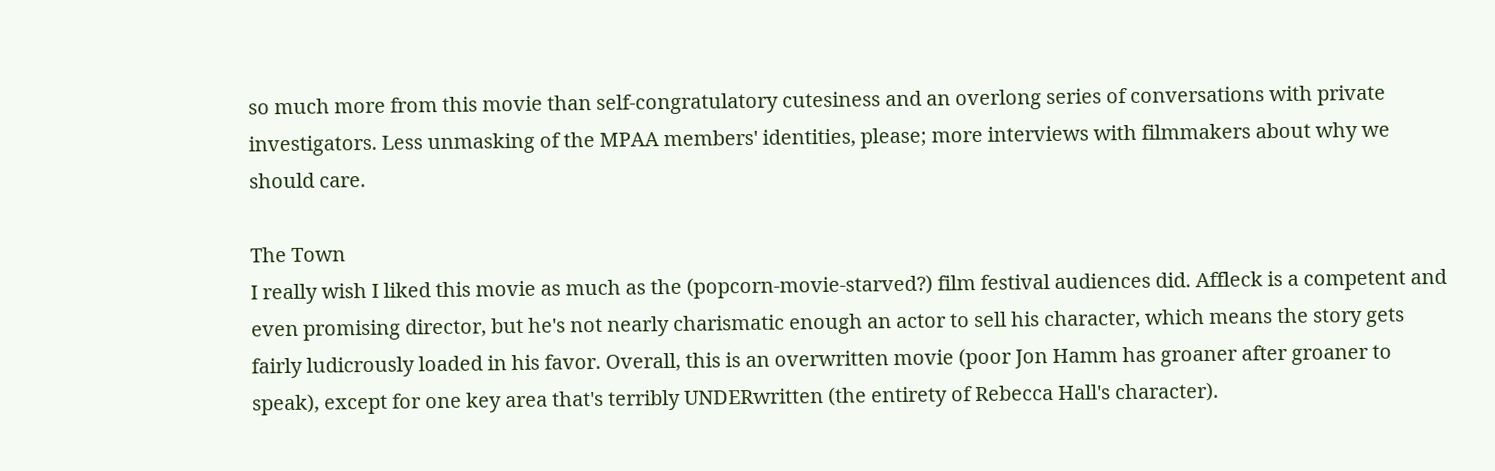so much more from this movie than self-congratulatory cutesiness and an overlong series of conversations with private investigators. Less unmasking of the MPAA members' identities, please; more interviews with filmmakers about why we should care.

The Town
I really wish I liked this movie as much as the (popcorn-movie-starved?) film festival audiences did. Affleck is a competent and even promising director, but he's not nearly charismatic enough an actor to sell his character, which means the story gets fairly ludicrously loaded in his favor. Overall, this is an overwritten movie (poor Jon Hamm has groaner after groaner to speak), except for one key area that's terribly UNDERwritten (the entirety of Rebecca Hall's character).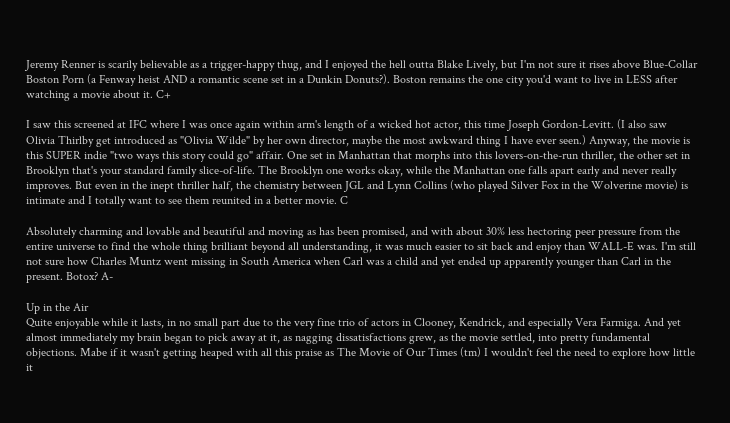Jeremy Renner is scarily believable as a trigger-happy thug, and I enjoyed the hell outta Blake Lively, but I'm not sure it rises above Blue-Collar Boston Porn (a Fenway heist AND a romantic scene set in a Dunkin Donuts?). Boston remains the one city you'd want to live in LESS after watching a movie about it. C+

I saw this screened at IFC where I was once again within arm's length of a wicked hot actor, this time Joseph Gordon-Levitt. (I also saw Olivia Thirlby get introduced as "Olivia Wilde" by her own director, maybe the most awkward thing I have ever seen.) Anyway, the movie is this SUPER indie "two ways this story could go" affair. One set in Manhattan that morphs into this lovers-on-the-run thriller, the other set in Brooklyn that's your standard family slice-of-life. The Brooklyn one works okay, while the Manhattan one falls apart early and never really improves. But even in the inept thriller half, the chemistry between JGL and Lynn Collins (who played Silver Fox in the Wolverine movie) is intimate and I totally want to see them reunited in a better movie. C

Absolutely charming and lovable and beautiful and moving as has been promised, and with about 30% less hectoring peer pressure from the entire universe to find the whole thing brilliant beyond all understanding, it was much easier to sit back and enjoy than WALL-E was. I'm still not sure how Charles Muntz went missing in South America when Carl was a child and yet ended up apparently younger than Carl in the present. Botox? A-

Up in the Air
Quite enjoyable while it lasts, in no small part due to the very fine trio of actors in Clooney, Kendrick, and especially Vera Farmiga. And yet almost immediately my brain began to pick away at it, as nagging dissatisfactions grew, as the movie settled, into pretty fundamental objections. Mabe if it wasn't getting heaped with all this praise as The Movie of Our Times (tm) I wouldn't feel the need to explore how little it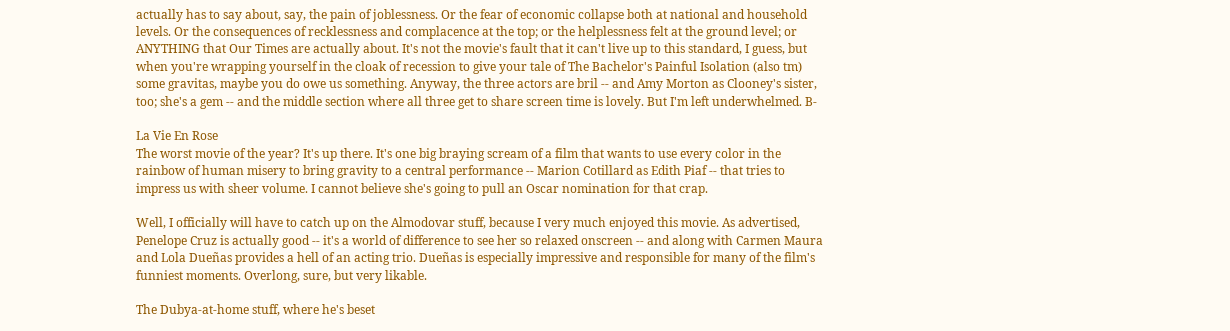actually has to say about, say, the pain of joblessness. Or the fear of economic collapse both at national and household levels. Or the consequences of recklessness and complacence at the top; or the helplessness felt at the ground level; or ANYTHING that Our Times are actually about. It's not the movie's fault that it can't live up to this standard, I guess, but when you're wrapping yourself in the cloak of recession to give your tale of The Bachelor's Painful Isolation (also tm) some gravitas, maybe you do owe us something. Anyway, the three actors are bril -- and Amy Morton as Clooney's sister, too; she's a gem -- and the middle section where all three get to share screen time is lovely. But I'm left underwhelmed. B-

La Vie En Rose
The worst movie of the year? It's up there. It's one big braying scream of a film that wants to use every color in the rainbow of human misery to bring gravity to a central performance -- Marion Cotillard as Edith Piaf -- that tries to impress us with sheer volume. I cannot believe she's going to pull an Oscar nomination for that crap.

Well, I officially will have to catch up on the Almodovar stuff, because I very much enjoyed this movie. As advertised, Penelope Cruz is actually good -- it's a world of difference to see her so relaxed onscreen -- and along with Carmen Maura and Lola Dueñas provides a hell of an acting trio. Dueñas is especially impressive and responsible for many of the film's funniest moments. Overlong, sure, but very likable.

The Dubya-at-home stuff, where he's beset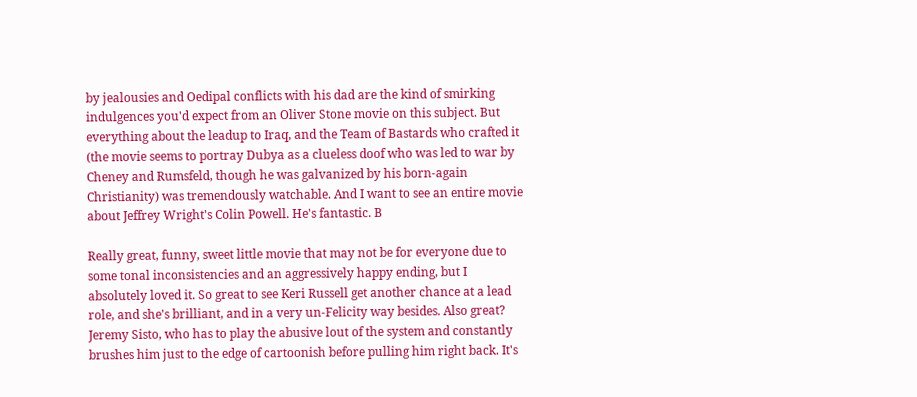by jealousies and Oedipal conflicts with his dad are the kind of smirking indulgences you'd expect from an Oliver Stone movie on this subject. But everything about the leadup to Iraq, and the Team of Bastards who crafted it (the movie seems to portray Dubya as a clueless doof who was led to war by Cheney and Rumsfeld, though he was galvanized by his born-again Christianity) was tremendously watchable. And I want to see an entire movie about Jeffrey Wright's Colin Powell. He's fantastic. B

Really great, funny, sweet little movie that may not be for everyone due to some tonal inconsistencies and an aggressively happy ending, but I absolutely loved it. So great to see Keri Russell get another chance at a lead role, and she's brilliant, and in a very un-Felicity way besides. Also great? Jeremy Sisto, who has to play the abusive lout of the system and constantly brushes him just to the edge of cartoonish before pulling him right back. It's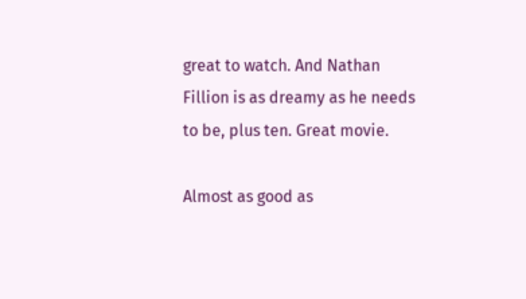great to watch. And Nathan Fillion is as dreamy as he needs to be, plus ten. Great movie.

Almost as good as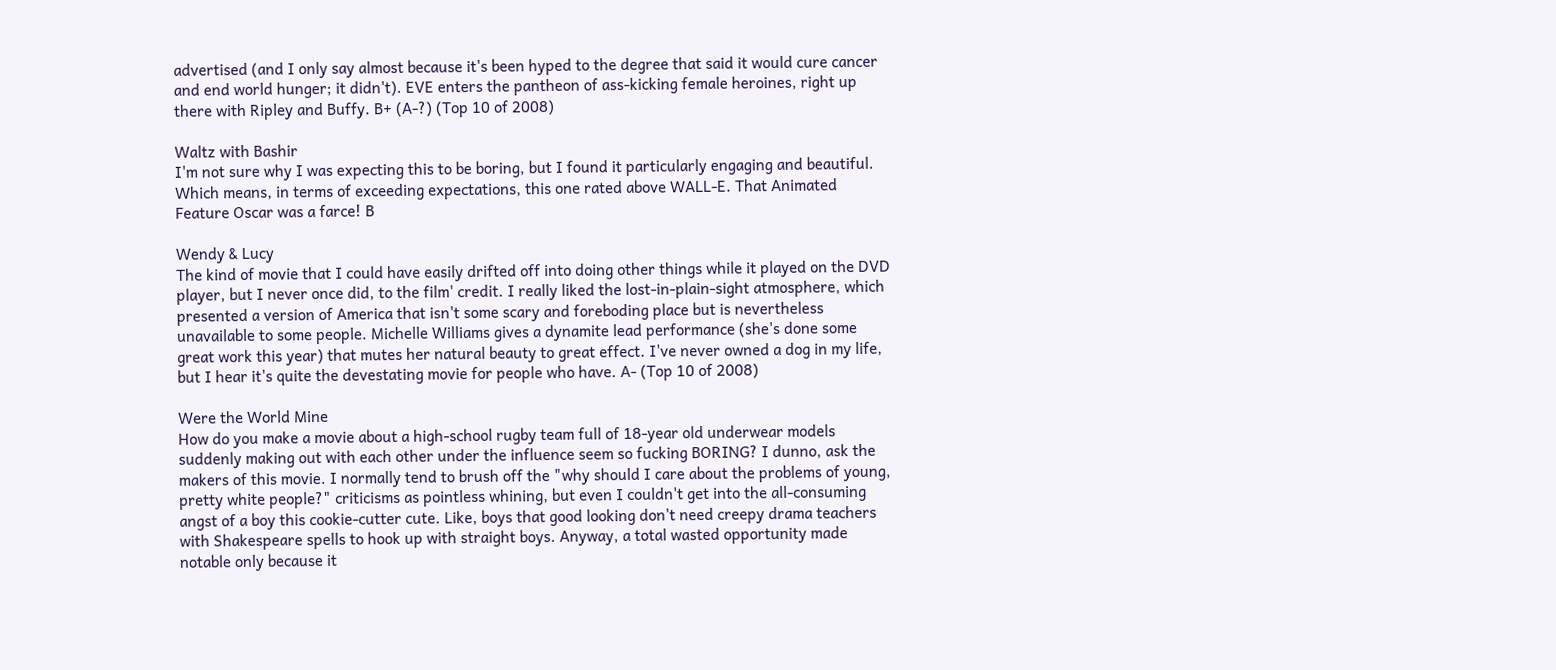advertised (and I only say almost because it's been hyped to the degree that said it would cure cancer and end world hunger; it didn't). EVE enters the pantheon of ass-kicking female heroines, right up there with Ripley and Buffy. B+ (A-?) (Top 10 of 2008)

Waltz with Bashir
I'm not sure why I was expecting this to be boring, but I found it particularly engaging and beautiful. Which means, in terms of exceeding expectations, this one rated above WALL-E. That Animated Feature Oscar was a farce! B

Wendy & Lucy
The kind of movie that I could have easily drifted off into doing other things while it played on the DVD player, but I never once did, to the film' credit. I really liked the lost-in-plain-sight atmosphere, which presented a version of America that isn't some scary and foreboding place but is nevertheless unavailable to some people. Michelle Williams gives a dynamite lead performance (she's done some great work this year) that mutes her natural beauty to great effect. I've never owned a dog in my life, but I hear it's quite the devestating movie for people who have. A- (Top 10 of 2008)

Were the World Mine
How do you make a movie about a high-school rugby team full of 18-year old underwear models suddenly making out with each other under the influence seem so fucking BORING? I dunno, ask the makers of this movie. I normally tend to brush off the "why should I care about the problems of young, pretty white people?" criticisms as pointless whining, but even I couldn't get into the all-consuming angst of a boy this cookie-cutter cute. Like, boys that good looking don't need creepy drama teachers with Shakespeare spells to hook up with straight boys. Anyway, a total wasted opportunity made notable only because it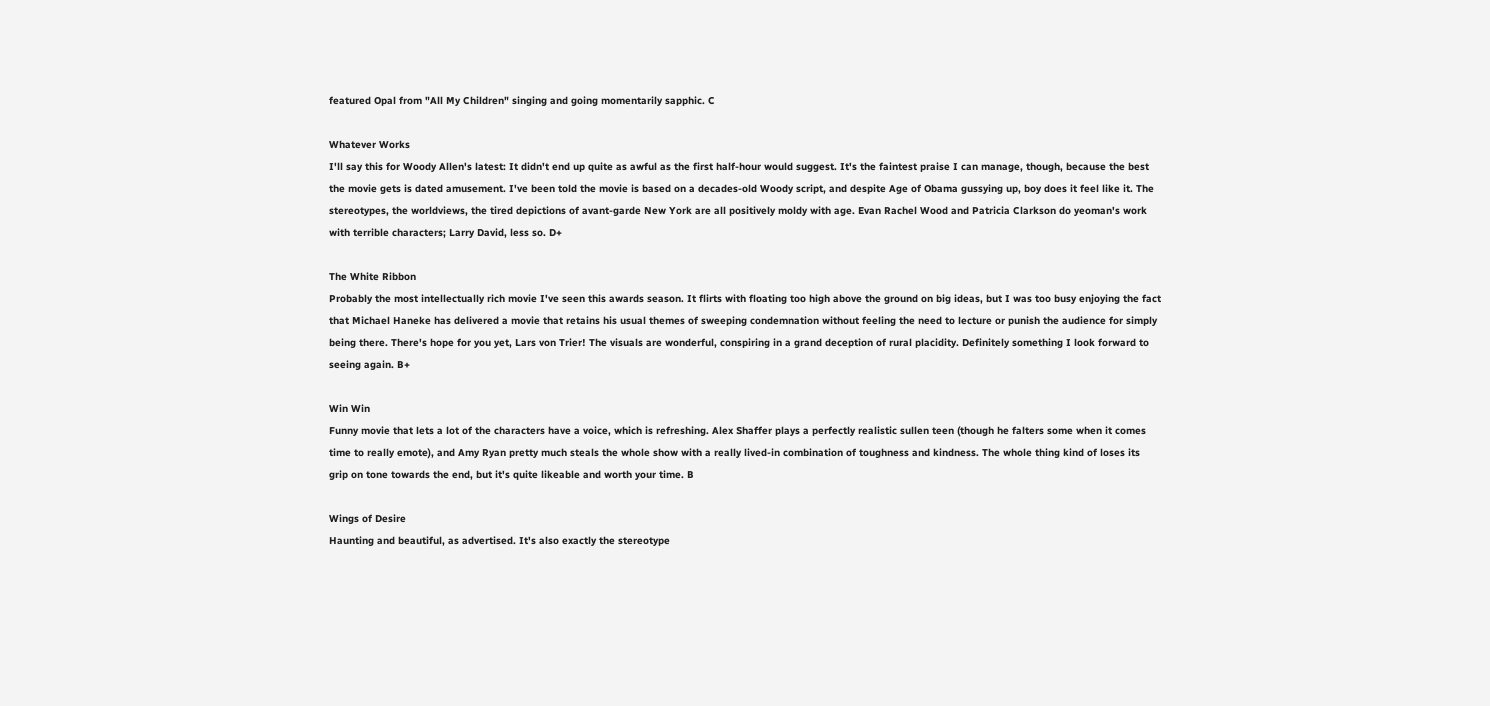featured Opal from "All My Children" singing and going momentarily sapphic. C

Whatever Works
I'll say this for Woody Allen's latest: It didn't end up quite as awful as the first half-hour would suggest. It's the faintest praise I can manage, though, because the best the movie gets is dated amusement. I've been told the movie is based on a decades-old Woody script, and despite Age of Obama gussying up, boy does it feel like it. The stereotypes, the worldviews, the tired depictions of avant-garde New York are all positively moldy with age. Evan Rachel Wood and Patricia Clarkson do yeoman's work with terrible characters; Larry David, less so. D+

The White Ribbon
Probably the most intellectually rich movie I've seen this awards season. It flirts with floating too high above the ground on big ideas, but I was too busy enjoying the fact that Michael Haneke has delivered a movie that retains his usual themes of sweeping condemnation without feeling the need to lecture or punish the audience for simply being there. There's hope for you yet, Lars von Trier! The visuals are wonderful, conspiring in a grand deception of rural placidity. Definitely something I look forward to seeing again. B+

Win Win
Funny movie that lets a lot of the characters have a voice, which is refreshing. Alex Shaffer plays a perfectly realistic sullen teen (though he falters some when it comes time to really emote), and Amy Ryan pretty much steals the whole show with a really lived-in combination of toughness and kindness. The whole thing kind of loses its grip on tone towards the end, but it's quite likeable and worth your time. B

Wings of Desire
Haunting and beautiful, as advertised. It's also exactly the stereotype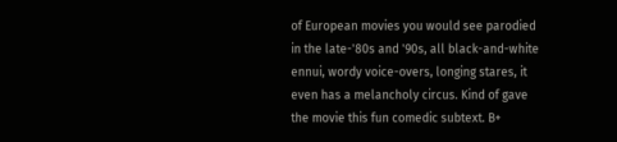of European movies you would see parodied in the late-'80s and '90s, all black-and-white ennui, wordy voice-overs, longing stares, it even has a melancholy circus. Kind of gave the movie this fun comedic subtext. B+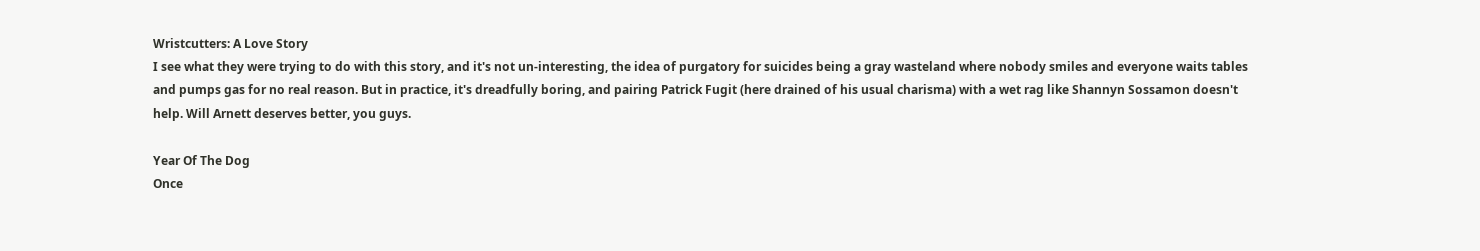Wristcutters: A Love Story
I see what they were trying to do with this story, and it's not un-interesting, the idea of purgatory for suicides being a gray wasteland where nobody smiles and everyone waits tables and pumps gas for no real reason. But in practice, it's dreadfully boring, and pairing Patrick Fugit (here drained of his usual charisma) with a wet rag like Shannyn Sossamon doesn't help. Will Arnett deserves better, you guys.

Year Of The Dog
Once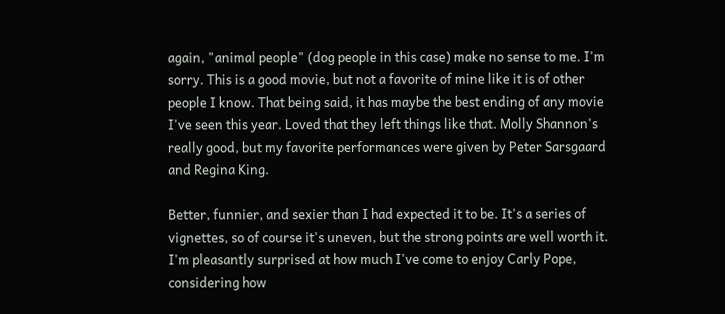again, "animal people" (dog people in this case) make no sense to me. I'm sorry. This is a good movie, but not a favorite of mine like it is of other people I know. That being said, it has maybe the best ending of any movie I've seen this year. Loved that they left things like that. Molly Shannon's really good, but my favorite performances were given by Peter Sarsgaard and Regina King.

Better, funnier, and sexier than I had expected it to be. It's a series of vignettes, so of course it's uneven, but the strong points are well worth it. I'm pleasantly surprised at how much I've come to enjoy Carly Pope, considering how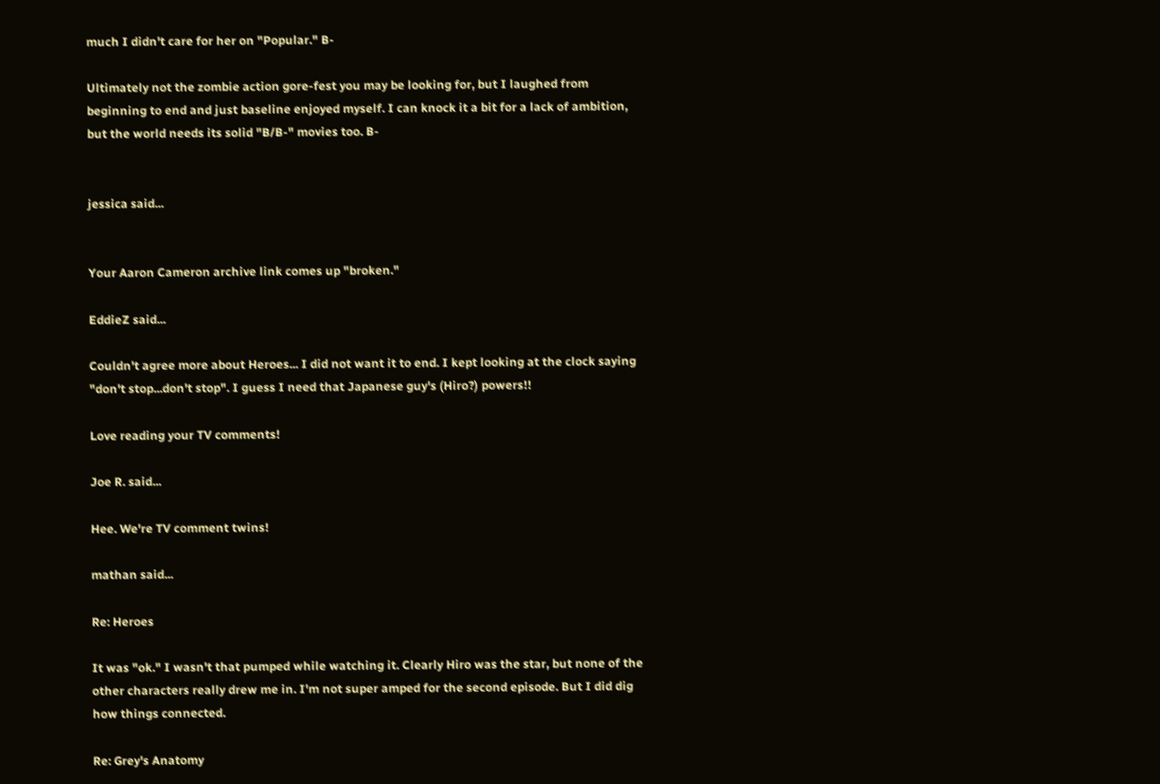much I didn't care for her on "Popular." B-

Ultimately not the zombie action gore-fest you may be looking for, but I laughed from beginning to end and just baseline enjoyed myself. I can knock it a bit for a lack of ambition, but the world needs its solid "B/B-" movies too. B-


jessica said...


Your Aaron Cameron archive link comes up "broken."

EddieZ said...

Couldn't agree more about Heroes... I did not want it to end. I kept looking at the clock saying "don't stop...don't stop". I guess I need that Japanese guy's (Hiro?) powers!!

Love reading your TV comments!

Joe R. said...

Hee. We're TV comment twins!

mathan said...

Re: Heroes

It was "ok." I wasn't that pumped while watching it. Clearly Hiro was the star, but none of the other characters really drew me in. I'm not super amped for the second episode. But I did dig how things connected.

Re: Grey's Anatomy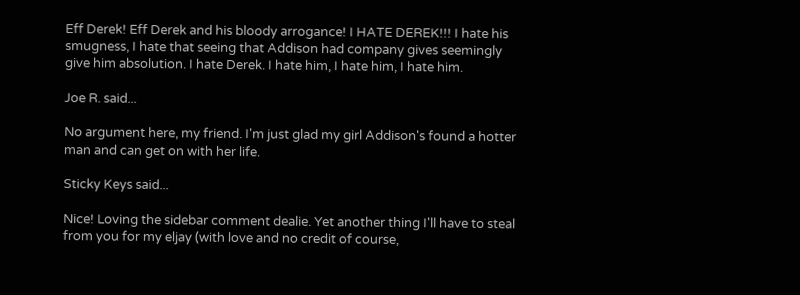Eff Derek! Eff Derek and his bloody arrogance! I HATE DEREK!!! I hate his smugness, I hate that seeing that Addison had company gives seemingly give him absolution. I hate Derek. I hate him, I hate him, I hate him.

Joe R. said...

No argument here, my friend. I'm just glad my girl Addison's found a hotter man and can get on with her life.

Sticky Keys said...

Nice! Loving the sidebar comment dealie. Yet another thing I'll have to steal from you for my eljay (with love and no credit of course,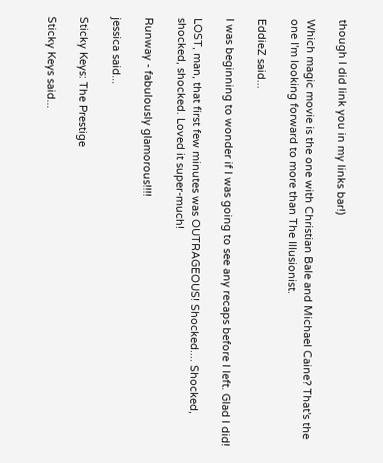though I did link you in my links bar!)

Which magic movie is the one with Christian Bale and Michael Caine? That's the one I'm looking forward to more than The Illusionist.

EddieZ said...

I was beginning to wonder if I was going to see any recaps before I left. Glad I did!

LOST, man, that first few minutes was OUTRAGEOUS! Shocked.... Shocked, shocked, shocked. Loved it super-much!

Runway - fabulously glamorous!!!!

jessica said...

Sticky Keys: The Prestige

Sticky Keys said...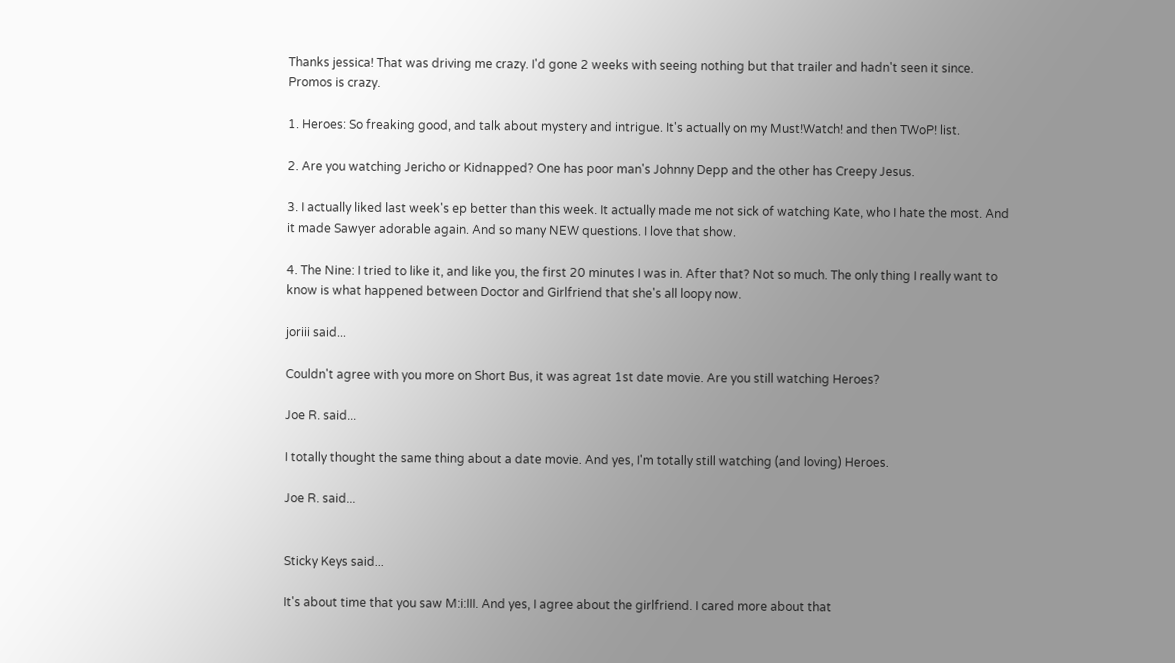Thanks jessica! That was driving me crazy. I'd gone 2 weeks with seeing nothing but that trailer and hadn't seen it since. Promos is crazy.

1. Heroes: So freaking good, and talk about mystery and intrigue. It's actually on my Must!Watch! and then TWoP! list.

2. Are you watching Jericho or Kidnapped? One has poor man's Johnny Depp and the other has Creepy Jesus.

3. I actually liked last week's ep better than this week. It actually made me not sick of watching Kate, who I hate the most. And it made Sawyer adorable again. And so many NEW questions. I love that show.

4. The Nine: I tried to like it, and like you, the first 20 minutes I was in. After that? Not so much. The only thing I really want to know is what happened between Doctor and Girlfriend that she's all loopy now.

joriii said...

Couldn't agree with you more on Short Bus, it was agreat 1st date movie. Are you still watching Heroes?

Joe R. said...

I totally thought the same thing about a date movie. And yes, I'm totally still watching (and loving) Heroes.

Joe R. said...


Sticky Keys said...

It's about time that you saw M:i:III. And yes, I agree about the girlfriend. I cared more about that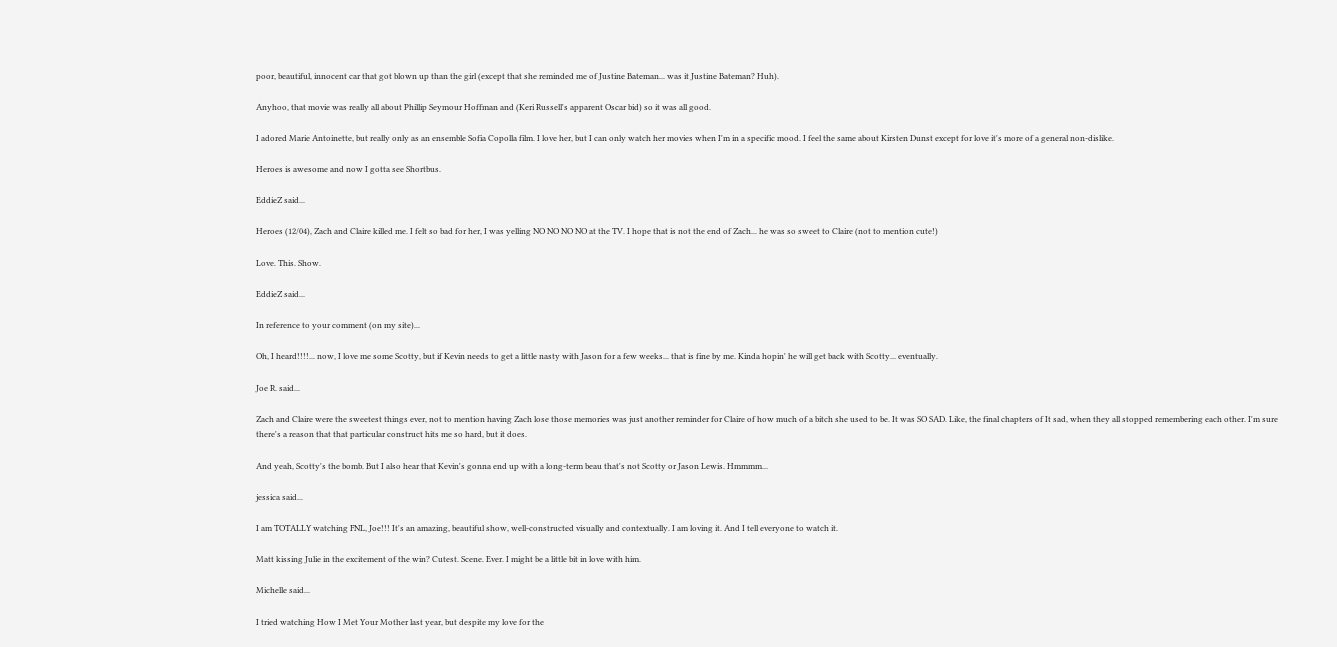poor, beautiful, innocent car that got blown up than the girl (except that she reminded me of Justine Bateman... was it Justine Bateman? Huh).

Anyhoo, that movie was really all about Phillip Seymour Hoffman and (Keri Russell's apparent Oscar bid) so it was all good.

I adored Marie Antoinette, but really only as an ensemble Sofia Copolla film. I love her, but I can only watch her movies when I'm in a specific mood. I feel the same about Kirsten Dunst except for love it's more of a general non-dislike.

Heroes is awesome and now I gotta see Shortbus.

EddieZ said...

Heroes (12/04), Zach and Claire killed me. I felt so bad for her, I was yelling NO NO NO NO at the TV. I hope that is not the end of Zach... he was so sweet to Claire (not to mention cute!)

Love. This. Show.

EddieZ said...

In reference to your comment (on my site)...

Oh, I heard!!!!... now, I love me some Scotty, but if Kevin needs to get a little nasty with Jason for a few weeks... that is fine by me. Kinda hopin' he will get back with Scotty... eventually.

Joe R. said...

Zach and Claire were the sweetest things ever, not to mention having Zach lose those memories was just another reminder for Claire of how much of a bitch she used to be. It was SO SAD. Like, the final chapters of It sad, when they all stopped remembering each other. I'm sure there's a reason that that particular construct hits me so hard, but it does.

And yeah, Scotty's the bomb. But I also hear that Kevin's gonna end up with a long-term beau that's not Scotty or Jason Lewis. Hmmmm...

jessica said...

I am TOTALLY watching FNL, Joe!!! It's an amazing, beautiful show, well-constructed visually and contextually. I am loving it. And I tell everyone to watch it.

Matt kissing Julie in the excitement of the win? Cutest. Scene. Ever. I might be a little bit in love with him.

Michelle said...

I tried watching How I Met Your Mother last year, but despite my love for the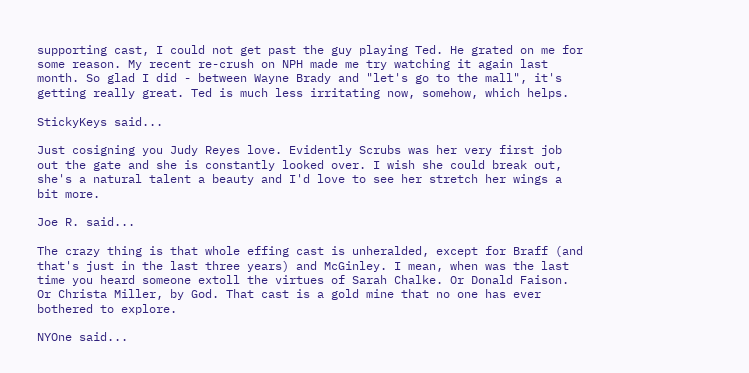supporting cast, I could not get past the guy playing Ted. He grated on me for some reason. My recent re-crush on NPH made me try watching it again last month. So glad I did - between Wayne Brady and "let's go to the mall", it's getting really great. Ted is much less irritating now, somehow, which helps.

StickyKeys said...

Just cosigning you Judy Reyes love. Evidently Scrubs was her very first job out the gate and she is constantly looked over. I wish she could break out, she's a natural talent a beauty and I'd love to see her stretch her wings a bit more.

Joe R. said...

The crazy thing is that whole effing cast is unheralded, except for Braff (and that's just in the last three years) and McGinley. I mean, when was the last time you heard someone extoll the virtues of Sarah Chalke. Or Donald Faison. Or Christa Miller, by God. That cast is a gold mine that no one has ever bothered to explore.

NYOne said...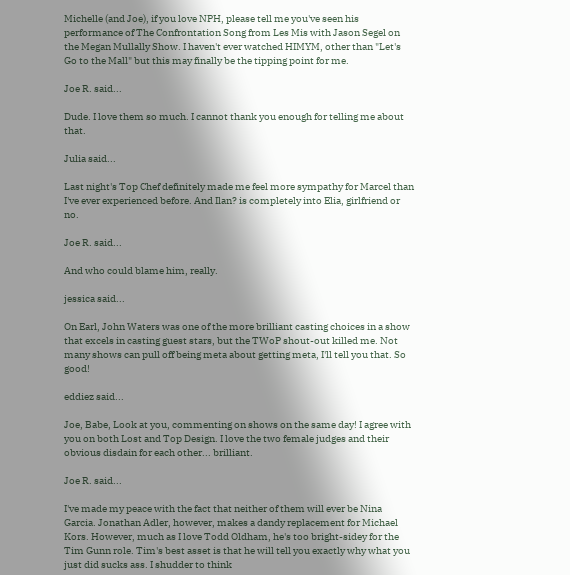Michelle (and Joe), if you love NPH, please tell me you've seen his performance of The Confrontation Song from Les Mis with Jason Segel on the Megan Mullally Show. I haven't ever watched HIMYM, other than "Let's Go to the Mall" but this may finally be the tipping point for me.

Joe R. said...

Dude. I love them so much. I cannot thank you enough for telling me about that.

Julia said...

Last night's Top Chef definitely made me feel more sympathy for Marcel than I've ever experienced before. And Ilan? is completely into Elia, girlfriend or no.

Joe R. said...

And who could blame him, really.

jessica said...

On Earl, John Waters was one of the more brilliant casting choices in a show that excels in casting guest stars, but the TWoP shout-out killed me. Not many shows can pull off being meta about getting meta, I'll tell you that. So good!

eddiez said...

Joe, Babe, Look at you, commenting on shows on the same day! I agree with you on both Lost and Top Design. I love the two female judges and their obvious disdain for each other... brilliant.

Joe R. said...

I've made my peace with the fact that neither of them will ever be Nina Garcia. Jonathan Adler, however, makes a dandy replacement for Michael Kors. However, much as I love Todd Oldham, he's too bright-sidey for the Tim Gunn role. Tim's best asset is that he will tell you exactly why what you just did sucks ass. I shudder to think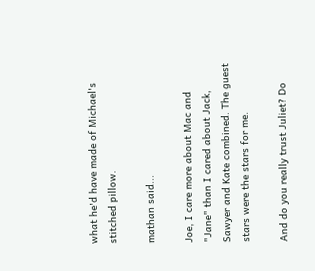what he'd have made of Michael's stitched pillow.

mathan said...

Joe, I care more about Mac and "Jane" than I cared about Jack, Sawyer and Kate combined. The guest stars were the stars for me.

And do you really trust Juliet? Do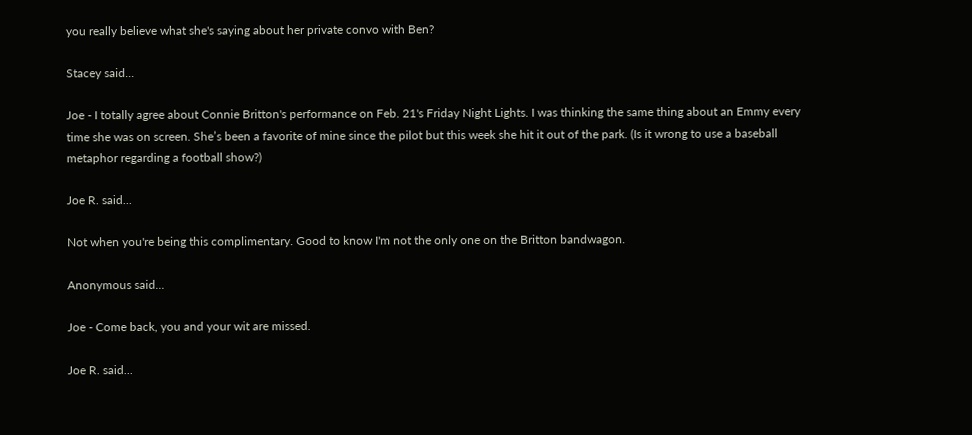you really believe what she's saying about her private convo with Ben?

Stacey said...

Joe - I totally agree about Connie Britton's performance on Feb. 21's Friday Night Lights. I was thinking the same thing about an Emmy every time she was on screen. She’s been a favorite of mine since the pilot but this week she hit it out of the park. (Is it wrong to use a baseball metaphor regarding a football show?)

Joe R. said...

Not when you're being this complimentary. Good to know I'm not the only one on the Britton bandwagon.

Anonymous said...

Joe - Come back, you and your wit are missed.

Joe R. said...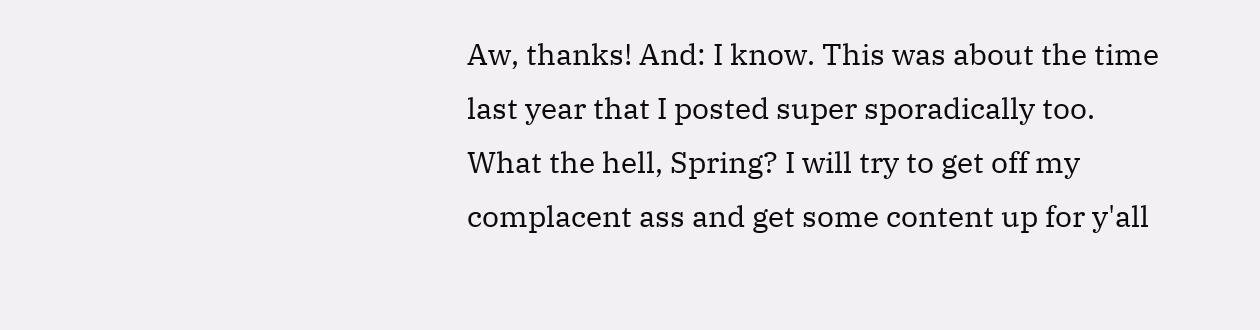Aw, thanks! And: I know. This was about the time last year that I posted super sporadically too. What the hell, Spring? I will try to get off my complacent ass and get some content up for y'all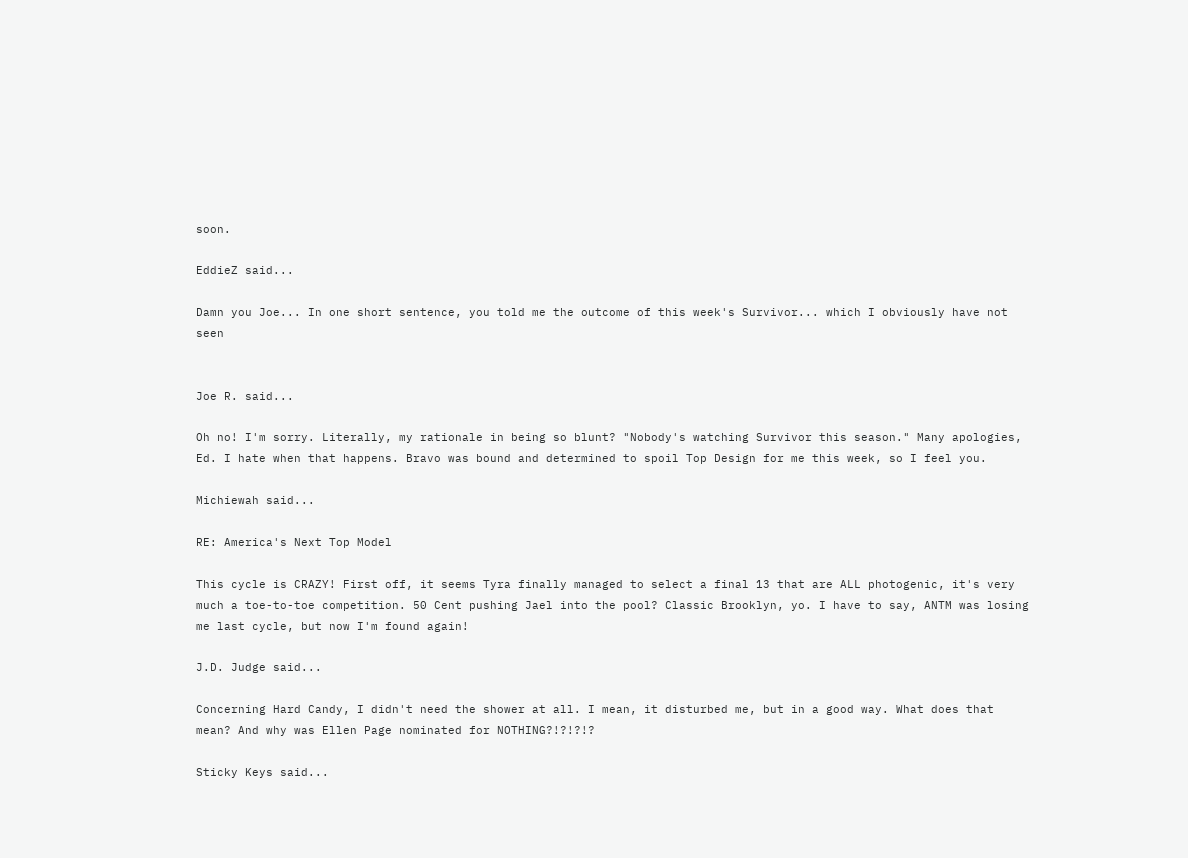soon.

EddieZ said...

Damn you Joe... In one short sentence, you told me the outcome of this week's Survivor... which I obviously have not seen


Joe R. said...

Oh no! I'm sorry. Literally, my rationale in being so blunt? "Nobody's watching Survivor this season." Many apologies, Ed. I hate when that happens. Bravo was bound and determined to spoil Top Design for me this week, so I feel you.

Michiewah said...

RE: America's Next Top Model

This cycle is CRAZY! First off, it seems Tyra finally managed to select a final 13 that are ALL photogenic, it's very much a toe-to-toe competition. 50 Cent pushing Jael into the pool? Classic Brooklyn, yo. I have to say, ANTM was losing me last cycle, but now I'm found again!

J.D. Judge said...

Concerning Hard Candy, I didn't need the shower at all. I mean, it disturbed me, but in a good way. What does that mean? And why was Ellen Page nominated for NOTHING?!?!?!?

Sticky Keys said...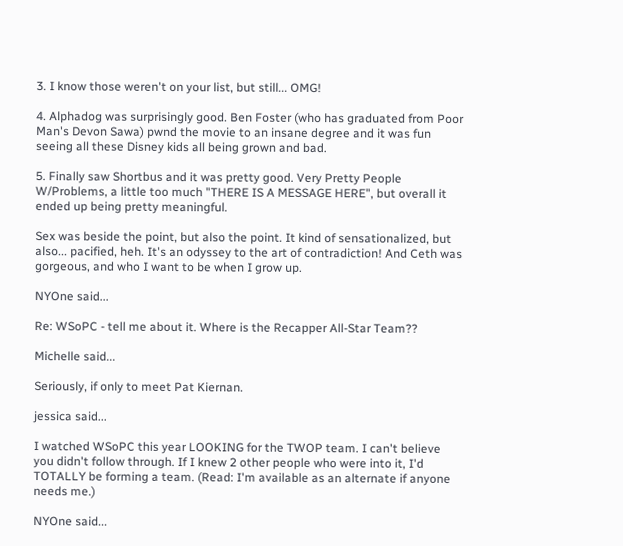3. I know those weren't on your list, but still... OMG!

4. Alphadog was surprisingly good. Ben Foster (who has graduated from Poor Man's Devon Sawa) pwnd the movie to an insane degree and it was fun seeing all these Disney kids all being grown and bad.

5. Finally saw Shortbus and it was pretty good. Very Pretty People W/Problems, a little too much "THERE IS A MESSAGE HERE", but overall it ended up being pretty meaningful.

Sex was beside the point, but also the point. It kind of sensationalized, but also... pacified, heh. It's an odyssey to the art of contradiction! And Ceth was gorgeous, and who I want to be when I grow up.

NYOne said...

Re: WSoPC - tell me about it. Where is the Recapper All-Star Team??

Michelle said...

Seriously, if only to meet Pat Kiernan.

jessica said...

I watched WSoPC this year LOOKING for the TWOP team. I can't believe you didn't follow through. If I knew 2 other people who were into it, I'd TOTALLY be forming a team. (Read: I'm available as an alternate if anyone needs me.)

NYOne said...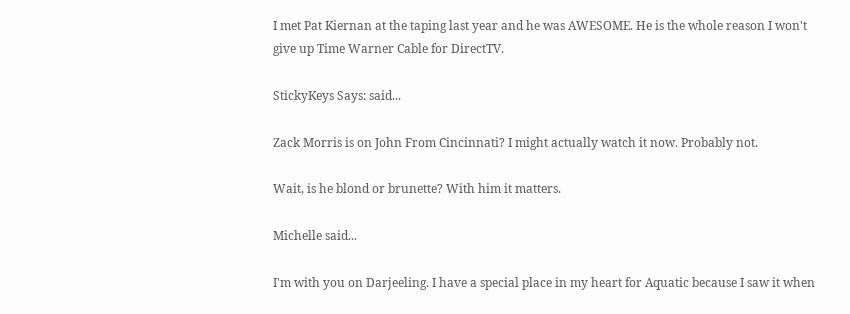I met Pat Kiernan at the taping last year and he was AWESOME. He is the whole reason I won't give up Time Warner Cable for DirectTV.

StickyKeys Says: said...

Zack Morris is on John From Cincinnati? I might actually watch it now. Probably not.

Wait, is he blond or brunette? With him it matters.

Michelle said...

I'm with you on Darjeeling. I have a special place in my heart for Aquatic because I saw it when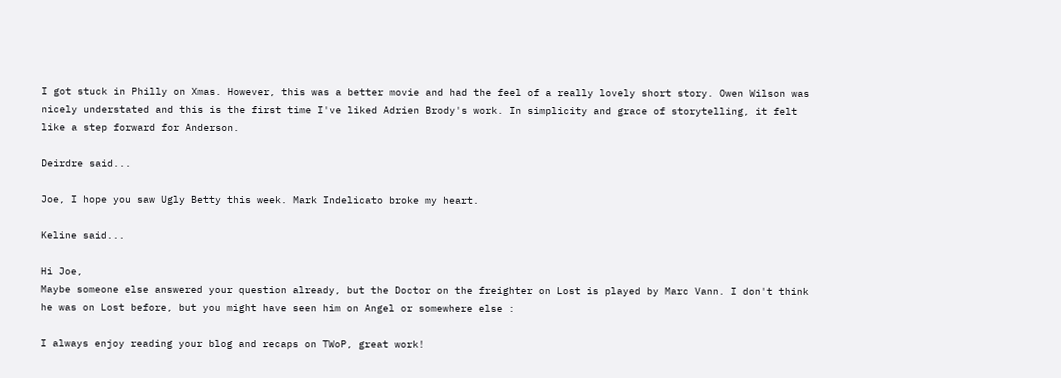I got stuck in Philly on Xmas. However, this was a better movie and had the feel of a really lovely short story. Owen Wilson was nicely understated and this is the first time I've liked Adrien Brody's work. In simplicity and grace of storytelling, it felt like a step forward for Anderson.

Deirdre said...

Joe, I hope you saw Ugly Betty this week. Mark Indelicato broke my heart.

Keline said...

Hi Joe,
Maybe someone else answered your question already, but the Doctor on the freighter on Lost is played by Marc Vann. I don't think he was on Lost before, but you might have seen him on Angel or somewhere else :

I always enjoy reading your blog and recaps on TWoP, great work!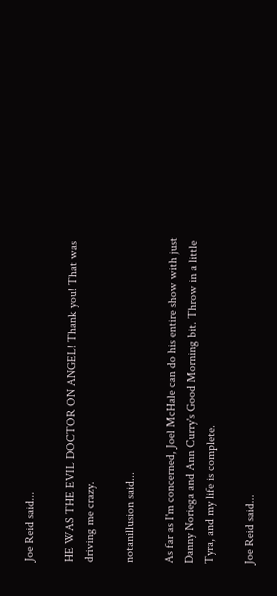Joe Reid said...

HE WAS THE EVIL DOCTOR ON ANGEL! Thank you! That was driving me crazy.

notanillusion said...

As far as I'm concerned, Joel McHale can do his entire show with just Danny Noriega and Ann Curry's Good Morning bit. Throw in a little Tyra, and my life is complete.

Joe Reid said...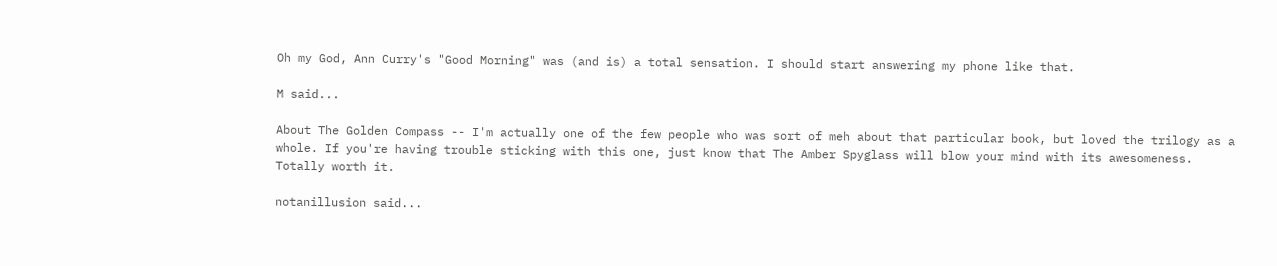Oh my God, Ann Curry's "Good Morning" was (and is) a total sensation. I should start answering my phone like that.

M said...

About The Golden Compass -- I'm actually one of the few people who was sort of meh about that particular book, but loved the trilogy as a whole. If you're having trouble sticking with this one, just know that The Amber Spyglass will blow your mind with its awesomeness. Totally worth it.

notanillusion said...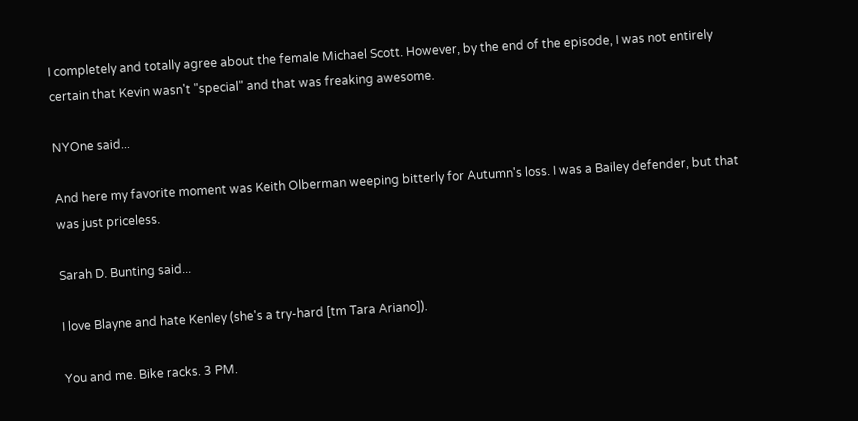I completely and totally agree about the female Michael Scott. However, by the end of the episode, I was not entirely certain that Kevin wasn't "special" and that was freaking awesome.

NYOne said...

And here my favorite moment was Keith Olberman weeping bitterly for Autumn's loss. I was a Bailey defender, but that was just priceless.

Sarah D. Bunting said...

I love Blayne and hate Kenley (she's a try-hard [tm Tara Ariano]).

You and me. Bike racks. 3 PM.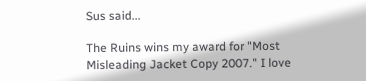Sus said...

The Ruins wins my award for "Most Misleading Jacket Copy 2007." I love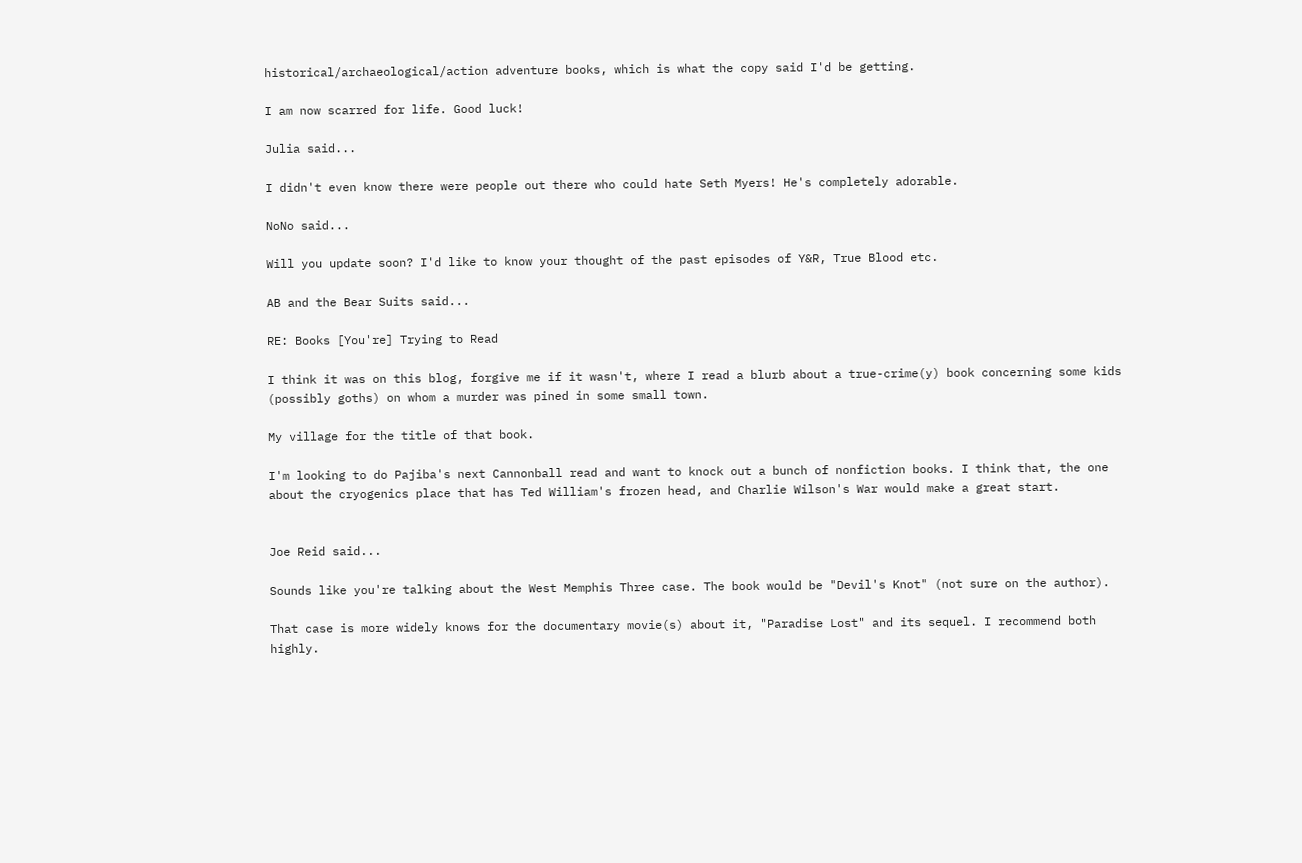historical/archaeological/action adventure books, which is what the copy said I'd be getting.

I am now scarred for life. Good luck!

Julia said...

I didn't even know there were people out there who could hate Seth Myers! He's completely adorable.

NoNo said...

Will you update soon? I'd like to know your thought of the past episodes of Y&R, True Blood etc.

AB and the Bear Suits said...

RE: Books [You're] Trying to Read

I think it was on this blog, forgive me if it wasn't, where I read a blurb about a true-crime(y) book concerning some kids (possibly goths) on whom a murder was pined in some small town.

My village for the title of that book.

I'm looking to do Pajiba's next Cannonball read and want to knock out a bunch of nonfiction books. I think that, the one about the cryogenics place that has Ted William's frozen head, and Charlie Wilson's War would make a great start.


Joe Reid said...

Sounds like you're talking about the West Memphis Three case. The book would be "Devil's Knot" (not sure on the author).

That case is more widely knows for the documentary movie(s) about it, "Paradise Lost" and its sequel. I recommend both highly.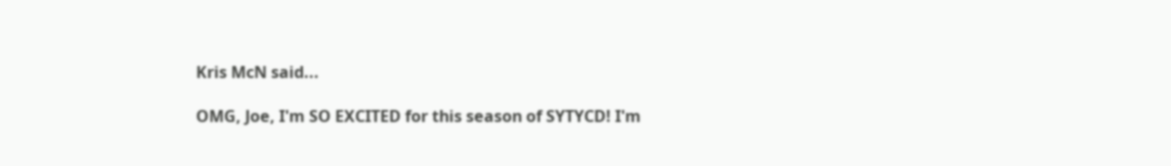Kris McN said...

OMG, Joe, I'm SO EXCITED for this season of SYTYCD! I'm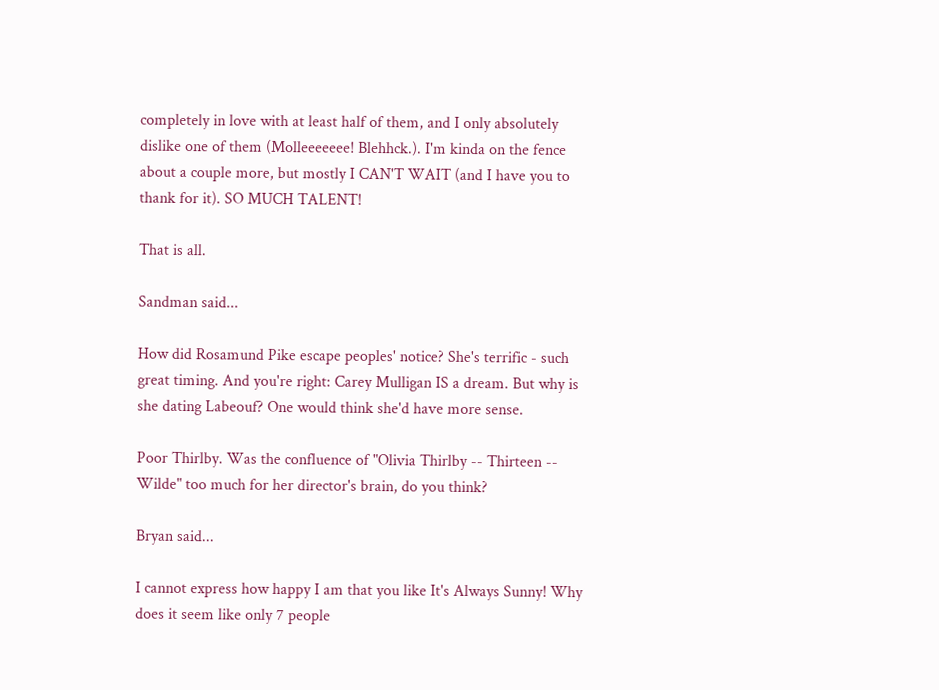completely in love with at least half of them, and I only absolutely dislike one of them (Molleeeeeee! Blehhck.). I'm kinda on the fence about a couple more, but mostly I CAN'T WAIT (and I have you to thank for it). SO MUCH TALENT!

That is all.

Sandman said...

How did Rosamund Pike escape peoples' notice? She's terrific - such great timing. And you're right: Carey Mulligan IS a dream. But why is she dating Labeouf? One would think she'd have more sense.

Poor Thirlby. Was the confluence of "Olivia Thirlby -- Thirteen -- Wilde" too much for her director's brain, do you think?

Bryan said...

I cannot express how happy I am that you like It's Always Sunny! Why does it seem like only 7 people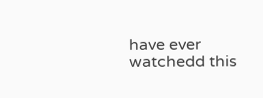have ever watchedd this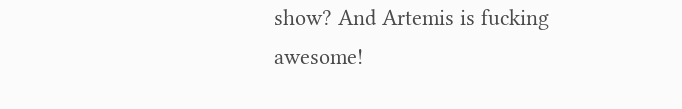show? And Artemis is fucking awesome!